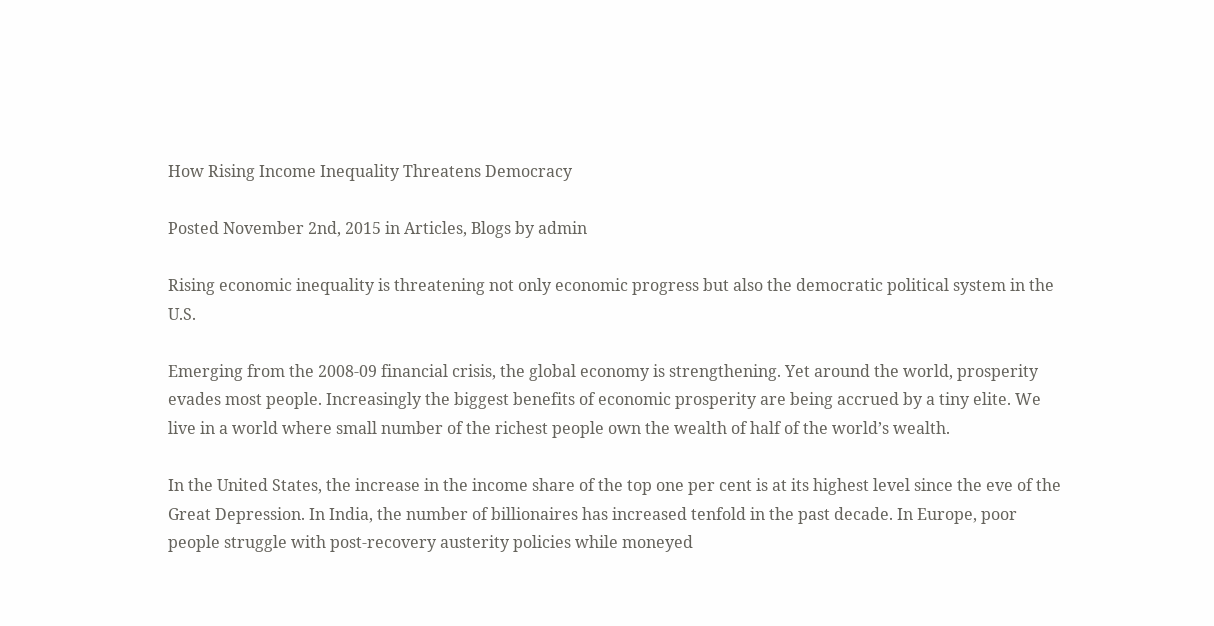How Rising Income Inequality Threatens Democracy

Posted November 2nd, 2015 in Articles, Blogs by admin

Rising economic inequality is threatening not only economic progress but also the democratic political system in the U.S.

Emerging from the 2008-09 financial crisis, the global economy is strengthening. Yet around the world, prosperity evades most people. Increasingly the biggest benefits of economic prosperity are being accrued by a tiny elite. We live in a world where small number of the richest people own the wealth of half of the world’s wealth.

In the United States, the increase in the income share of the top one per cent is at its highest level since the eve of the Great Depression. In India, the number of billionaires has increased tenfold in the past decade. In Europe, poor people struggle with post-recovery austerity policies while moneyed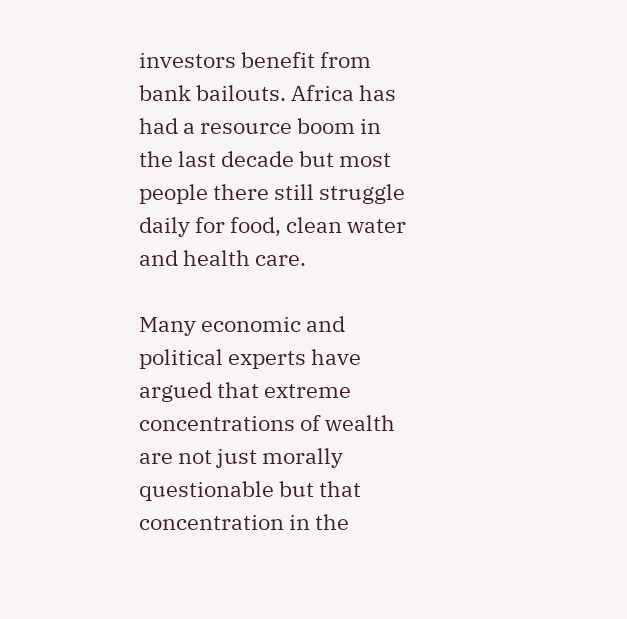investors benefit from bank bailouts. Africa has had a resource boom in the last decade but most people there still struggle daily for food, clean water and health care.

Many economic and political experts have argued that extreme concentrations of wealth are not just morally questionable but that concentration in the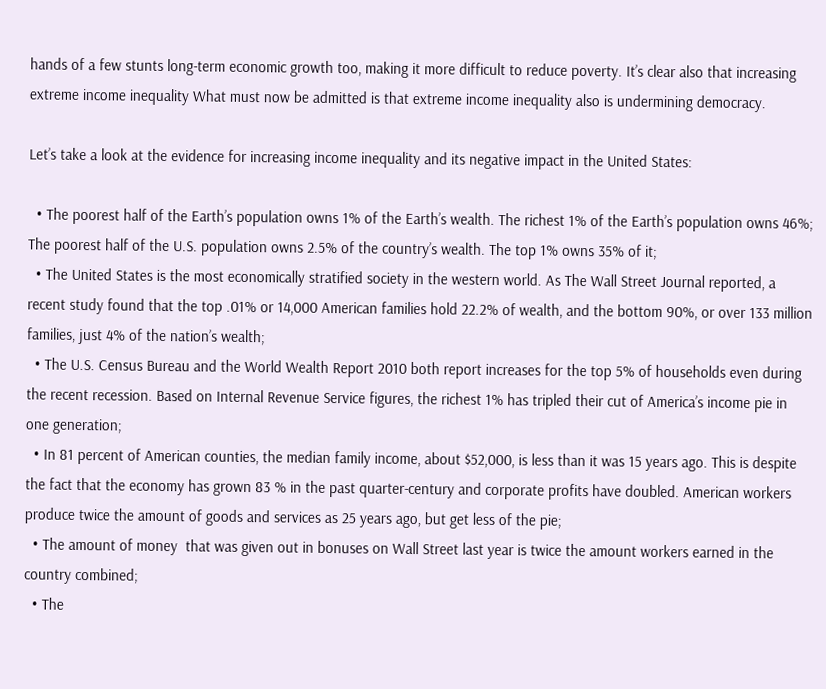hands of a few stunts long-term economic growth too, making it more difficult to reduce poverty. It’s clear also that increasing extreme income inequality What must now be admitted is that extreme income inequality also is undermining democracy.

Let’s take a look at the evidence for increasing income inequality and its negative impact in the United States:

  • The poorest half of the Earth’s population owns 1% of the Earth’s wealth. The richest 1% of the Earth’s population owns 46%; The poorest half of the U.S. population owns 2.5% of the country’s wealth. The top 1% owns 35% of it;
  • The United States is the most economically stratified society in the western world. As The Wall Street Journal reported, a recent study found that the top .01% or 14,000 American families hold 22.2% of wealth, and the bottom 90%, or over 133 million families, just 4% of the nation’s wealth;
  • The U.S. Census Bureau and the World Wealth Report 2010 both report increases for the top 5% of households even during the recent recession. Based on Internal Revenue Service figures, the richest 1% has tripled their cut of America’s income pie in one generation;
  • In 81 percent of American counties, the median family income, about $52,000, is less than it was 15 years ago. This is despite the fact that the economy has grown 83 % in the past quarter-century and corporate profits have doubled. American workers produce twice the amount of goods and services as 25 years ago, but get less of the pie;
  • The amount of money  that was given out in bonuses on Wall Street last year is twice the amount workers earned in the country combined;
  • The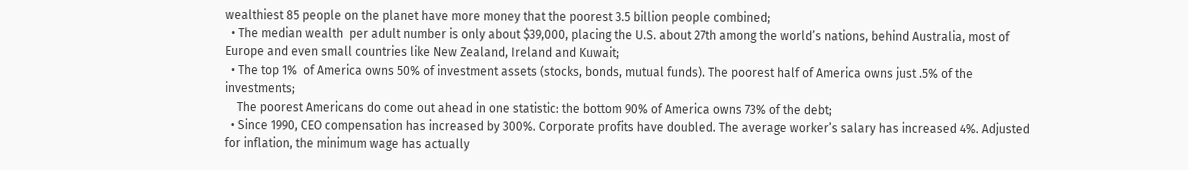wealthiest 85 people on the planet have more money that the poorest 3.5 billion people combined;
  • The median wealth  per adult number is only about $39,000, placing the U.S. about 27th among the world’s nations, behind Australia, most of Europe and even small countries like New Zealand, Ireland and Kuwait;
  • The top 1%  of America owns 50% of investment assets (stocks, bonds, mutual funds). The poorest half of America owns just .5% of the investments;
    The poorest Americans do come out ahead in one statistic: the bottom 90% of America owns 73% of the debt;
  • Since 1990, CEO compensation has increased by 300%. Corporate profits have doubled. The average worker’s salary has increased 4%. Adjusted for inflation, the minimum wage has actually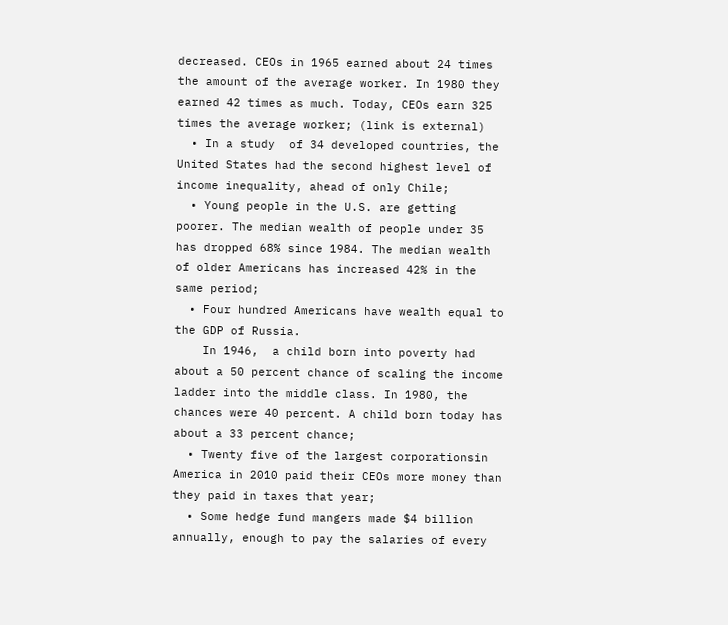decreased. CEOs in 1965 earned about 24 times the amount of the average worker. In 1980 they earned 42 times as much. Today, CEOs earn 325 times the average worker; (link is external)
  • In a study  of 34 developed countries, the United States had the second highest level of income inequality, ahead of only Chile;
  • Young people in the U.S. are getting poorer. The median wealth of people under 35 has dropped 68% since 1984. The median wealth of older Americans has increased 42% in the same period;
  • Four hundred Americans have wealth equal to the GDP of Russia.
    In 1946,  a child born into poverty had about a 50 percent chance of scaling the income ladder into the middle class. In 1980, the chances were 40 percent. A child born today has about a 33 percent chance;
  • Twenty five of the largest corporationsin America in 2010 paid their CEOs more money than they paid in taxes that year;
  • Some hedge fund mangers made $4 billion annually, enough to pay the salaries of every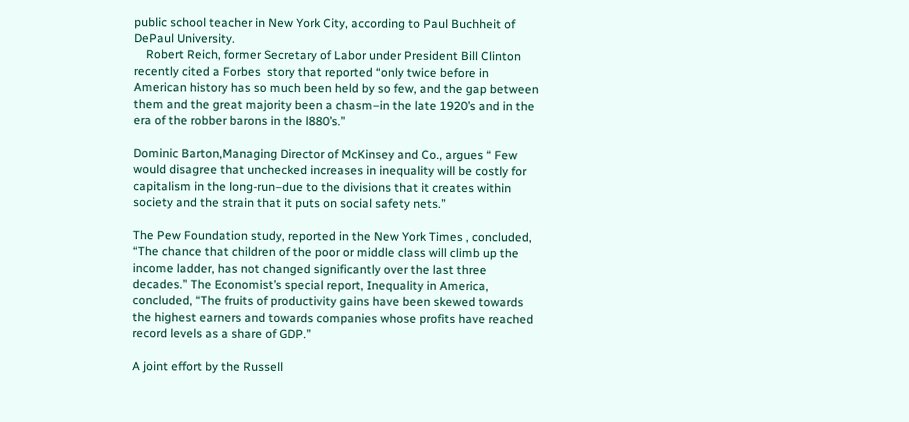public school teacher in New York City, according to Paul Buchheit of DePaul University.
    Robert Reich, former Secretary of Labor under President Bill Clinton recently cited a Forbes  story that reported “only twice before in American history has so much been held by so few, and the gap between them and the great majority been a chasm–in the late 1920’s and in the era of the robber barons in the l880’s.”

Dominic Barton,Managing Director of McKinsey and Co., argues “ Few would disagree that unchecked increases in inequality will be costly for capitalism in the long-run–due to the divisions that it creates within society and the strain that it puts on social safety nets.”

The Pew Foundation study, reported in the New York Times , concluded, “The chance that children of the poor or middle class will climb up the income ladder, has not changed significantly over the last three decades.” The Economist’s special report, Inequality in America, concluded, “The fruits of productivity gains have been skewed towards the highest earners and towards companies whose profits have reached record levels as a share of GDP.”

A joint effort by the Russell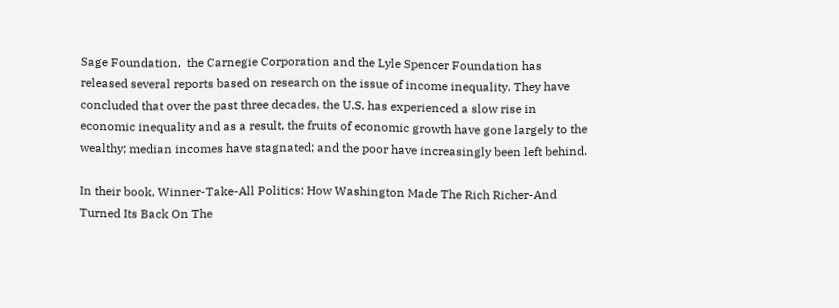Sage Foundation,  the Carnegie Corporation and the Lyle Spencer Foundation has released several reports based on research on the issue of income inequality. They have concluded that over the past three decades, the U.S. has experienced a slow rise in economic inequality and as a result, the fruits of economic growth have gone largely to the wealthy; median incomes have stagnated; and the poor have increasingly been left behind.

In their book, Winner-Take-All Politics: How Washington Made The Rich Richer-And Turned Its Back On The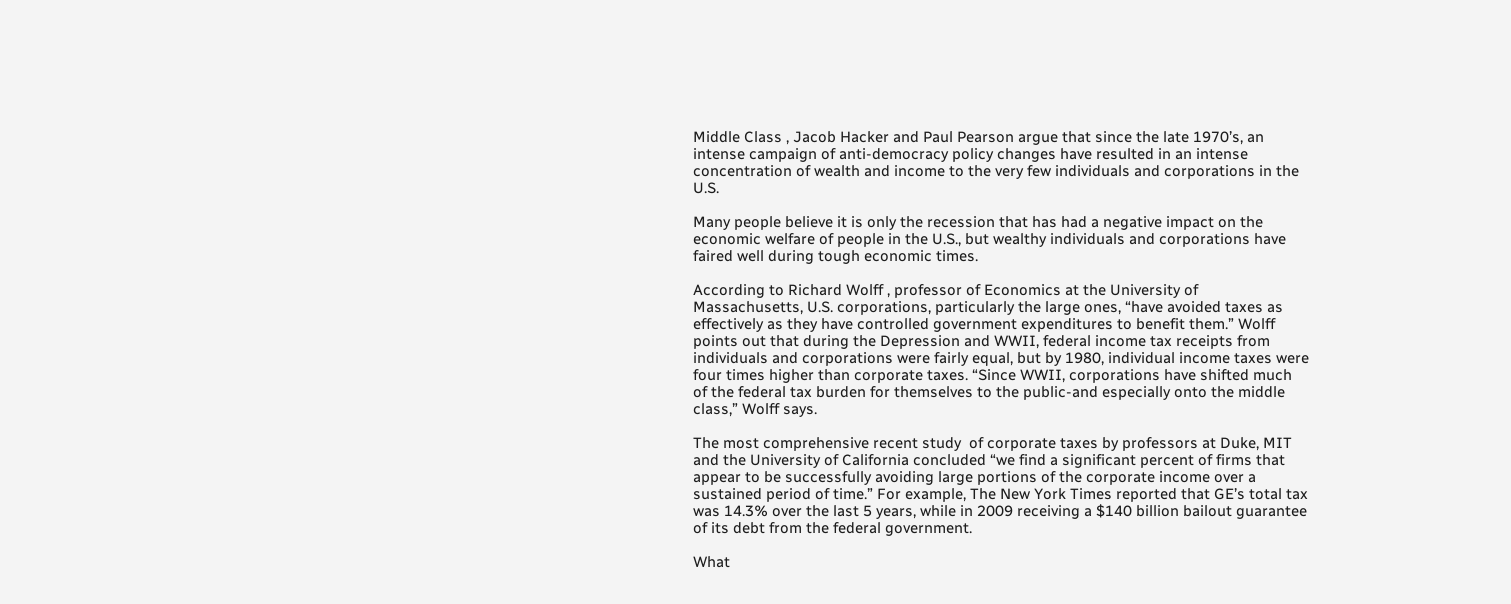Middle Class , Jacob Hacker and Paul Pearson argue that since the late 1970’s, an intense campaign of anti-democracy policy changes have resulted in an intense concentration of wealth and income to the very few individuals and corporations in the U.S.

Many people believe it is only the recession that has had a negative impact on the economic welfare of people in the U.S., but wealthy individuals and corporations have faired well during tough economic times.

According to Richard Wolff , professor of Economics at the University of Massachusetts, U.S. corporations, particularly the large ones, “have avoided taxes as effectively as they have controlled government expenditures to benefit them.” Wolff points out that during the Depression and WWII, federal income tax receipts from individuals and corporations were fairly equal, but by 1980, individual income taxes were four times higher than corporate taxes. “Since WWII, corporations have shifted much of the federal tax burden for themselves to the public-and especially onto the middle class,” Wolff says.

The most comprehensive recent study  of corporate taxes by professors at Duke, MIT and the University of California concluded “we find a significant percent of firms that appear to be successfully avoiding large portions of the corporate income over a sustained period of time.” For example, The New York Times reported that GE’s total tax was 14.3% over the last 5 years, while in 2009 receiving a $140 billion bailout guarantee of its debt from the federal government.

What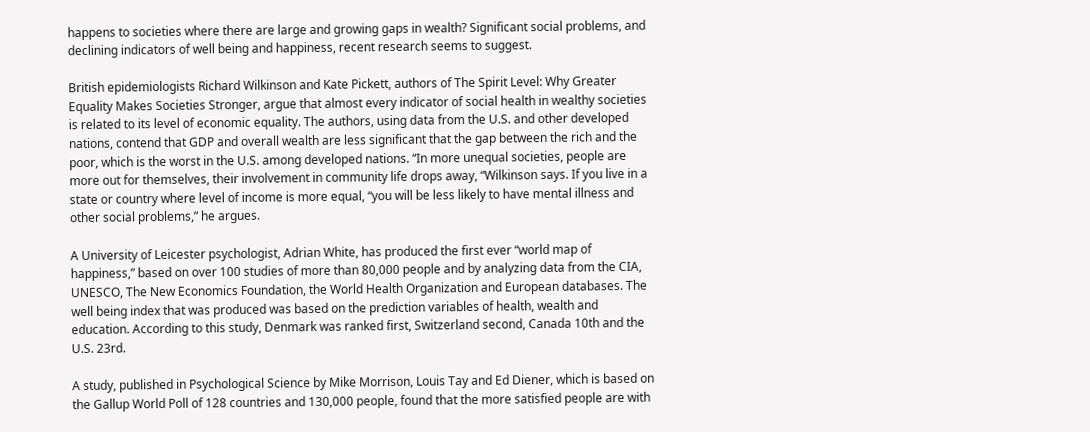happens to societies where there are large and growing gaps in wealth? Significant social problems, and declining indicators of well being and happiness, recent research seems to suggest.

British epidemiologists Richard Wilkinson and Kate Pickett, authors of The Spirit Level: Why Greater Equality Makes Societies Stronger, argue that almost every indicator of social health in wealthy societies is related to its level of economic equality. The authors, using data from the U.S. and other developed nations, contend that GDP and overall wealth are less significant that the gap between the rich and the poor, which is the worst in the U.S. among developed nations. “In more unequal societies, people are more out for themselves, their involvement in community life drops away, “Wilkinson says. If you live in a state or country where level of income is more equal, “you will be less likely to have mental illness and other social problems,” he argues.

A University of Leicester psychologist, Adrian White, has produced the first ever “world map of happiness,” based on over 100 studies of more than 80,000 people and by analyzing data from the CIA, UNESCO, The New Economics Foundation, the World Health Organization and European databases. The well being index that was produced was based on the prediction variables of health, wealth and education. According to this study, Denmark was ranked first, Switzerland second, Canada 10th and the U.S. 23rd.

A study, published in Psychological Science by Mike Morrison, Louis Tay and Ed Diener, which is based on the Gallup World Poll of 128 countries and 130,000 people, found that the more satisfied people are with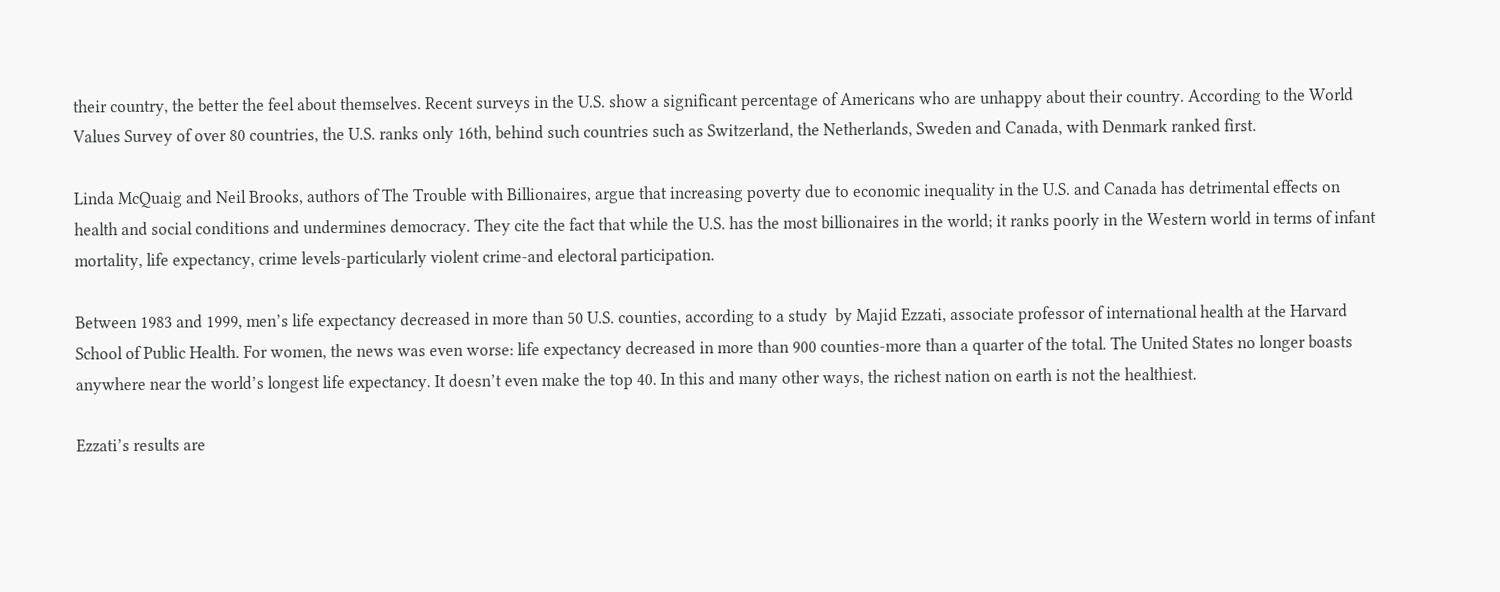their country, the better the feel about themselves. Recent surveys in the U.S. show a significant percentage of Americans who are unhappy about their country. According to the World Values Survey of over 80 countries, the U.S. ranks only 16th, behind such countries such as Switzerland, the Netherlands, Sweden and Canada, with Denmark ranked first.

Linda McQuaig and Neil Brooks, authors of The Trouble with Billionaires, argue that increasing poverty due to economic inequality in the U.S. and Canada has detrimental effects on health and social conditions and undermines democracy. They cite the fact that while the U.S. has the most billionaires in the world; it ranks poorly in the Western world in terms of infant mortality, life expectancy, crime levels-particularly violent crime-and electoral participation.

Between 1983 and 1999, men’s life expectancy decreased in more than 50 U.S. counties, according to a study  by Majid Ezzati, associate professor of international health at the Harvard School of Public Health. For women, the news was even worse: life expectancy decreased in more than 900 counties-more than a quarter of the total. The United States no longer boasts anywhere near the world’s longest life expectancy. It doesn’t even make the top 40. In this and many other ways, the richest nation on earth is not the healthiest.

Ezzati’s results are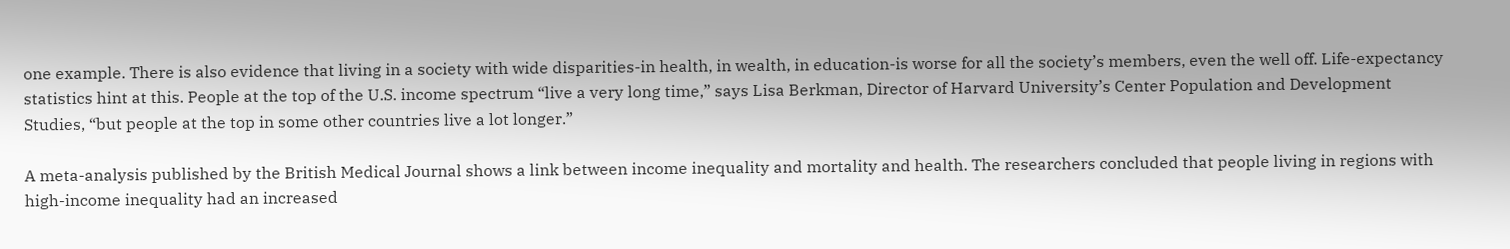one example. There is also evidence that living in a society with wide disparities-in health, in wealth, in education-is worse for all the society’s members, even the well off. Life-expectancy statistics hint at this. People at the top of the U.S. income spectrum “live a very long time,” says Lisa Berkman, Director of Harvard University’s Center Population and Development Studies, “but people at the top in some other countries live a lot longer.”

A meta-analysis published by the British Medical Journal shows a link between income inequality and mortality and health. The researchers concluded that people living in regions with high-income inequality had an increased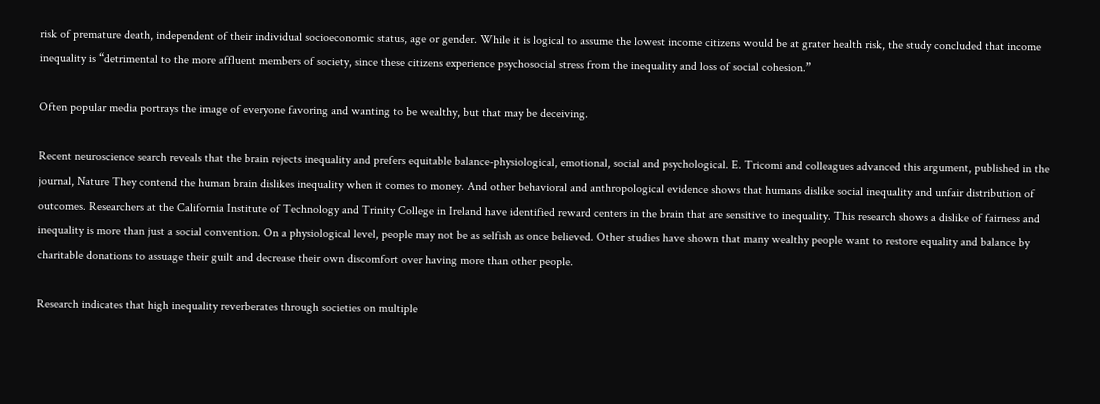risk of premature death, independent of their individual socioeconomic status, age or gender. While it is logical to assume the lowest income citizens would be at grater health risk, the study concluded that income inequality is “detrimental to the more affluent members of society, since these citizens experience psychosocial stress from the inequality and loss of social cohesion.”

Often popular media portrays the image of everyone favoring and wanting to be wealthy, but that may be deceiving.

Recent neuroscience search reveals that the brain rejects inequality and prefers equitable balance-physiological, emotional, social and psychological. E. Tricomi and colleagues advanced this argument, published in the journal, Nature They contend the human brain dislikes inequality when it comes to money. And other behavioral and anthropological evidence shows that humans dislike social inequality and unfair distribution of outcomes. Researchers at the California Institute of Technology and Trinity College in Ireland have identified reward centers in the brain that are sensitive to inequality. This research shows a dislike of fairness and inequality is more than just a social convention. On a physiological level, people may not be as selfish as once believed. Other studies have shown that many wealthy people want to restore equality and balance by charitable donations to assuage their guilt and decrease their own discomfort over having more than other people.

Research indicates that high inequality reverberates through societies on multiple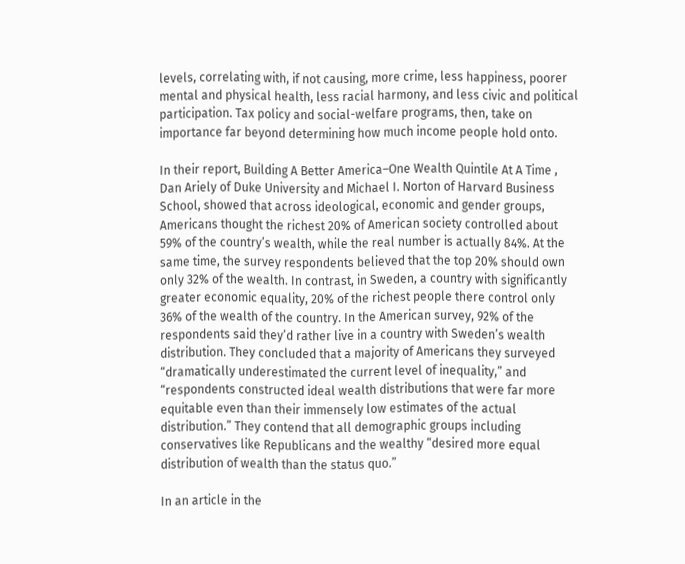levels, correlating with, if not causing, more crime, less happiness, poorer mental and physical health, less racial harmony, and less civic and political participation. Tax policy and social-welfare programs, then, take on importance far beyond determining how much income people hold onto.

In their report, Building A Better America–One Wealth Quintile At A Time , Dan Ariely of Duke University and Michael I. Norton of Harvard Business School, showed that across ideological, economic and gender groups, Americans thought the richest 20% of American society controlled about 59% of the country’s wealth, while the real number is actually 84%. At the same time, the survey respondents believed that the top 20% should own only 32% of the wealth. In contrast, in Sweden, a country with significantly greater economic equality, 20% of the richest people there control only 36% of the wealth of the country. In the American survey, 92% of the respondents said they’d rather live in a country with Sweden’s wealth distribution. They concluded that a majority of Americans they surveyed “dramatically underestimated the current level of inequality,” and “respondents constructed ideal wealth distributions that were far more equitable even than their immensely low estimates of the actual distribution.” They contend that all demographic groups including conservatives like Republicans and the wealthy “desired more equal distribution of wealth than the status quo.”

In an article in the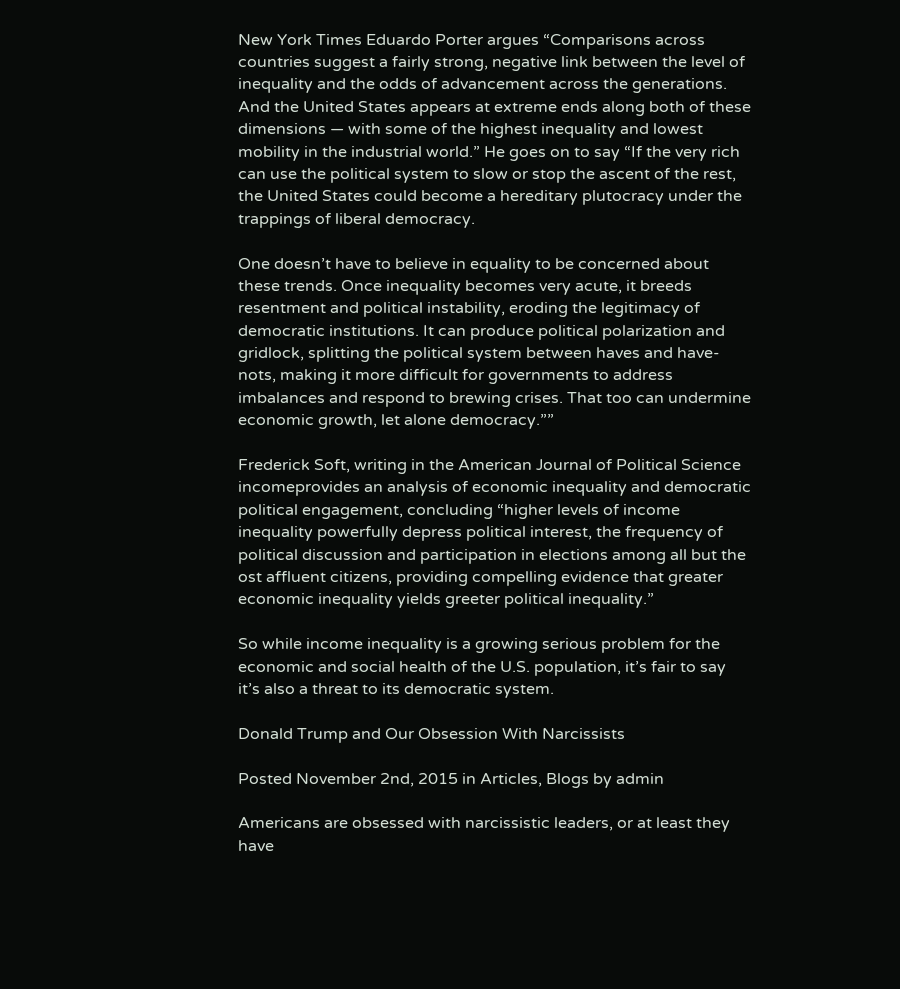New York Times Eduardo Porter argues “Comparisons across countries suggest a fairly strong, negative link between the level of inequality and the odds of advancement across the generations. And the United States appears at extreme ends along both of these dimensions — with some of the highest inequality and lowest mobility in the industrial world.” He goes on to say “If the very rich can use the political system to slow or stop the ascent of the rest, the United States could become a hereditary plutocracy under the trappings of liberal democracy.

One doesn’t have to believe in equality to be concerned about these trends. Once inequality becomes very acute, it breeds resentment and political instability, eroding the legitimacy of democratic institutions. It can produce political polarization and gridlock, splitting the political system between haves and have-nots, making it more difficult for governments to address imbalances and respond to brewing crises. That too can undermine economic growth, let alone democracy.””

Frederick Soft, writing in the American Journal of Political Science incomeprovides an analysis of economic inequality and democratic political engagement, concluding “higher levels of income inequality powerfully depress political interest, the frequency of political discussion and participation in elections among all but the ost affluent citizens, providing compelling evidence that greater economic inequality yields greeter political inequality.”

So while income inequality is a growing serious problem for the economic and social health of the U.S. population, it’s fair to say it’s also a threat to its democratic system.

Donald Trump and Our Obsession With Narcissists

Posted November 2nd, 2015 in Articles, Blogs by admin

Americans are obsessed with narcissistic leaders, or at least they have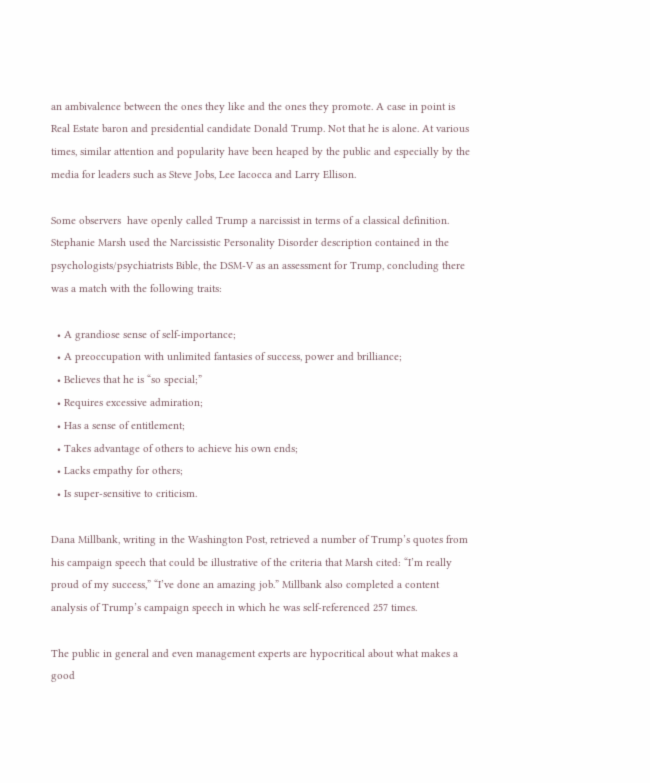an ambivalence between the ones they like and the ones they promote. A case in point is Real Estate baron and presidential candidate Donald Trump. Not that he is alone. At various times, similar attention and popularity have been heaped by the public and especially by the media for leaders such as Steve Jobs, Lee Iacocca and Larry Ellison.

Some observers  have openly called Trump a narcissist in terms of a classical definition. Stephanie Marsh used the Narcissistic Personality Disorder description contained in the psychologists/psychiatrists Bible, the DSM-V as an assessment for Trump, concluding there was a match with the following traits:

  • A grandiose sense of self-importance;
  • A preoccupation with unlimited fantasies of success, power and brilliance;
  • Believes that he is “so special;”
  • Requires excessive admiration;
  • Has a sense of entitlement;
  • Takes advantage of others to achieve his own ends;
  • Lacks empathy for others;
  • Is super-sensitive to criticism.

Dana Millbank, writing in the Washington Post, retrieved a number of Trump’s quotes from his campaign speech that could be illustrative of the criteria that Marsh cited: “I’m really proud of my success,” “I’ve done an amazing job.” Millbank also completed a content analysis of Trump’s campaign speech in which he was self-referenced 257 times.

The public in general and even management experts are hypocritical about what makes a good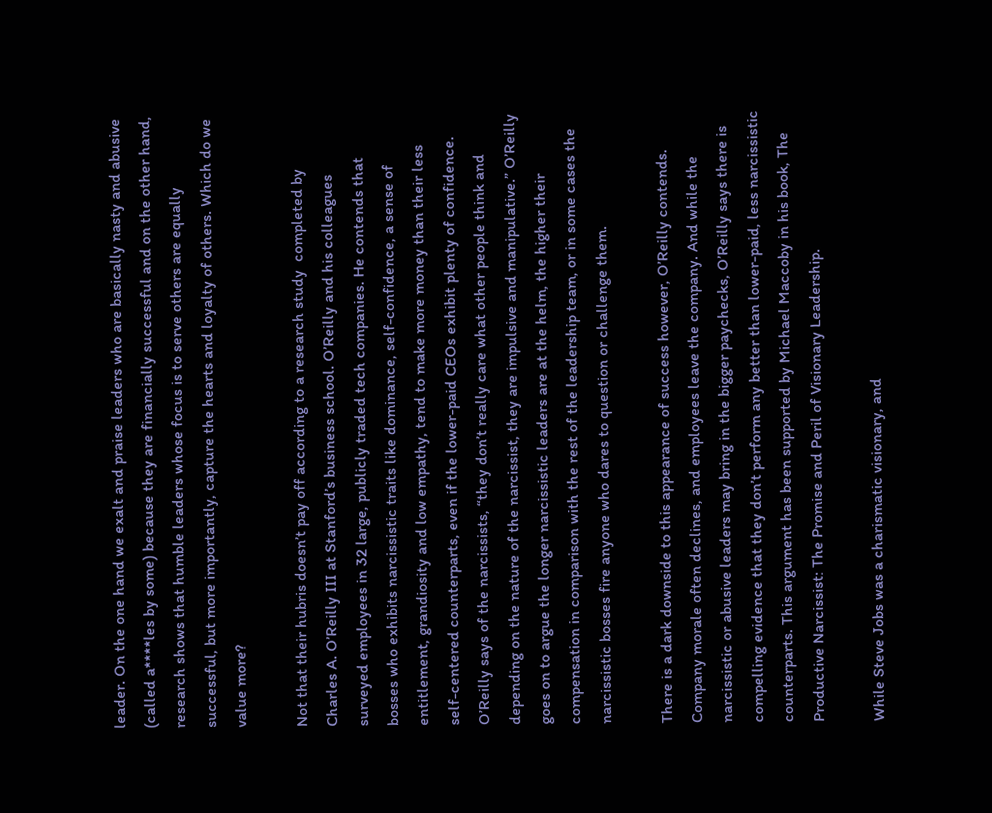leader. On the one hand we exalt and praise leaders who are basically nasty and abusive (called a****les by some) because they are financially successful and on the other hand, research shows that humble leaders whose focus is to serve others are equally successful, but more importantly, capture the hearts and loyalty of others. Which do we value more?

Not that their hubris doesn’t pay off according to a research study  completed by Charles A. O’Reilly III at Stanford’s business school. O’Reilly and his colleagues surveyed employees in 32 large, publicly traded tech companies. He contends that bosses who exhibits narcissistic traits like dominance, self-confidence, a sense of entitlement, grandiosity and low empathy, tend to make more money than their less self-centered counterparts, even if the lower-paid CEOs exhibit plenty of confidence. O’Reilly says of the narcissists, “they don’t really care what other people think and depending on the nature of the narcissist, they are impulsive and manipulative.” O’Reilly goes on to argue the longer narcissistic leaders are at the helm, the higher their compensation in comparison with the rest of the leadership team, or in some cases the narcissistic bosses fire anyone who dares to question or challenge them.

There is a dark downside to this appearance of success however, O’Reilly contends. Company morale often declines, and employees leave the company. And while the narcissistic or abusive leaders may bring in the bigger paychecks, O’Reilly says there is compelling evidence that they don’t perform any better than lower-paid, less narcissistic counterparts. This argument has been supported by Michael Maccoby in his book, The Productive Narcissist: The Promise and Peril of Visionary Leadership.

While Steve Jobs was a charismatic visionary, and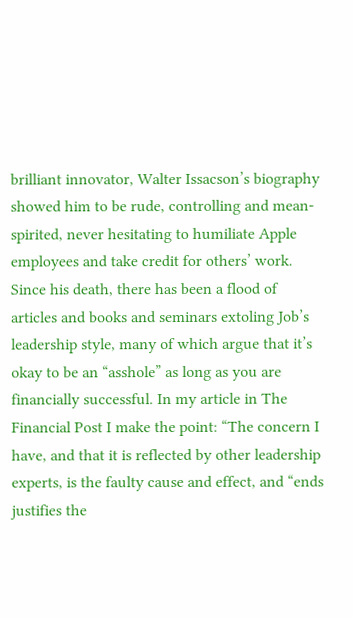brilliant innovator, Walter Issacson’s biography showed him to be rude, controlling and mean-spirited, never hesitating to humiliate Apple employees and take credit for others’ work. Since his death, there has been a flood of articles and books and seminars extoling Job’s leadership style, many of which argue that it’s okay to be an “asshole” as long as you are financially successful. In my article in The Financial Post I make the point: “The concern I have, and that it is reflected by other leadership experts, is the faulty cause and effect, and “ends justifies the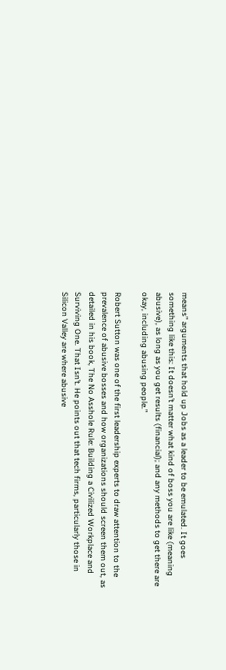means” arguments that hold up Jobs as a leader to be emulated. It goes something like this: It doesn’t matter what kind of boss you are like (meaning abusive), as long as you get results (financial); and any methods to get there are okay, including abusing people.”

Robert Sutton was one of the first leadership experts to draw attention to the prevalence of abusive bosses and how organizations should screen them out, as detailed in his book, The No Asshole Rule: Building a Civilized Workplace and Surviving One. That Isn’t. He points out that tech firms, particularly those in Silicon Valley are where abusive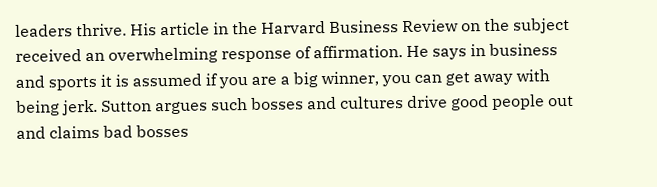leaders thrive. His article in the Harvard Business Review on the subject received an overwhelming response of affirmation. He says in business and sports it is assumed if you are a big winner, you can get away with being jerk. Sutton argues such bosses and cultures drive good people out and claims bad bosses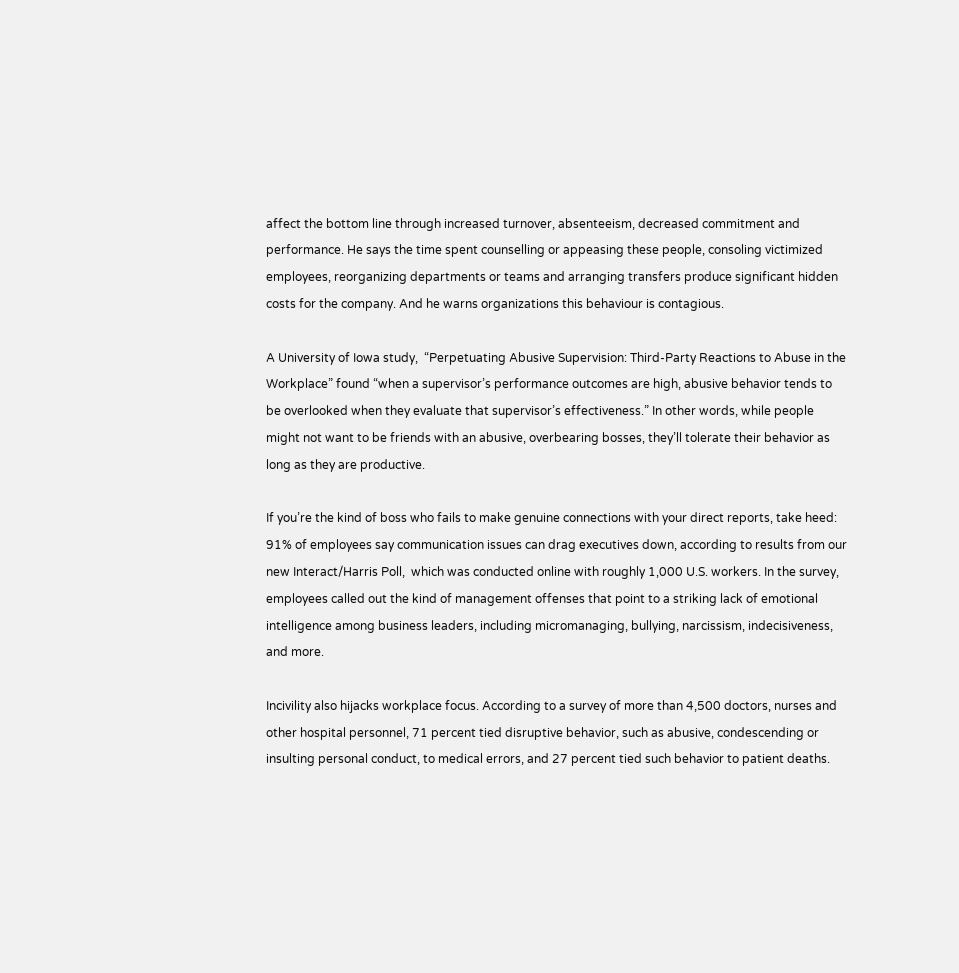affect the bottom line through increased turnover, absenteeism, decreased commitment and performance. He says the time spent counselling or appeasing these people, consoling victimized employees, reorganizing departments or teams and arranging transfers produce significant hidden costs for the company. And he warns organizations this behaviour is contagious.

A University of Iowa study,  “Perpetuating Abusive Supervision: Third-Party Reactions to Abuse in the Workplace” found “when a supervisor’s performance outcomes are high, abusive behavior tends to be overlooked when they evaluate that supervisor’s effectiveness.” In other words, while people might not want to be friends with an abusive, overbearing bosses, they’ll tolerate their behavior as long as they are productive.

If you’re the kind of boss who fails to make genuine connections with your direct reports, take heed: 91% of employees say communication issues can drag executives down, according to results from our new Interact/Harris Poll,  which was conducted online with roughly 1,000 U.S. workers. In the survey, employees called out the kind of management offenses that point to a striking lack of emotional intelligence among business leaders, including micromanaging, bullying, narcissism, indecisiveness, and more.

Incivility also hijacks workplace focus. According to a survey of more than 4,500 doctors, nurses and other hospital personnel, 71 percent tied disruptive behavior, such as abusive, condescending or insulting personal conduct, to medical errors, and 27 percent tied such behavior to patient deaths.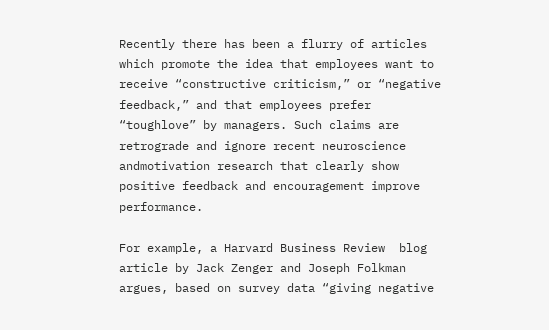Recently there has been a flurry of articles which promote the idea that employees want to receive “constructive criticism,” or “negative feedback,” and that employees prefer “toughlove” by managers. Such claims are retrograde and ignore recent neuroscience andmotivation research that clearly show positive feedback and encouragement improve performance.

For example, a Harvard Business Review  blog article by Jack Zenger and Joseph Folkman argues, based on survey data “giving negative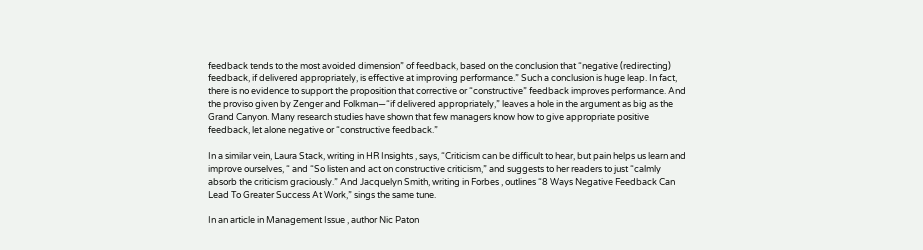feedback tends to the most avoided dimension” of feedback, based on the conclusion that “negative (redirecting) feedback, if delivered appropriately, is effective at improving performance.” Such a conclusion is huge leap. In fact, there is no evidence to support the proposition that corrective or “constructive” feedback improves performance. And the proviso given by Zenger and Folkman—“if delivered appropriately,” leaves a hole in the argument as big as the Grand Canyon. Many research studies have shown that few managers know how to give appropriate positive feedback, let alone negative or “constructive feedback.”

In a similar vein, Laura Stack, writing in HR Insights , says, “Criticism can be difficult to hear, but pain helps us learn and improve ourselves, “ and “So listen and act on constructive criticism,” and suggests to her readers to just “calmly absorb the criticism graciously.” And Jacquelyn Smith, writing in Forbes , outlines “8 Ways Negative Feedback Can Lead To Greater Success At Work,” sings the same tune.

In an article in Management Issue , author Nic Paton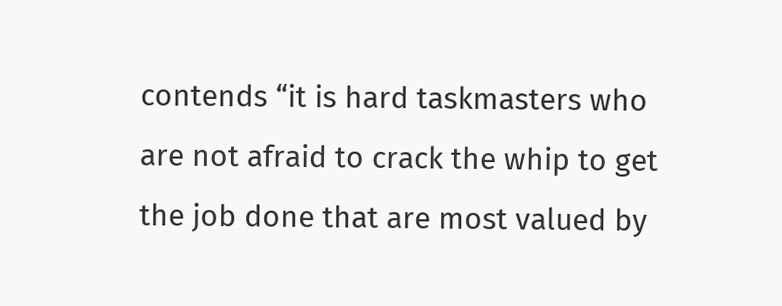contends “it is hard taskmasters who are not afraid to crack the whip to get the job done that are most valued by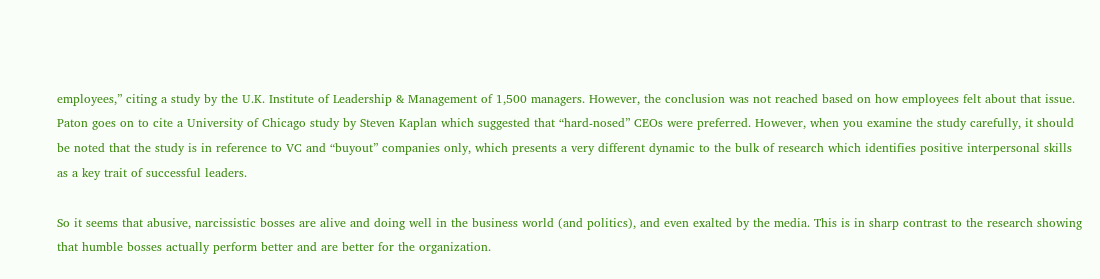employees,” citing a study by the U.K. Institute of Leadership & Management of 1,500 managers. However, the conclusion was not reached based on how employees felt about that issue. Paton goes on to cite a University of Chicago study by Steven Kaplan which suggested that “hard-nosed” CEOs were preferred. However, when you examine the study carefully, it should be noted that the study is in reference to VC and “buyout” companies only, which presents a very different dynamic to the bulk of research which identifies positive interpersonal skills as a key trait of successful leaders.

So it seems that abusive, narcissistic bosses are alive and doing well in the business world (and politics), and even exalted by the media. This is in sharp contrast to the research showing that humble bosses actually perform better and are better for the organization.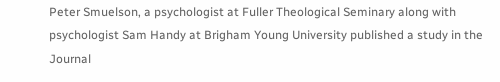Peter Smuelson, a psychologist at Fuller Theological Seminary along with psychologist Sam Handy at Brigham Young University published a study in the Journal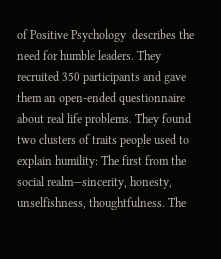of Positive Psychology  describes the need for humble leaders. They recruited 350 participants and gave them an open-ended questionnaire about real life problems. They found two clusters of traits people used to explain humility: The first from the social realm—sincerity, honesty, unselfishness, thoughtfulness. The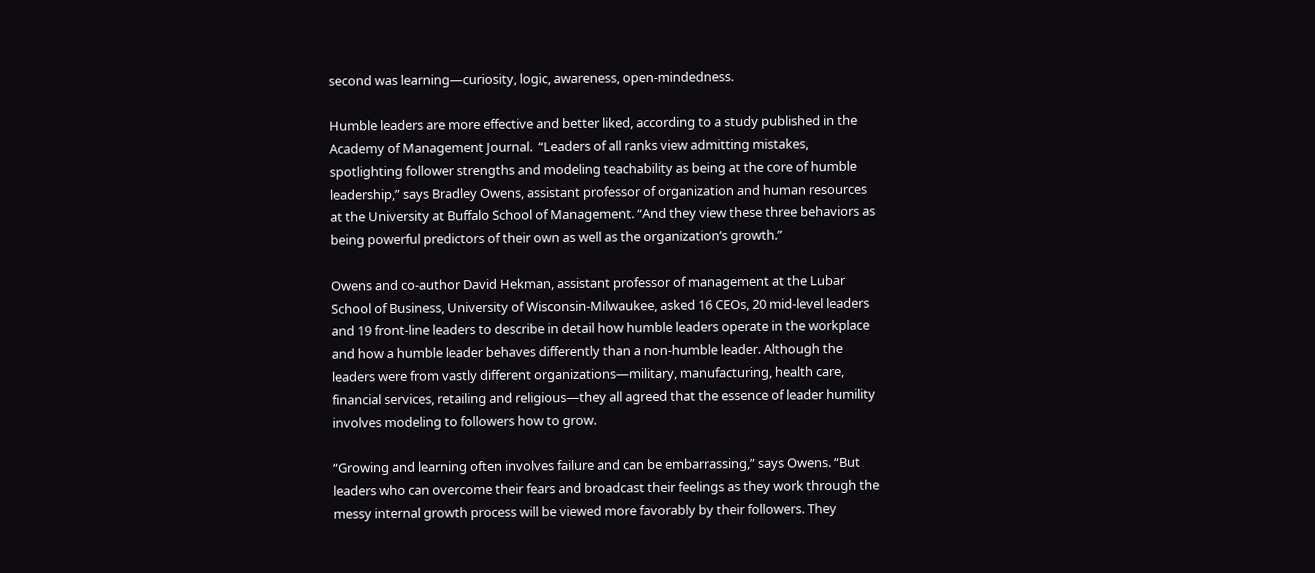second was learning—curiosity, logic, awareness, open-mindedness.

Humble leaders are more effective and better liked, according to a study published in the Academy of Management Journal.  “Leaders of all ranks view admitting mistakes, spotlighting follower strengths and modeling teachability as being at the core of humble leadership,” says Bradley Owens, assistant professor of organization and human resources at the University at Buffalo School of Management. “And they view these three behaviors as being powerful predictors of their own as well as the organization’s growth.”

Owens and co-author David Hekman, assistant professor of management at the Lubar School of Business, University of Wisconsin-Milwaukee, asked 16 CEOs, 20 mid-level leaders and 19 front-line leaders to describe in detail how humble leaders operate in the workplace and how a humble leader behaves differently than a non-humble leader. Although the leaders were from vastly different organizations—military, manufacturing, health care, financial services, retailing and religious—they all agreed that the essence of leader humility involves modeling to followers how to grow.

“Growing and learning often involves failure and can be embarrassing,” says Owens. “But leaders who can overcome their fears and broadcast their feelings as they work through the messy internal growth process will be viewed more favorably by their followers. They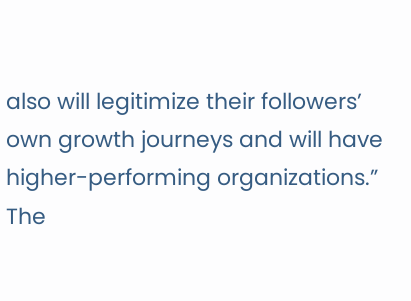also will legitimize their followers’ own growth journeys and will have higher-performing organizations.” The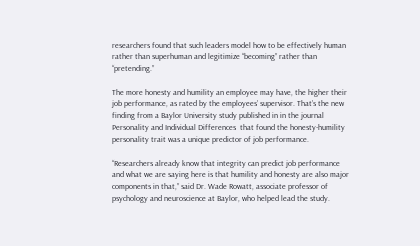researchers found that such leaders model how to be effectively human rather than superhuman and legitimize “becoming” rather than “pretending.”

The more honesty and humility an employee may have, the higher their job performance, as rated by the employees’ supervisor. That’s the new finding from a Baylor University study published in in the journal Personality and Individual Differences  that found the honesty-humility personality trait was a unique predictor of job performance.

“Researchers already know that integrity can predict job performance and what we are saying here is that humility and honesty are also major components in that,” said Dr. Wade Rowatt, associate professor of psychology and neuroscience at Baylor, who helped lead the study.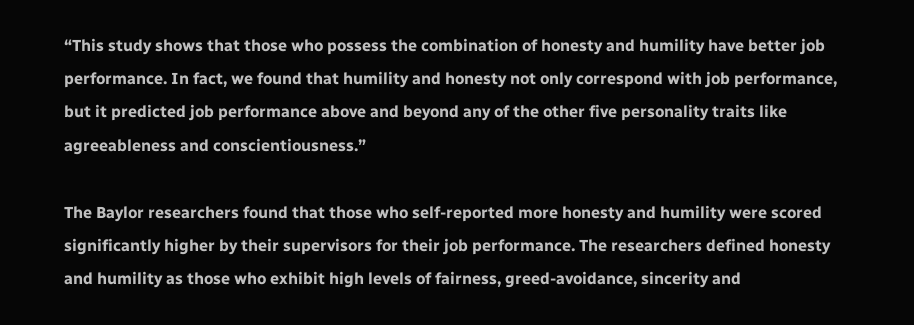“This study shows that those who possess the combination of honesty and humility have better job performance. In fact, we found that humility and honesty not only correspond with job performance, but it predicted job performance above and beyond any of the other five personality traits like agreeableness and conscientiousness.”

The Baylor researchers found that those who self-reported more honesty and humility were scored significantly higher by their supervisors for their job performance. The researchers defined honesty and humility as those who exhibit high levels of fairness, greed-avoidance, sincerity and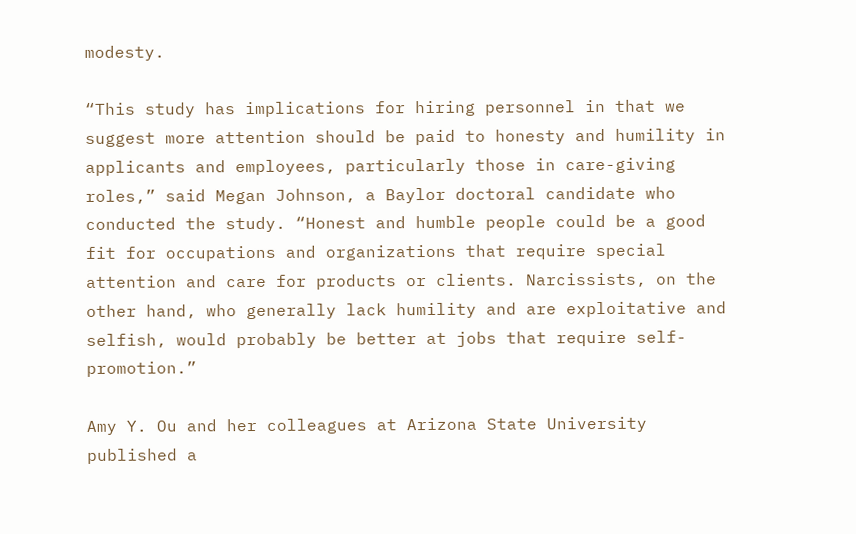modesty.

“This study has implications for hiring personnel in that we suggest more attention should be paid to honesty and humility in applicants and employees, particularly those in care-giving roles,” said Megan Johnson, a Baylor doctoral candidate who conducted the study. “Honest and humble people could be a good fit for occupations and organizations that require special attention and care for products or clients. Narcissists, on the other hand, who generally lack humility and are exploitative and selfish, would probably be better at jobs that require self-promotion.”

Amy Y. Ou and her colleagues at Arizona State University published a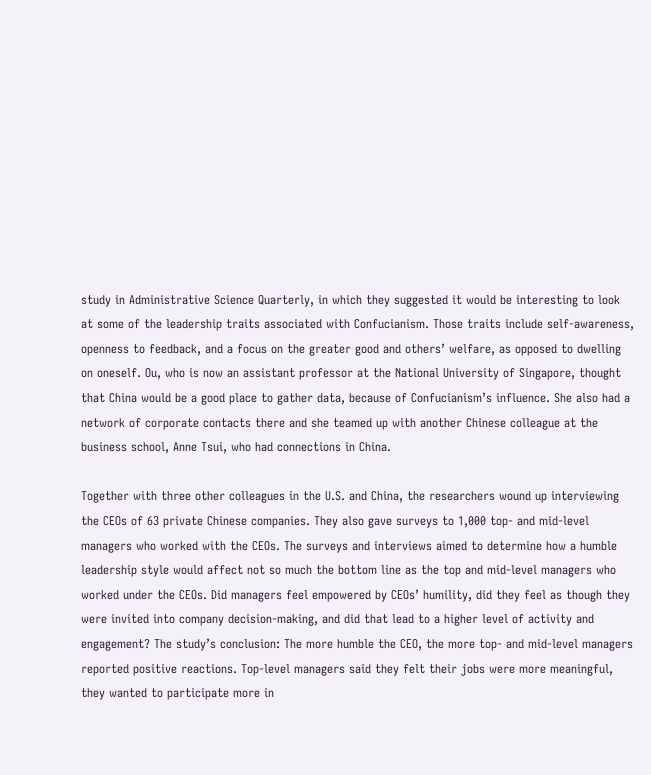study in Administrative Science Quarterly, in which they suggested it would be interesting to look at some of the leadership traits associated with Confucianism. Those traits include self-awareness, openness to feedback, and a focus on the greater good and others’ welfare, as opposed to dwelling on oneself. Ou, who is now an assistant professor at the National University of Singapore, thought that China would be a good place to gather data, because of Confucianism’s influence. She also had a network of corporate contacts there and she teamed up with another Chinese colleague at the business school, Anne Tsui, who had connections in China.

Together with three other colleagues in the U.S. and China, the researchers wound up interviewing the CEOs of 63 private Chinese companies. They also gave surveys to 1,000 top- and mid-level managers who worked with the CEOs. The surveys and interviews aimed to determine how a humble leadership style would affect not so much the bottom line as the top and mid-level managers who worked under the CEOs. Did managers feel empowered by CEOs’ humility, did they feel as though they were invited into company decision-making, and did that lead to a higher level of activity and engagement? The study’s conclusion: The more humble the CEO, the more top- and mid-level managers reported positive reactions. Top-level managers said they felt their jobs were more meaningful, they wanted to participate more in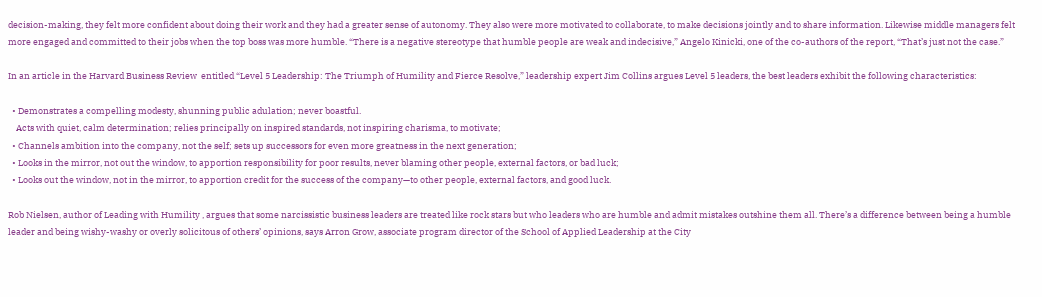decision-making, they felt more confident about doing their work and they had a greater sense of autonomy. They also were more motivated to collaborate, to make decisions jointly and to share information. Likewise middle managers felt more engaged and committed to their jobs when the top boss was more humble. “There is a negative stereotype that humble people are weak and indecisive,” Angelo Kinicki, one of the co-authors of the report, “That’s just not the case.”

In an article in the Harvard Business Review  entitled “Level 5 Leadership: The Triumph of Humility and Fierce Resolve,” leadership expert Jim Collins argues Level 5 leaders, the best leaders exhibit the following characteristics:

  • Demonstrates a compelling modesty, shunning public adulation; never boastful.
    Acts with quiet, calm determination; relies principally on inspired standards, not inspiring charisma, to motivate;
  • Channels ambition into the company, not the self; sets up successors for even more greatness in the next generation;
  • Looks in the mirror, not out the window, to apportion responsibility for poor results, never blaming other people, external factors, or bad luck;
  • Looks out the window, not in the mirror, to apportion credit for the success of the company—to other people, external factors, and good luck.

Rob Nielsen, author of Leading with Humility , argues that some narcissistic business leaders are treated like rock stars but who leaders who are humble and admit mistakes outshine them all. There’s a difference between being a humble leader and being wishy-washy or overly solicitous of others’ opinions, says Arron Grow, associate program director of the School of Applied Leadership at the City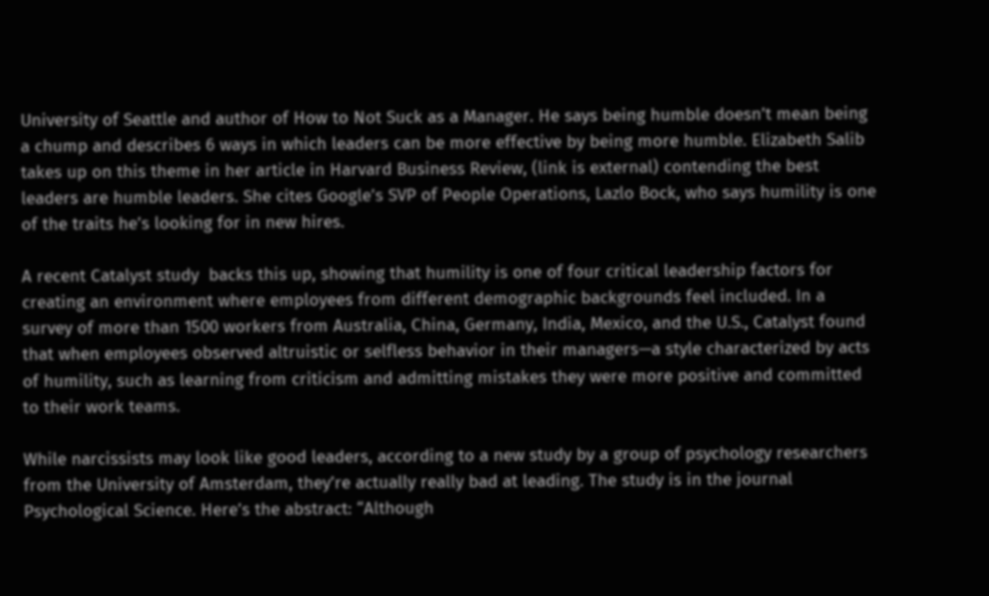University of Seattle and author of How to Not Suck as a Manager. He says being humble doesn’t mean being a chump and describes 6 ways in which leaders can be more effective by being more humble. Elizabeth Salib takes up on this theme in her article in Harvard Business Review, (link is external) contending the best leaders are humble leaders. She cites Google’s SVP of People Operations, Lazlo Bock, who says humility is one of the traits he’s looking for in new hires.

A recent Catalyst study  backs this up, showing that humility is one of four critical leadership factors for creating an environment where employees from different demographic backgrounds feel included. In a survey of more than 1500 workers from Australia, China, Germany, India, Mexico, and the U.S., Catalyst found that when employees observed altruistic or selfless behavior in their managers—a style characterized by acts of humility, such as learning from criticism and admitting mistakes they were more positive and committed to their work teams.

While narcissists may look like good leaders, according to a new study by a group of psychology researchers from the University of Amsterdam, they’re actually really bad at leading. The study is in the journal Psychological Science. Here’s the abstract: “Although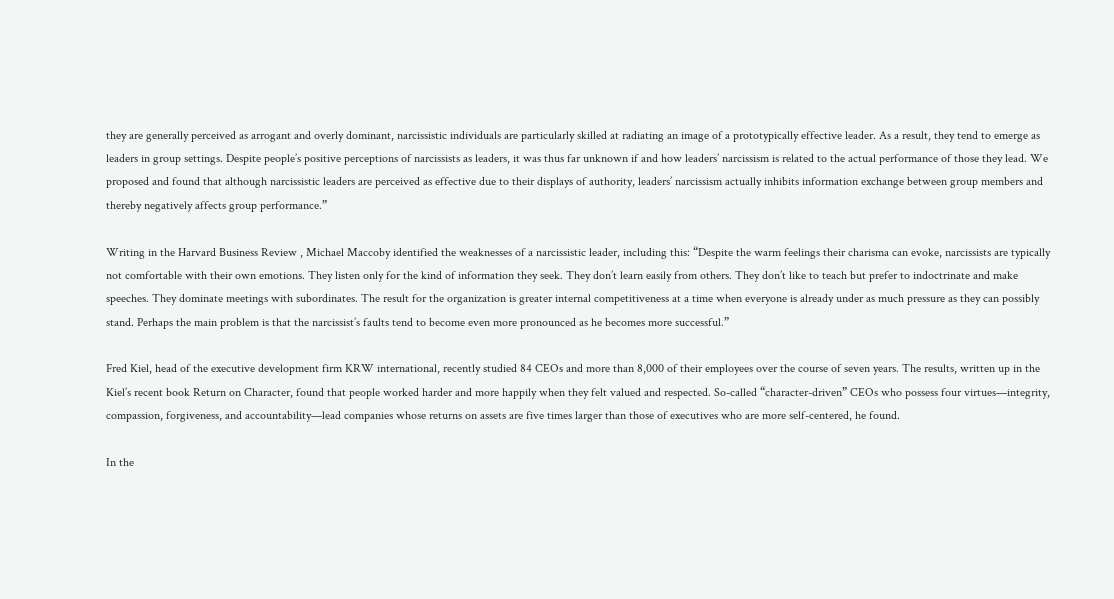they are generally perceived as arrogant and overly dominant, narcissistic individuals are particularly skilled at radiating an image of a prototypically effective leader. As a result, they tend to emerge as leaders in group settings. Despite people’s positive perceptions of narcissists as leaders, it was thus far unknown if and how leaders’ narcissism is related to the actual performance of those they lead. We proposed and found that although narcissistic leaders are perceived as effective due to their displays of authority, leaders’ narcissism actually inhibits information exchange between group members and thereby negatively affects group performance.”

Writing in the Harvard Business Review , Michael Maccoby identified the weaknesses of a narcissistic leader, including this: “Despite the warm feelings their charisma can evoke, narcissists are typically not comfortable with their own emotions. They listen only for the kind of information they seek. They don’t learn easily from others. They don’t like to teach but prefer to indoctrinate and make speeches. They dominate meetings with subordinates. The result for the organization is greater internal competitiveness at a time when everyone is already under as much pressure as they can possibly stand. Perhaps the main problem is that the narcissist’s faults tend to become even more pronounced as he becomes more successful.”

Fred Kiel, head of the executive development firm KRW international, recently studied 84 CEOs and more than 8,000 of their employees over the course of seven years. The results, written up in the Kiel’s recent book Return on Character, found that people worked harder and more happily when they felt valued and respected. So-called “character-driven” CEOs who possess four virtues—integrity, compassion, forgiveness, and accountability—lead companies whose returns on assets are five times larger than those of executives who are more self-centered, he found.

In the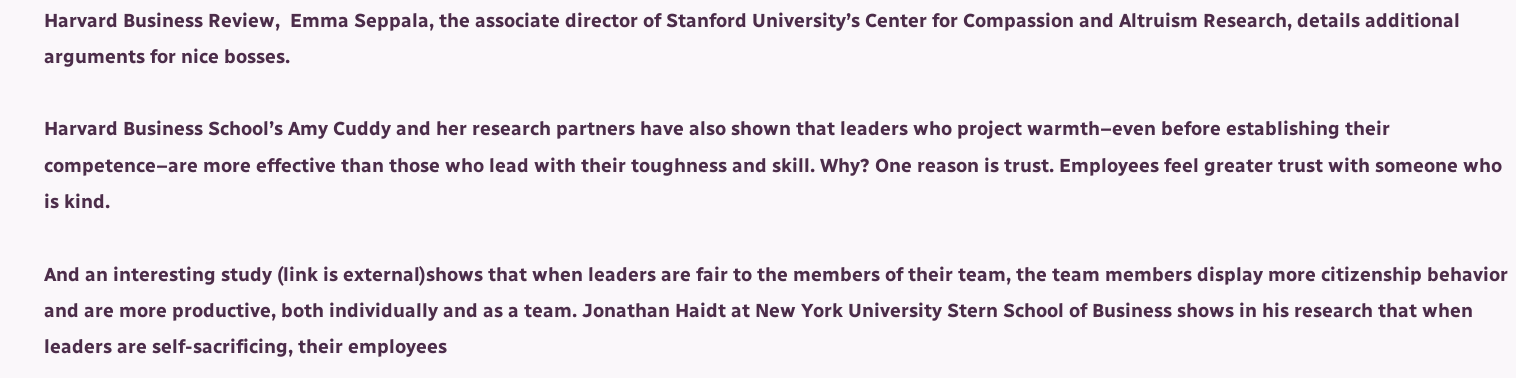Harvard Business Review,  Emma Seppala, the associate director of Stanford University’s Center for Compassion and Altruism Research, details additional arguments for nice bosses.

Harvard Business School’s Amy Cuddy and her research partners have also shown that leaders who project warmth–even before establishing their competence–are more effective than those who lead with their toughness and skill. Why? One reason is trust. Employees feel greater trust with someone who is kind.

And an interesting study (link is external)shows that when leaders are fair to the members of their team, the team members display more citizenship behavior and are more productive, both individually and as a team. Jonathan Haidt at New York University Stern School of Business shows in his research that when leaders are self-sacrificing, their employees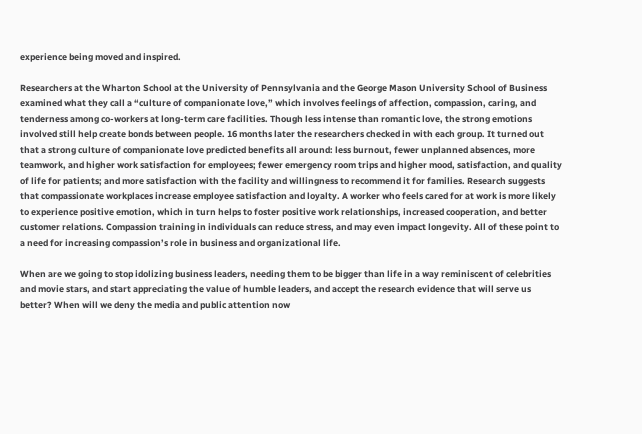experience being moved and inspired.

Researchers at the Wharton School at the University of Pennsylvania and the George Mason University School of Business examined what they call a “culture of companionate love,” which involves feelings of affection, compassion, caring, and tenderness among co-workers at long-term care facilities. Though less intense than romantic love, the strong emotions involved still help create bonds between people. 16 months later the researchers checked in with each group. It turned out that a strong culture of companionate love predicted benefits all around: less burnout, fewer unplanned absences, more teamwork, and higher work satisfaction for employees; fewer emergency room trips and higher mood, satisfaction, and quality of life for patients; and more satisfaction with the facility and willingness to recommend it for families. Research suggests that compassionate workplaces increase employee satisfaction and loyalty. A worker who feels cared for at work is more likely to experience positive emotion, which in turn helps to foster positive work relationships, increased cooperation, and better customer relations. Compassion training in individuals can reduce stress, and may even impact longevity. All of these point to a need for increasing compassion’s role in business and organizational life.

When are we going to stop idolizing business leaders, needing them to be bigger than life in a way reminiscent of celebrities and movie stars, and start appreciating the value of humble leaders, and accept the research evidence that will serve us better? When will we deny the media and public attention now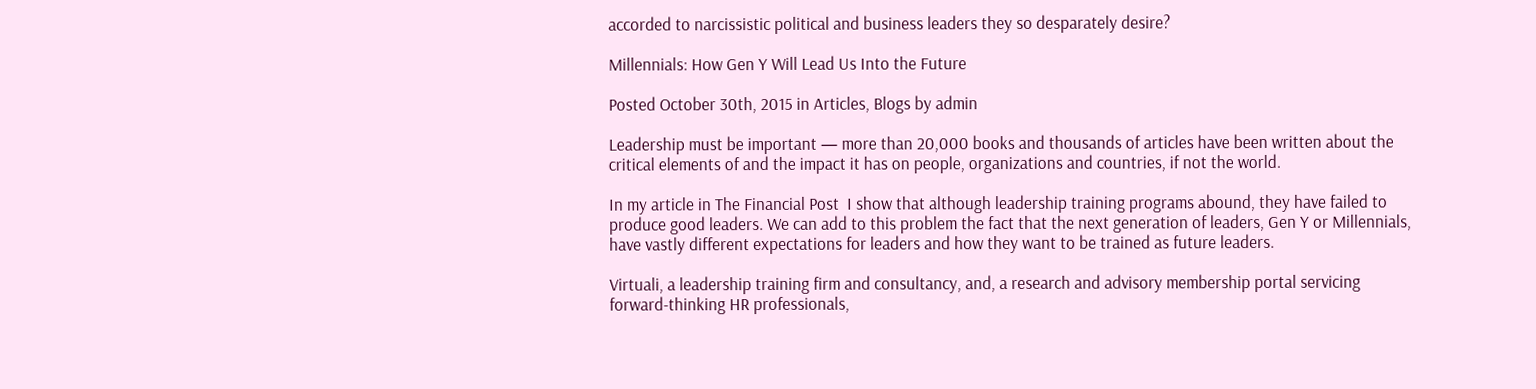accorded to narcissistic political and business leaders they so desparately desire?

Millennials: How Gen Y Will Lead Us Into the Future

Posted October 30th, 2015 in Articles, Blogs by admin

Leadership must be important — more than 20,000 books and thousands of articles have been written about the critical elements of and the impact it has on people, organizations and countries, if not the world.

In my article in The Financial Post  I show that although leadership training programs abound, they have failed to produce good leaders. We can add to this problem the fact that the next generation of leaders, Gen Y or Millennials, have vastly different expectations for leaders and how they want to be trained as future leaders.

Virtuali, a leadership training firm and consultancy, and, a research and advisory membership portal servicing forward-thinking HR professionals,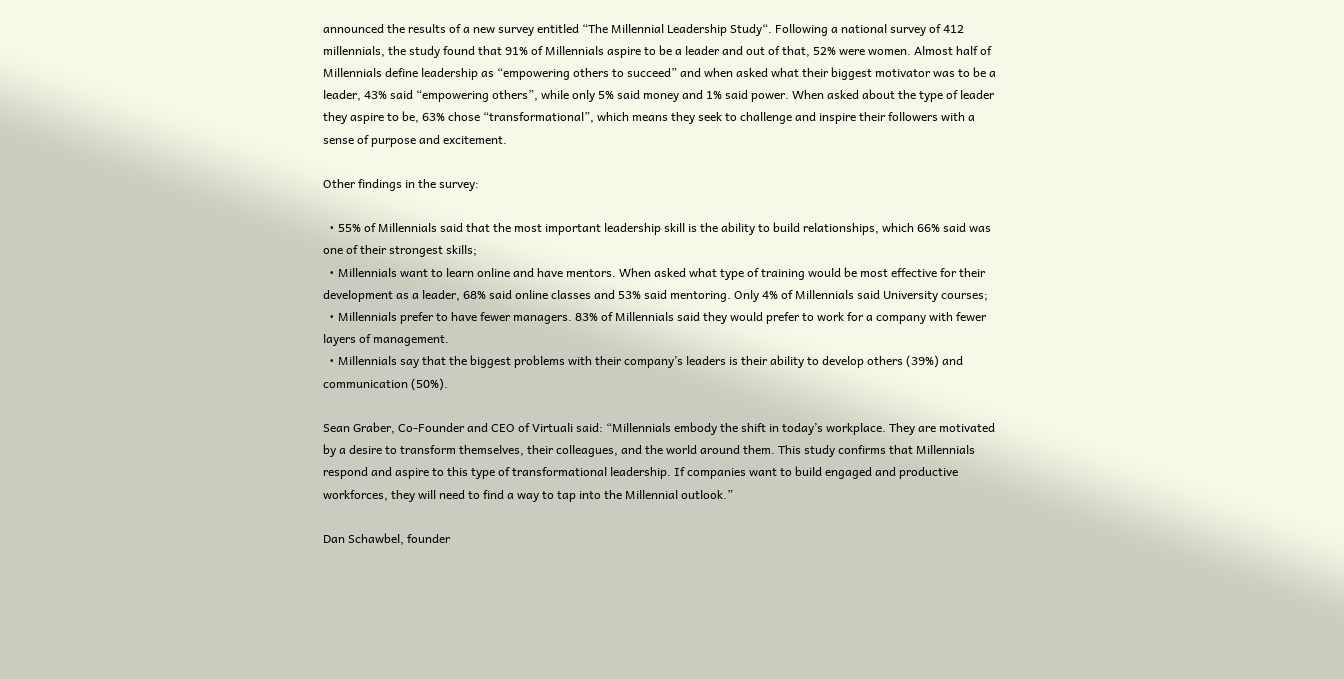announced the results of a new survey entitled “The Millennial Leadership Study“. Following a national survey of 412 millennials, the study found that 91% of Millennials aspire to be a leader and out of that, 52% were women. Almost half of Millennials define leadership as “empowering others to succeed” and when asked what their biggest motivator was to be a leader, 43% said “empowering others”, while only 5% said money and 1% said power. When asked about the type of leader they aspire to be, 63% chose “transformational”, which means they seek to challenge and inspire their followers with a sense of purpose and excitement.

Other findings in the survey:

  • 55% of Millennials said that the most important leadership skill is the ability to build relationships, which 66% said was one of their strongest skills;
  • Millennials want to learn online and have mentors. When asked what type of training would be most effective for their development as a leader, 68% said online classes and 53% said mentoring. Only 4% of Millennials said University courses;
  • Millennials prefer to have fewer managers. 83% of Millennials said they would prefer to work for a company with fewer layers of management.
  • Millennials say that the biggest problems with their company’s leaders is their ability to develop others (39%) and communication (50%).

Sean Graber, Co-Founder and CEO of Virtuali said: “Millennials embody the shift in today’s workplace. They are motivated by a desire to transform themselves, their colleagues, and the world around them. This study confirms that Millennials respond and aspire to this type of transformational leadership. If companies want to build engaged and productive workforces, they will need to find a way to tap into the Millennial outlook.”

Dan Schawbel, founder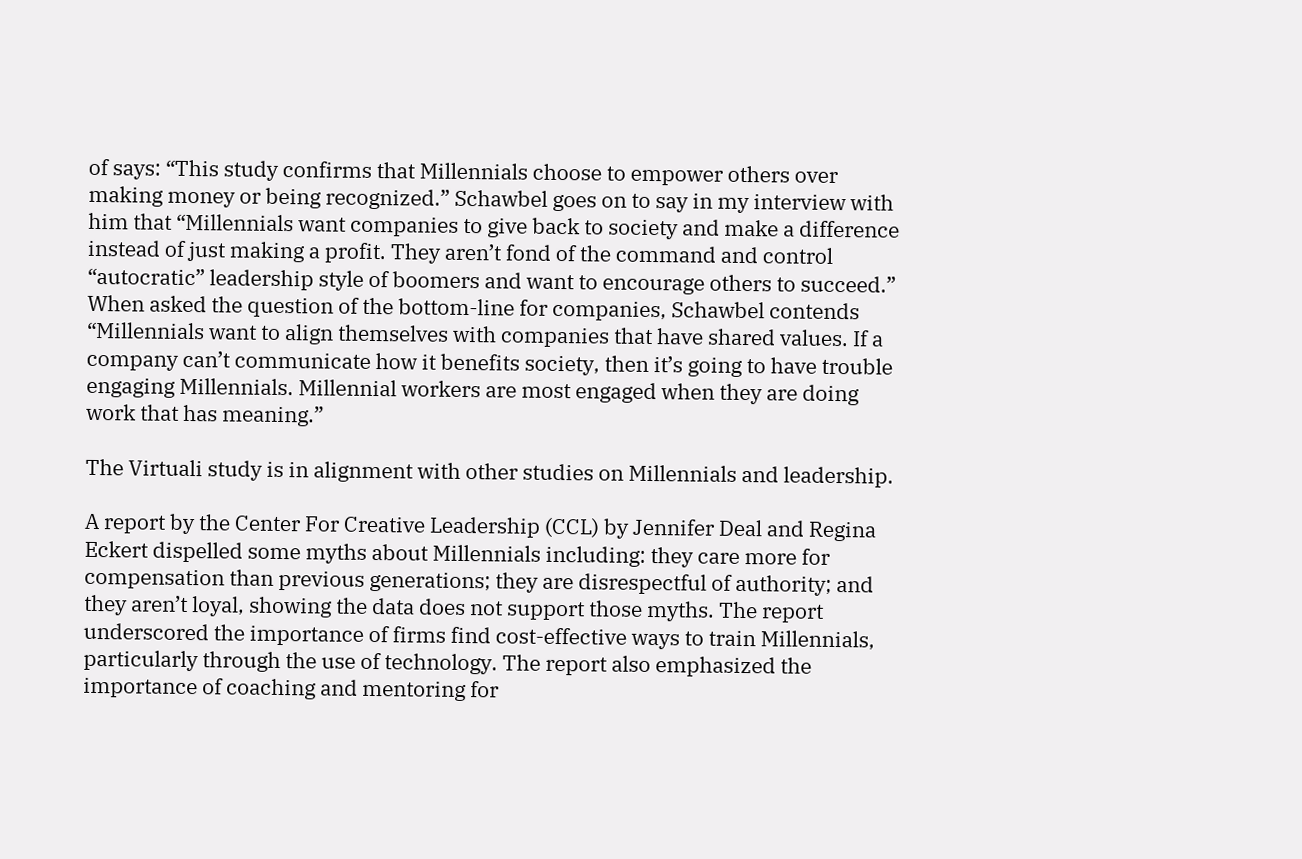of says: “This study confirms that Millennials choose to empower others over making money or being recognized.” Schawbel goes on to say in my interview with him that “Millennials want companies to give back to society and make a difference instead of just making a profit. They aren’t fond of the command and control “autocratic” leadership style of boomers and want to encourage others to succeed.” When asked the question of the bottom-line for companies, Schawbel contends “Millennials want to align themselves with companies that have shared values. If a company can’t communicate how it benefits society, then it’s going to have trouble engaging Millennials. Millennial workers are most engaged when they are doing work that has meaning.”

The Virtuali study is in alignment with other studies on Millennials and leadership.

A report by the Center For Creative Leadership (CCL) by Jennifer Deal and Regina Eckert dispelled some myths about Millennials including: they care more for compensation than previous generations; they are disrespectful of authority; and they aren’t loyal, showing the data does not support those myths. The report underscored the importance of firms find cost-effective ways to train Millennials, particularly through the use of technology. The report also emphasized the importance of coaching and mentoring for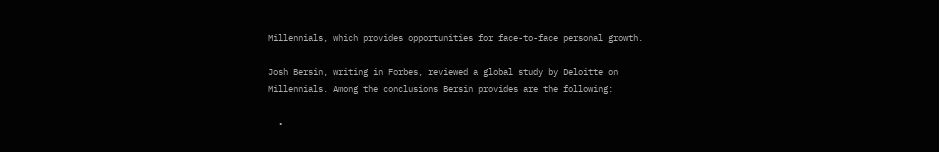Millennials, which provides opportunities for face-to-face personal growth.

Josh Bersin, writing in Forbes, reviewed a global study by Deloitte on Millennials. Among the conclusions Bersin provides are the following:

  •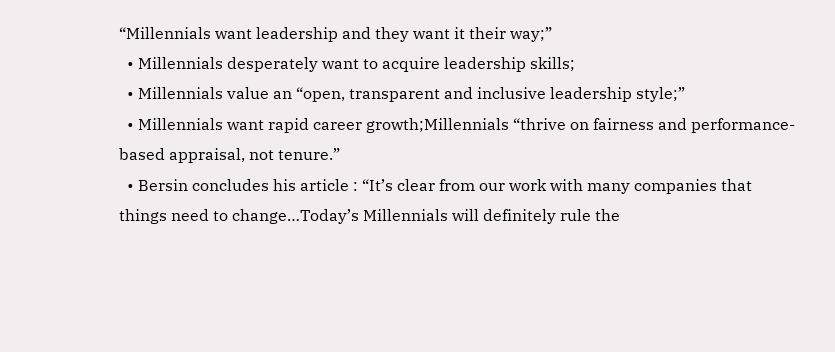“Millennials want leadership and they want it their way;”
  • Millennials desperately want to acquire leadership skills;
  • Millennials value an “open, transparent and inclusive leadership style;”
  • Millennials want rapid career growth;Millennials “thrive on fairness and performance-based appraisal, not tenure.”
  • Bersin concludes his article : “It’s clear from our work with many companies that things need to change…Today’s Millennials will definitely rule the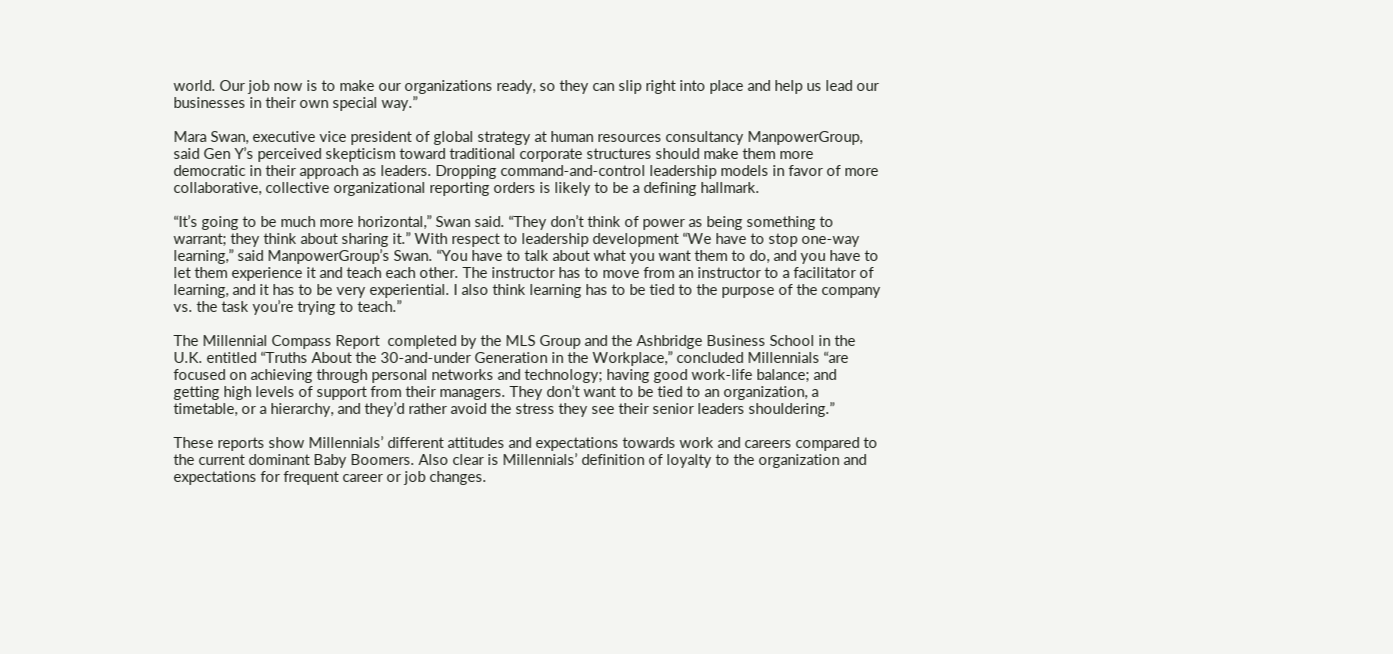world. Our job now is to make our organizations ready, so they can slip right into place and help us lead our businesses in their own special way.”

Mara Swan, executive vice president of global strategy at human resources consultancy ManpowerGroup, said Gen Y’s perceived skepticism toward traditional corporate structures should make them more democratic in their approach as leaders. Dropping command-and-control leadership models in favor of more collaborative, collective organizational reporting orders is likely to be a defining hallmark.

“It’s going to be much more horizontal,” Swan said. “They don’t think of power as being something to warrant; they think about sharing it.” With respect to leadership development “We have to stop one-way learning,” said ManpowerGroup’s Swan. “You have to talk about what you want them to do, and you have to let them experience it and teach each other. The instructor has to move from an instructor to a facilitator of learning, and it has to be very experiential. I also think learning has to be tied to the purpose of the company vs. the task you’re trying to teach.”

The Millennial Compass Report  completed by the MLS Group and the Ashbridge Business School in the U.K. entitled “Truths About the 30-and-under Generation in the Workplace,” concluded Millennials “are focused on achieving through personal networks and technology; having good work-life balance; and getting high levels of support from their managers. They don’t want to be tied to an organization, a timetable, or a hierarchy, and they’d rather avoid the stress they see their senior leaders shouldering.”

These reports show Millennials’ different attitudes and expectations towards work and careers compared to the current dominant Baby Boomers. Also clear is Millennials’ definition of loyalty to the organization and expectations for frequent career or job changes.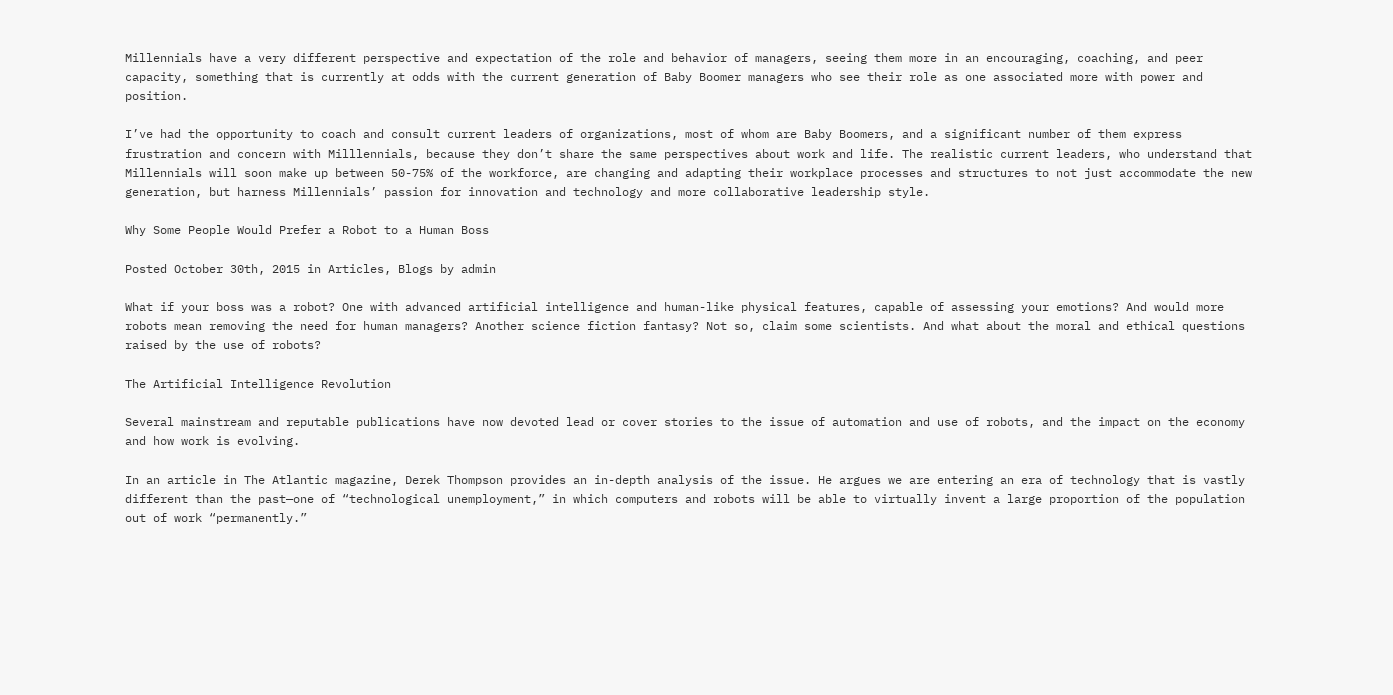Millennials have a very different perspective and expectation of the role and behavior of managers, seeing them more in an encouraging, coaching, and peer capacity, something that is currently at odds with the current generation of Baby Boomer managers who see their role as one associated more with power and position.

I’ve had the opportunity to coach and consult current leaders of organizations, most of whom are Baby Boomers, and a significant number of them express frustration and concern with Milllennials, because they don’t share the same perspectives about work and life. The realistic current leaders, who understand that Millennials will soon make up between 50-75% of the workforce, are changing and adapting their workplace processes and structures to not just accommodate the new generation, but harness Millennials’ passion for innovation and technology and more collaborative leadership style.

Why Some People Would Prefer a Robot to a Human Boss

Posted October 30th, 2015 in Articles, Blogs by admin

What if your boss was a robot? One with advanced artificial intelligence and human-like physical features, capable of assessing your emotions? And would more robots mean removing the need for human managers? Another science fiction fantasy? Not so, claim some scientists. And what about the moral and ethical questions raised by the use of robots?

The Artificial Intelligence Revolution

Several mainstream and reputable publications have now devoted lead or cover stories to the issue of automation and use of robots, and the impact on the economy and how work is evolving.

In an article in The Atlantic magazine, Derek Thompson provides an in-depth analysis of the issue. He argues we are entering an era of technology that is vastly different than the past—one of “technological unemployment,” in which computers and robots will be able to virtually invent a large proportion of the population out of work “permanently.”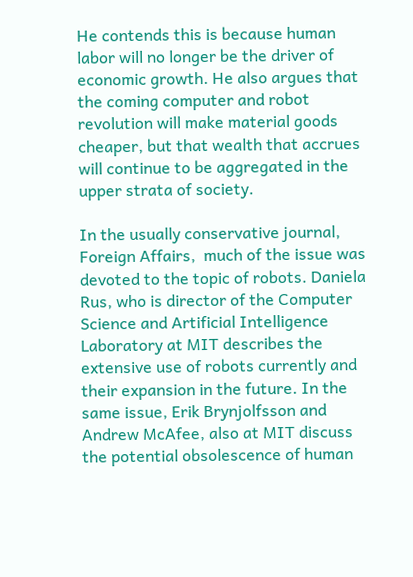He contends this is because human labor will no longer be the driver of economic growth. He also argues that the coming computer and robot revolution will make material goods cheaper, but that wealth that accrues will continue to be aggregated in the upper strata of society.

In the usually conservative journal, Foreign Affairs,  much of the issue was devoted to the topic of robots. Daniela Rus, who is director of the Computer Science and Artificial Intelligence Laboratory at MIT describes the extensive use of robots currently and their expansion in the future. In the same issue, Erik Brynjolfsson and Andrew McAfee, also at MIT discuss the potential obsolescence of human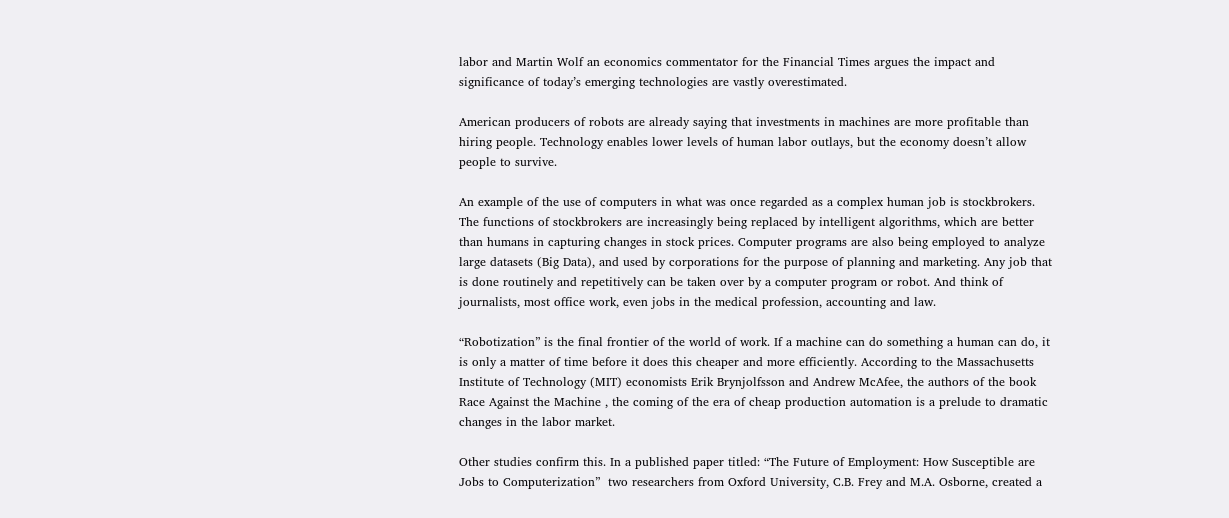labor and Martin Wolf an economics commentator for the Financial Times argues the impact and significance of today’s emerging technologies are vastly overestimated.

American producers of robots are already saying that investments in machines are more profitable than hiring people. Technology enables lower levels of human labor outlays, but the economy doesn’t allow people to survive.

An example of the use of computers in what was once regarded as a complex human job is stockbrokers. The functions of stockbrokers are increasingly being replaced by intelligent algorithms, which are better than humans in capturing changes in stock prices. Computer programs are also being employed to analyze large datasets (Big Data), and used by corporations for the purpose of planning and marketing. Any job that is done routinely and repetitively can be taken over by a computer program or robot. And think of journalists, most office work, even jobs in the medical profession, accounting and law.

“Robotization” is the final frontier of the world of work. If a machine can do something a human can do, it is only a matter of time before it does this cheaper and more efficiently. According to the Massachusetts Institute of Technology (MIT) economists Erik Brynjolfsson and Andrew McAfee, the authors of the book Race Against the Machine , the coming of the era of cheap production automation is a prelude to dramatic changes in the labor market.

Other studies confirm this. In a published paper titled: “The Future of Employment: How Susceptible are Jobs to Computerization”  two researchers from Oxford University, C.B. Frey and M.A. Osborne, created a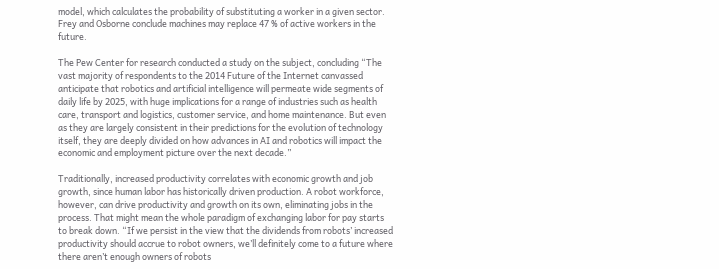model, which calculates the probability of substituting a worker in a given sector. Frey and Osborne conclude machines may replace 47 % of active workers in the future.

The Pew Center for research conducted a study on the subject, concluding “The vast majority of respondents to the 2014 Future of the Internet canvassed anticipate that robotics and artificial intelligence will permeate wide segments of daily life by 2025, with huge implications for a range of industries such as health care, transport and logistics, customer service, and home maintenance. But even as they are largely consistent in their predictions for the evolution of technology itself, they are deeply divided on how advances in AI and robotics will impact the economic and employment picture over the next decade.”

Traditionally, increased productivity correlates with economic growth and job growth, since human labor has historically driven production. A robot workforce, however, can drive productivity and growth on its own, eliminating jobs in the process. That might mean the whole paradigm of exchanging labor for pay starts to break down. “If we persist in the view that the dividends from robots’ increased productivity should accrue to robot owners, we’ll definitely come to a future where there aren’t enough owners of robots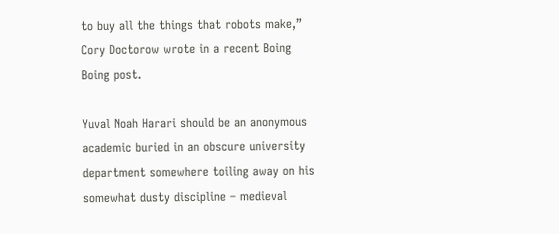to buy all the things that robots make,” Cory Doctorow wrote in a recent Boing Boing post.

Yuval Noah Harari should be an anonymous academic buried in an obscure university department somewhere toiling away on his somewhat dusty discipline – medieval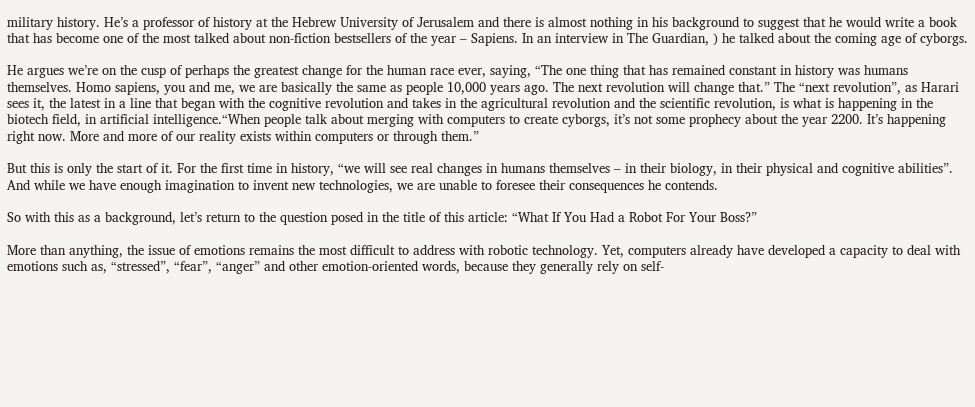military history. He’s a professor of history at the Hebrew University of Jerusalem and there is almost nothing in his background to suggest that he would write a book that has become one of the most talked about non-fiction bestsellers of the year – Sapiens. In an interview in The Guardian, ) he talked about the coming age of cyborgs.

He argues we’re on the cusp of perhaps the greatest change for the human race ever, saying, “The one thing that has remained constant in history was humans themselves. Homo sapiens, you and me, we are basically the same as people 10,000 years ago. The next revolution will change that.” The “next revolution”, as Harari sees it, the latest in a line that began with the cognitive revolution and takes in the agricultural revolution and the scientific revolution, is what is happening in the biotech field, in artificial intelligence.“When people talk about merging with computers to create cyborgs, it’s not some prophecy about the year 2200. It’s happening right now. More and more of our reality exists within computers or through them.”

But this is only the start of it. For the first time in history, “we will see real changes in humans themselves – in their biology, in their physical and cognitive abilities”. And while we have enough imagination to invent new technologies, we are unable to foresee their consequences he contends.

So with this as a background, let’s return to the question posed in the title of this article: “What If You Had a Robot For Your Boss?”

More than anything, the issue of emotions remains the most difficult to address with robotic technology. Yet, computers already have developed a capacity to deal with emotions such as, “stressed”, “fear”, “anger” and other emotion-oriented words, because they generally rely on self-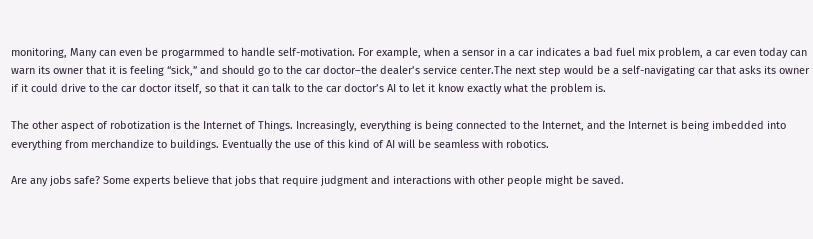monitoring, Many can even be progarmmed to handle self-motivation. For example, when a sensor in a car indicates a bad fuel mix problem, a car even today can warn its owner that it is feeling “sick,” and should go to the car doctor–the dealer’s service center.The next step would be a self-navigating car that asks its owner if it could drive to the car doctor itself, so that it can talk to the car doctor’s AI to let it know exactly what the problem is.

The other aspect of robotization is the Internet of Things. Increasingly, everything is being connected to the Internet, and the Internet is being imbedded into everything from merchandize to buildings. Eventually the use of this kind of AI will be seamless with robotics.

Are any jobs safe? Some experts believe that jobs that require judgment and interactions with other people might be saved.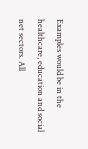Examples would be in the healthcare, education and social net sectors. All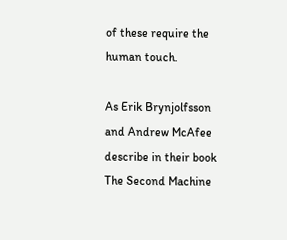of these require the human touch.

As Erik Brynjolfsson and Andrew McAfee describe in their book The Second Machine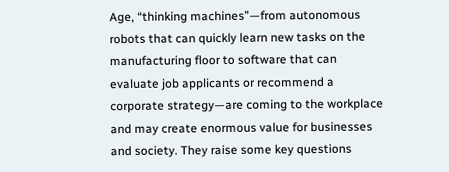Age, “thinking machines”—from autonomous robots that can quickly learn new tasks on the manufacturing floor to software that can evaluate job applicants or recommend a corporate strategy—are coming to the workplace and may create enormous value for businesses and society. They raise some key questions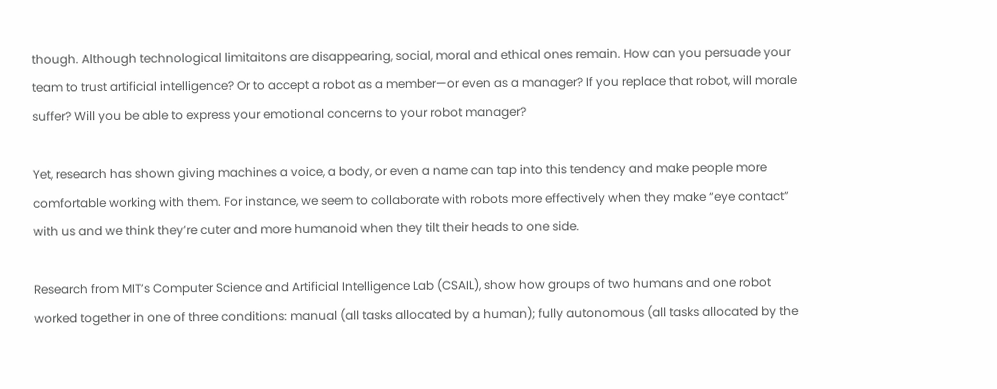though. Although technological limitaitons are disappearing, social, moral and ethical ones remain. How can you persuade your team to trust artificial intelligence? Or to accept a robot as a member—or even as a manager? If you replace that robot, will morale suffer? Will you be able to express your emotional concerns to your robot manager?

Yet, research has shown giving machines a voice, a body, or even a name can tap into this tendency and make people more comfortable working with them. For instance, we seem to collaborate with robots more effectively when they make “eye contact” with us and we think they’re cuter and more humanoid when they tilt their heads to one side.

Research from MIT’s Computer Science and Artificial Intelligence Lab (CSAIL), show how groups of two humans and one robot worked together in one of three conditions: manual (all tasks allocated by a human); fully autonomous (all tasks allocated by the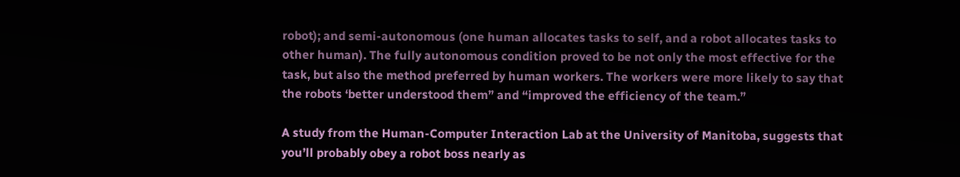robot); and semi-autonomous (one human allocates tasks to self, and a robot allocates tasks to other human). The fully autonomous condition proved to be not only the most effective for the task, but also the method preferred by human workers. The workers were more likely to say that the robots ‘better understood them” and “improved the efficiency of the team.”

A study from the Human-Computer Interaction Lab at the University of Manitoba, suggests that you’ll probably obey a robot boss nearly as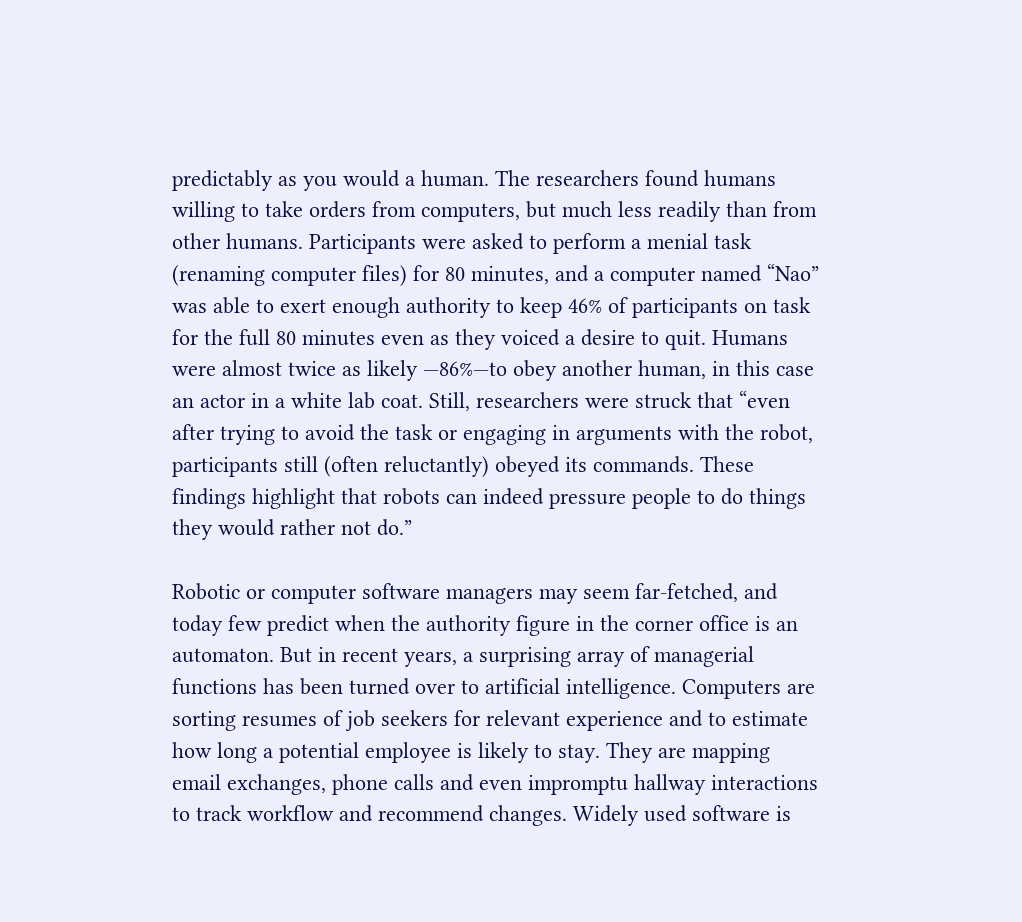predictably as you would a human. The researchers found humans willing to take orders from computers, but much less readily than from other humans. Participants were asked to perform a menial task (renaming computer files) for 80 minutes, and a computer named “Nao” was able to exert enough authority to keep 46% of participants on task for the full 80 minutes even as they voiced a desire to quit. Humans were almost twice as likely —86%—to obey another human, in this case an actor in a white lab coat. Still, researchers were struck that “even after trying to avoid the task or engaging in arguments with the robot, participants still (often reluctantly) obeyed its commands. These findings highlight that robots can indeed pressure people to do things they would rather not do.”

Robotic or computer software managers may seem far-fetched, and today few predict when the authority figure in the corner office is an automaton. But in recent years, a surprising array of managerial functions has been turned over to artificial intelligence. Computers are sorting resumes of job seekers for relevant experience and to estimate how long a potential employee is likely to stay. They are mapping email exchanges, phone calls and even impromptu hallway interactions to track workflow and recommend changes. Widely used software is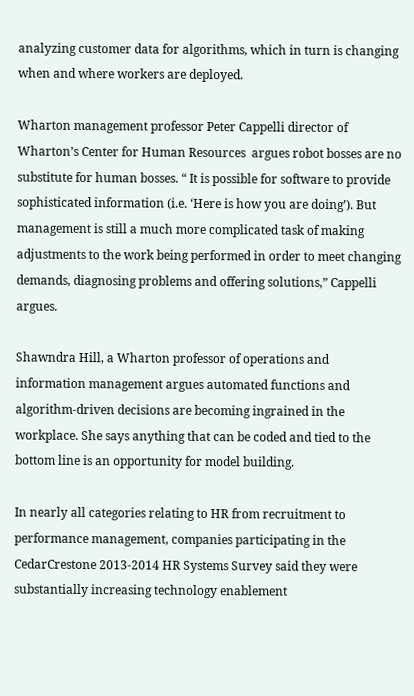analyzing customer data for algorithms, which in turn is changing when and where workers are deployed.

Wharton management professor Peter Cappelli director of Wharton’s Center for Human Resources  argues robot bosses are no substitute for human bosses. “ It is possible for software to provide sophisticated information (i.e. ‘Here is how you are doing’). But management is still a much more complicated task of making adjustments to the work being performed in order to meet changing demands, diagnosing problems and offering solutions,” Cappelli argues.

Shawndra Hill, a Wharton professor of operations and information management argues automated functions and algorithm-driven decisions are becoming ingrained in the workplace. She says anything that can be coded and tied to the bottom line is an opportunity for model building.

In nearly all categories relating to HR from recruitment to performance management, companies participating in the CedarCrestone 2013-2014 HR Systems Survey said they were substantially increasing technology enablement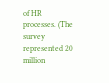of HR processes. (The survey represented 20 million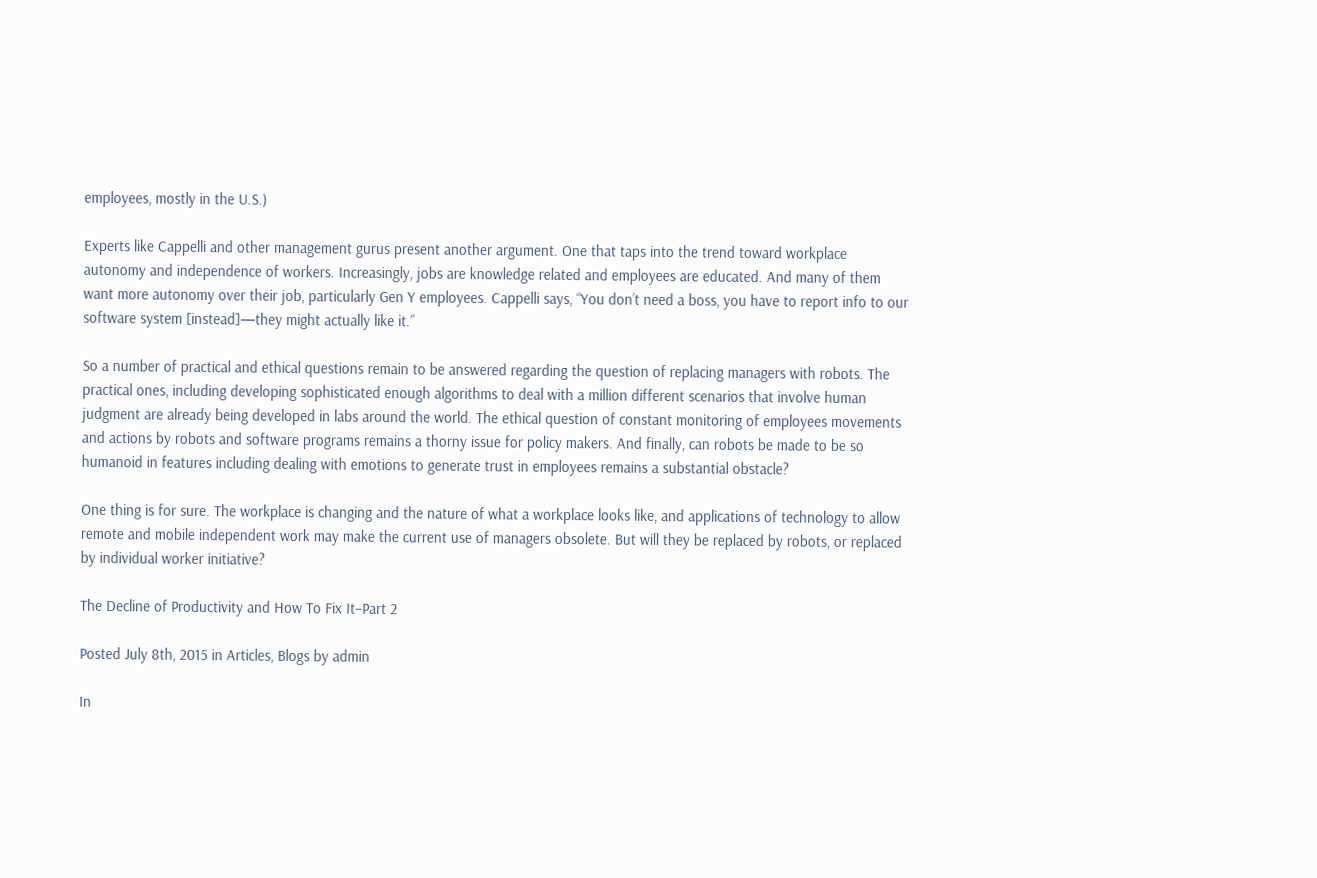employees, mostly in the U.S.)

Experts like Cappelli and other management gurus present another argument. One that taps into the trend toward workplace autonomy and independence of workers. Increasingly, jobs are knowledge related and employees are educated. And many of them want more autonomy over their job, particularly Gen Y employees. Cappelli says, “You don’t need a boss, you have to report info to our software system [instead]—they might actually like it.”

So a number of practical and ethical questions remain to be answered regarding the question of replacing managers with robots. The practical ones, including developing sophisticated enough algorithms to deal with a million different scenarios that involve human judgment are already being developed in labs around the world. The ethical question of constant monitoring of employees movements and actions by robots and software programs remains a thorny issue for policy makers. And finally, can robots be made to be so humanoid in features including dealing with emotions to generate trust in employees remains a substantial obstacle?

One thing is for sure. The workplace is changing and the nature of what a workplace looks like, and applications of technology to allow remote and mobile independent work may make the current use of managers obsolete. But will they be replaced by robots, or replaced by individual worker initiative?

The Decline of Productivity and How To Fix It–Part 2

Posted July 8th, 2015 in Articles, Blogs by admin

In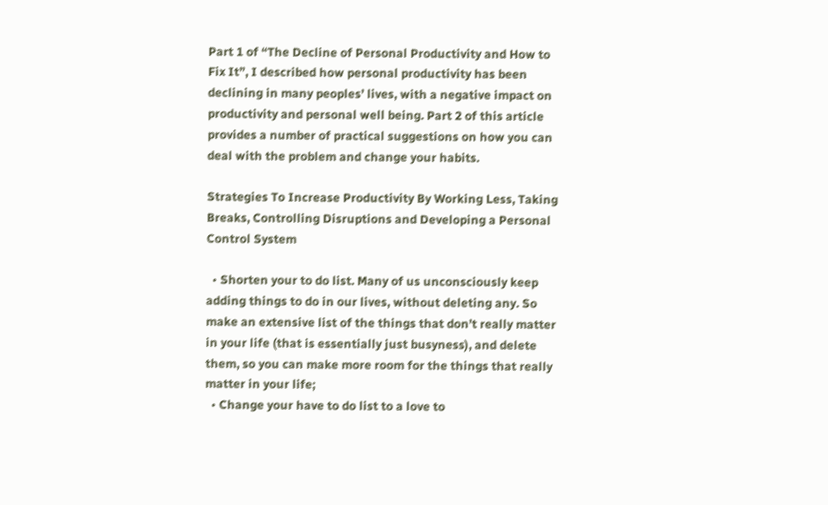Part 1 of “The Decline of Personal Productivity and How to Fix It”, I described how personal productivity has been declining in many peoples’ lives, with a negative impact on productivity and personal well being. Part 2 of this article provides a number of practical suggestions on how you can deal with the problem and change your habits.

Strategies To Increase Productivity By Working Less, Taking Breaks, Controlling Disruptions and Developing a Personal Control System

  • Shorten your to do list. Many of us unconsciously keep adding things to do in our lives, without deleting any. So make an extensive list of the things that don’t really matter in your life (that is essentially just busyness), and delete them, so you can make more room for the things that really matter in your life;
  • Change your have to do list to a love to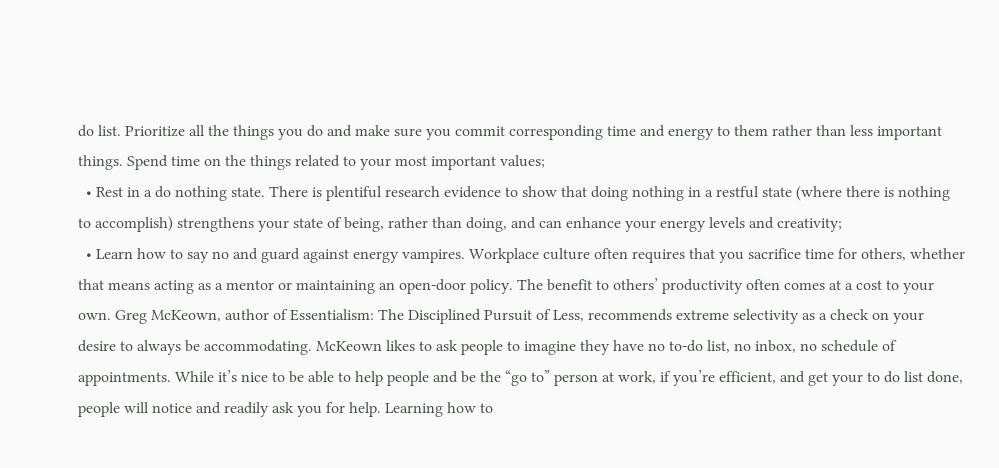do list. Prioritize all the things you do and make sure you commit corresponding time and energy to them rather than less important things. Spend time on the things related to your most important values;
  • Rest in a do nothing state. There is plentiful research evidence to show that doing nothing in a restful state (where there is nothing to accomplish) strengthens your state of being, rather than doing, and can enhance your energy levels and creativity;
  • Learn how to say no and guard against energy vampires. Workplace culture often requires that you sacrifice time for others, whether that means acting as a mentor or maintaining an open-door policy. The benefit to others’ productivity often comes at a cost to your own. Greg McKeown, author of Essentialism: The Disciplined Pursuit of Less, recommends extreme selectivity as a check on your desire to always be accommodating. McKeown likes to ask people to imagine they have no to-do list, no inbox, no schedule of appointments. While it’s nice to be able to help people and be the “go to” person at work, if you’re efficient, and get your to do list done, people will notice and readily ask you for help. Learning how to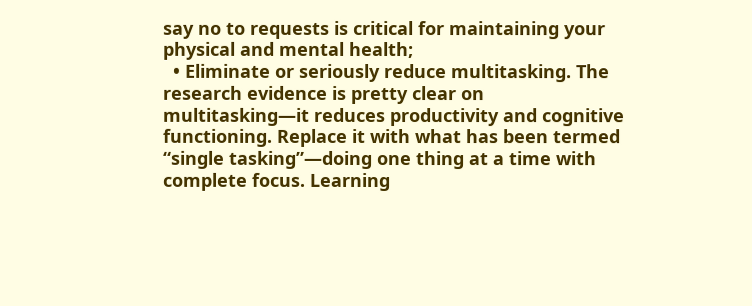say no to requests is critical for maintaining your physical and mental health;
  • Eliminate or seriously reduce multitasking. The research evidence is pretty clear on multitasking—it reduces productivity and cognitive functioning. Replace it with what has been termed “single tasking”—doing one thing at a time with complete focus. Learning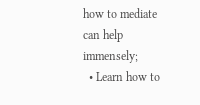how to mediate can help immensely;
  • Learn how to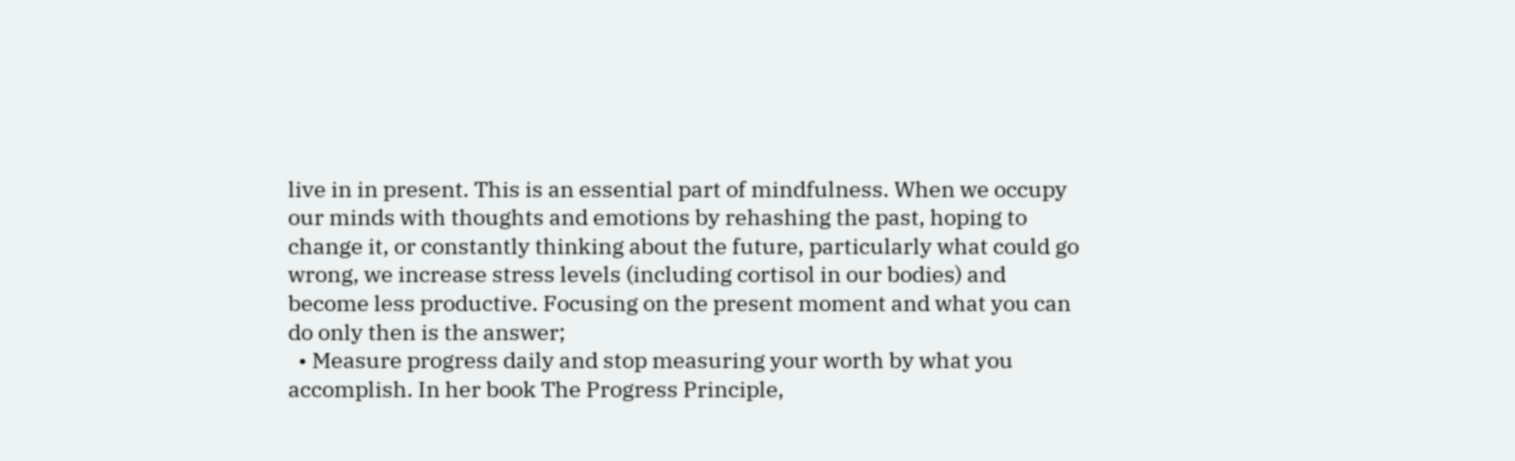live in in present. This is an essential part of mindfulness. When we occupy our minds with thoughts and emotions by rehashing the past, hoping to change it, or constantly thinking about the future, particularly what could go wrong, we increase stress levels (including cortisol in our bodies) and become less productive. Focusing on the present moment and what you can do only then is the answer;
  • Measure progress daily and stop measuring your worth by what you accomplish. In her book The Progress Principle,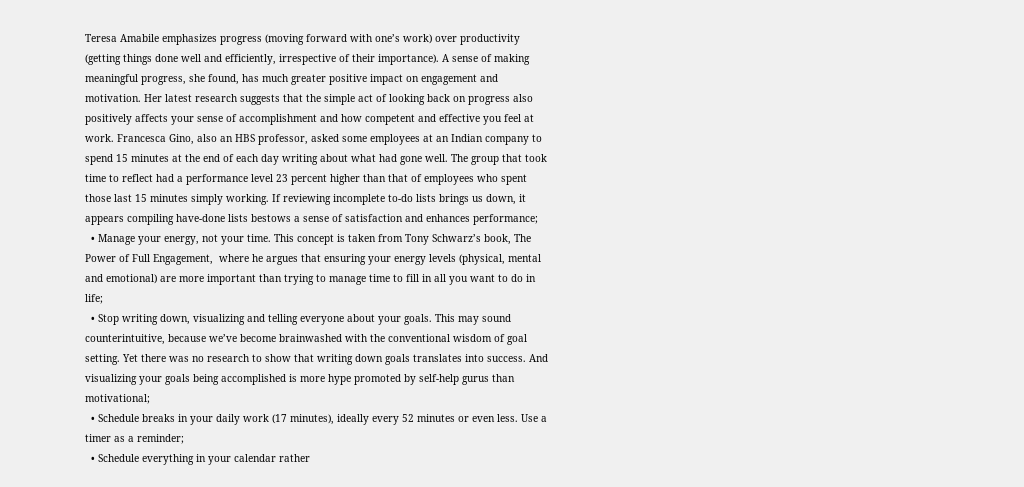Teresa Amabile emphasizes progress (moving forward with one’s work) over productivity (getting things done well and efficiently, irrespective of their importance). A sense of making meaningful progress, she found, has much greater positive impact on engagement and motivation. Her latest research suggests that the simple act of looking back on progress also positively affects your sense of accomplishment and how competent and effective you feel at work. Francesca Gino, also an HBS professor, asked some employees at an Indian company to spend 15 minutes at the end of each day writing about what had gone well. The group that took time to reflect had a performance level 23 percent higher than that of employees who spent those last 15 minutes simply working. If reviewing incomplete to-do lists brings us down, it appears compiling have-done lists bestows a sense of satisfaction and enhances performance;
  • Manage your energy, not your time. This concept is taken from Tony Schwarz’s book, The Power of Full Engagement,  where he argues that ensuring your energy levels (physical, mental and emotional) are more important than trying to manage time to fill in all you want to do in life;
  • Stop writing down, visualizing and telling everyone about your goals. This may sound counterintuitive, because we’ve become brainwashed with the conventional wisdom of goal setting. Yet there was no research to show that writing down goals translates into success. And visualizing your goals being accomplished is more hype promoted by self-help gurus than motivational;
  • Schedule breaks in your daily work (17 minutes), ideally every 52 minutes or even less. Use a timer as a reminder;
  • Schedule everything in your calendar rather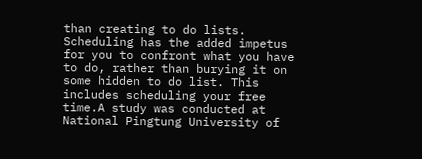than creating to do lists. Scheduling has the added impetus for you to confront what you have to do, rather than burying it on some hidden to do list. This includes scheduling your free time.A study was conducted at National Pingtung University of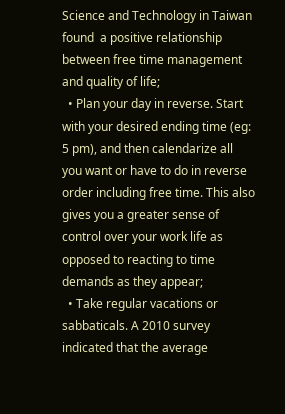Science and Technology in Taiwan found  a positive relationship between free time management and quality of life;
  • Plan your day in reverse. Start with your desired ending time (eg: 5 pm), and then calendarize all you want or have to do in reverse order including free time. This also gives you a greater sense of control over your work life as opposed to reacting to time demands as they appear;
  • Take regular vacations or sabbaticals. A 2010 survey indicated that the average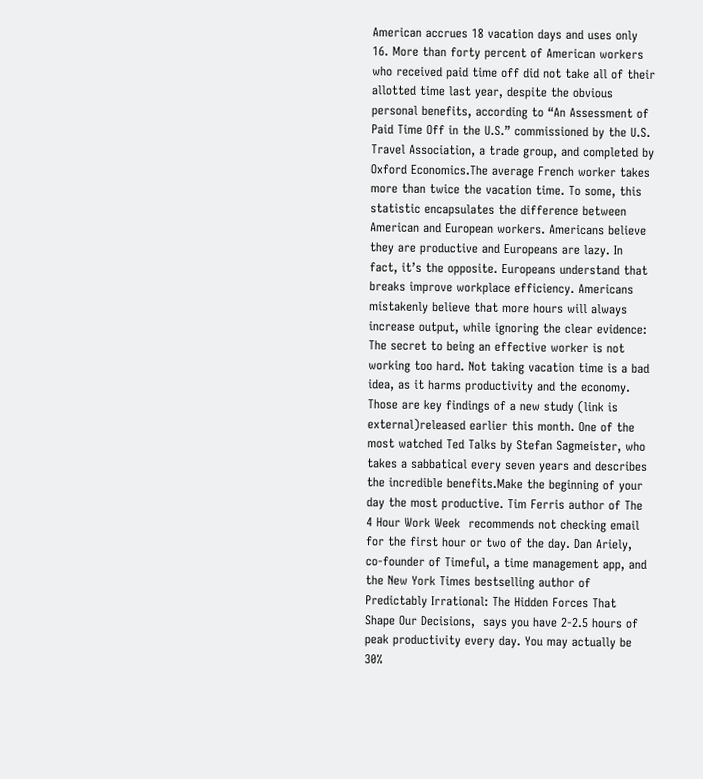American accrues 18 vacation days and uses only 16. More than forty percent of American workers who received paid time off did not take all of their allotted time last year, despite the obvious personal benefits, according to “An Assessment of Paid Time Off in the U.S.” commissioned by the U.S. Travel Association, a trade group, and completed by Oxford Economics.The average French worker takes more than twice the vacation time. To some, this statistic encapsulates the difference between American and European workers. Americans believe they are productive and Europeans are lazy. In fact, it’s the opposite. Europeans understand that breaks improve workplace efficiency. Americans mistakenly believe that more hours will always increase output, while ignoring the clear evidence: The secret to being an effective worker is not working too hard. Not taking vacation time is a bad idea, as it harms productivity and the economy. Those are key findings of a new study (link is external)released earlier this month. One of the most watched Ted Talks by Stefan Sagmeister, who takes a sabbatical every seven years and describes the incredible benefits.Make the beginning of your day the most productive. Tim Ferris author of The 4 Hour Work Week  recommends not checking email for the first hour or two of the day. Dan Ariely, co-founder of Timeful, a time management app, and the New York Times bestselling author of Predictably Irrational: The Hidden Forces That Shape Our Decisions,  says you have 2-2.5 hours of peak productivity every day. You may actually be 30%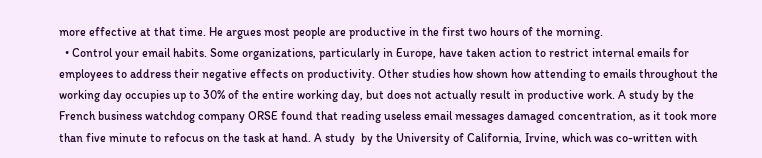more effective at that time. He argues most people are productive in the first two hours of the morning.
  • Control your email habits. Some organizations, particularly in Europe, have taken action to restrict internal emails for employees to address their negative effects on productivity. Other studies how shown how attending to emails throughout the working day occupies up to 30% of the entire working day, but does not actually result in productive work. A study by the French business watchdog company ORSE found that reading useless email messages damaged concentration, as it took more than five minute to refocus on the task at hand. A study  by the University of California, Irvine, which was co-written with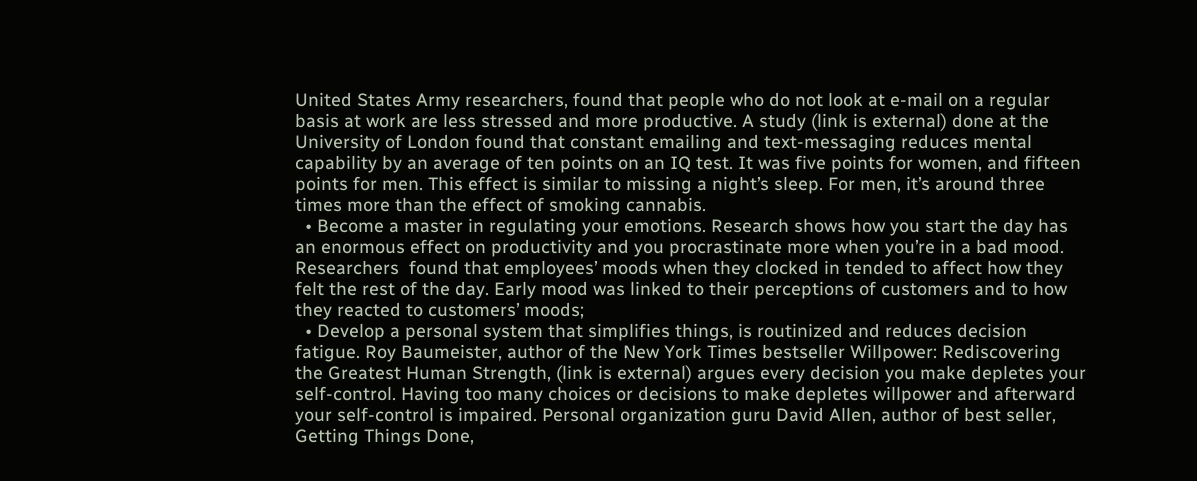United States Army researchers, found that people who do not look at e-mail on a regular basis at work are less stressed and more productive. A study (link is external) done at the University of London found that constant emailing and text-messaging reduces mental capability by an average of ten points on an IQ test. It was five points for women, and fifteen points for men. This effect is similar to missing a night’s sleep. For men, it’s around three times more than the effect of smoking cannabis.
  • Become a master in regulating your emotions. Research shows how you start the day has an enormous effect on productivity and you procrastinate more when you’re in a bad mood. Researchers  found that employees’ moods when they clocked in tended to affect how they felt the rest of the day. Early mood was linked to their perceptions of customers and to how they reacted to customers’ moods;
  • Develop a personal system that simplifies things, is routinized and reduces decision fatigue. Roy Baumeister, author of the New York Times bestseller Willpower: Rediscovering the Greatest Human Strength, (link is external) argues every decision you make depletes your self-control. Having too many choices or decisions to make depletes willpower and afterward your self-control is impaired. Personal organization guru David Allen, author of best seller, Getting Things Done,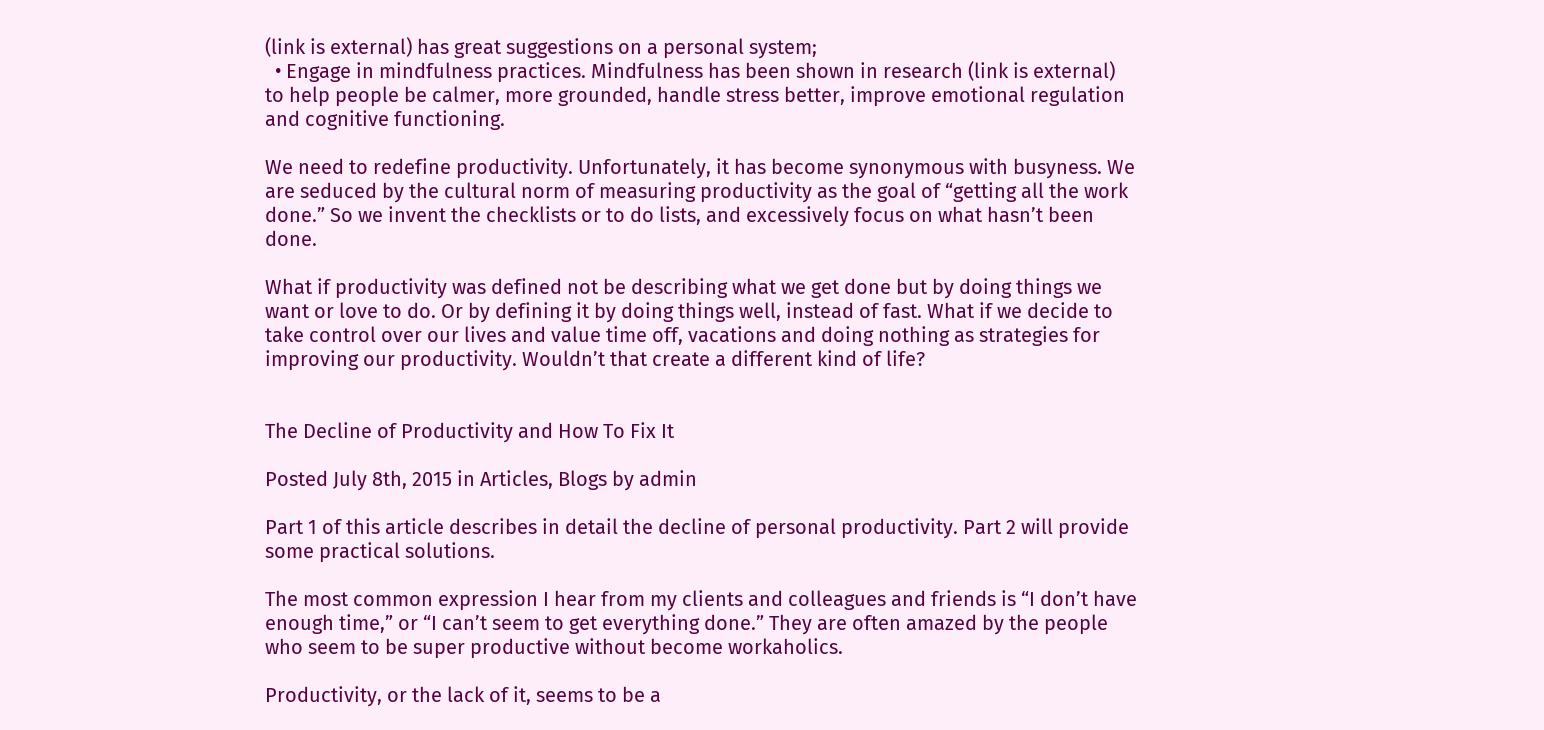(link is external) has great suggestions on a personal system;
  • Engage in mindfulness practices. Mindfulness has been shown in research (link is external) to help people be calmer, more grounded, handle stress better, improve emotional regulation and cognitive functioning.

We need to redefine productivity. Unfortunately, it has become synonymous with busyness. We are seduced by the cultural norm of measuring productivity as the goal of “getting all the work done.” So we invent the checklists or to do lists, and excessively focus on what hasn’t been done.

What if productivity was defined not be describing what we get done but by doing things we want or love to do. Or by defining it by doing things well, instead of fast. What if we decide to take control over our lives and value time off, vacations and doing nothing as strategies for improving our productivity. Wouldn’t that create a different kind of life?


The Decline of Productivity and How To Fix It

Posted July 8th, 2015 in Articles, Blogs by admin

Part 1 of this article describes in detail the decline of personal productivity. Part 2 will provide some practical solutions.

The most common expression I hear from my clients and colleagues and friends is “I don’t have enough time,” or “I can’t seem to get everything done.” They are often amazed by the people who seem to be super productive without become workaholics.

Productivity, or the lack of it, seems to be a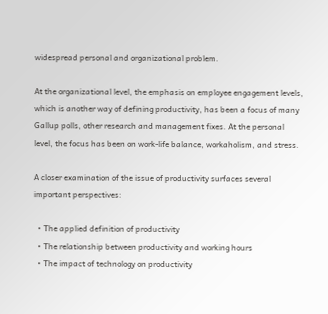widespread personal and organizational problem.

At the organizational level, the emphasis on employee engagement levels, which is another way of defining productivity, has been a focus of many Gallup polls, other research and management fixes. At the personal level, the focus has been on work-life balance, workaholism, and stress.

A closer examination of the issue of productivity surfaces several important perspectives:

  • The applied definition of productivity
  • The relationship between productivity and working hours
  • The impact of technology on productivity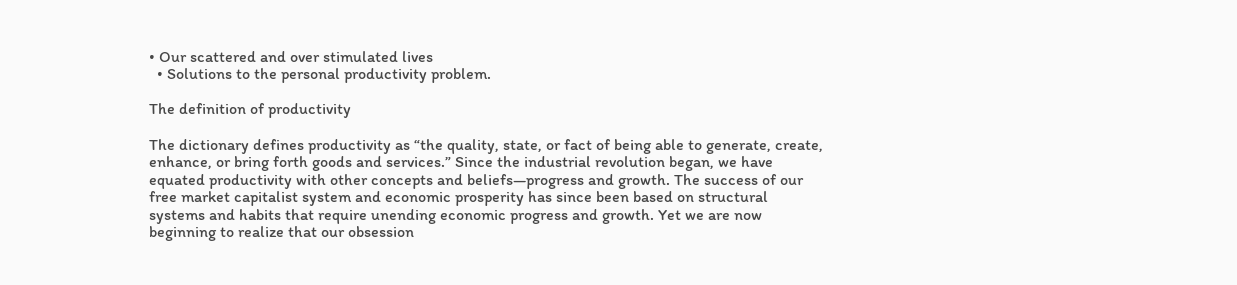• Our scattered and over stimulated lives
  • Solutions to the personal productivity problem.

The definition of productivity

The dictionary defines productivity as “the quality, state, or fact of being able to generate, create, enhance, or bring forth goods and services.” Since the industrial revolution began, we have equated productivity with other concepts and beliefs—progress and growth. The success of our free market capitalist system and economic prosperity has since been based on structural systems and habits that require unending economic progress and growth. Yet we are now beginning to realize that our obsession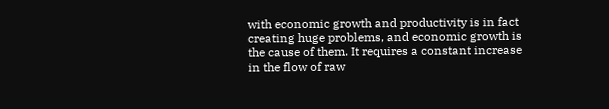with economic growth and productivity is in fact creating huge problems, and economic growth is the cause of them. It requires a constant increase in the flow of raw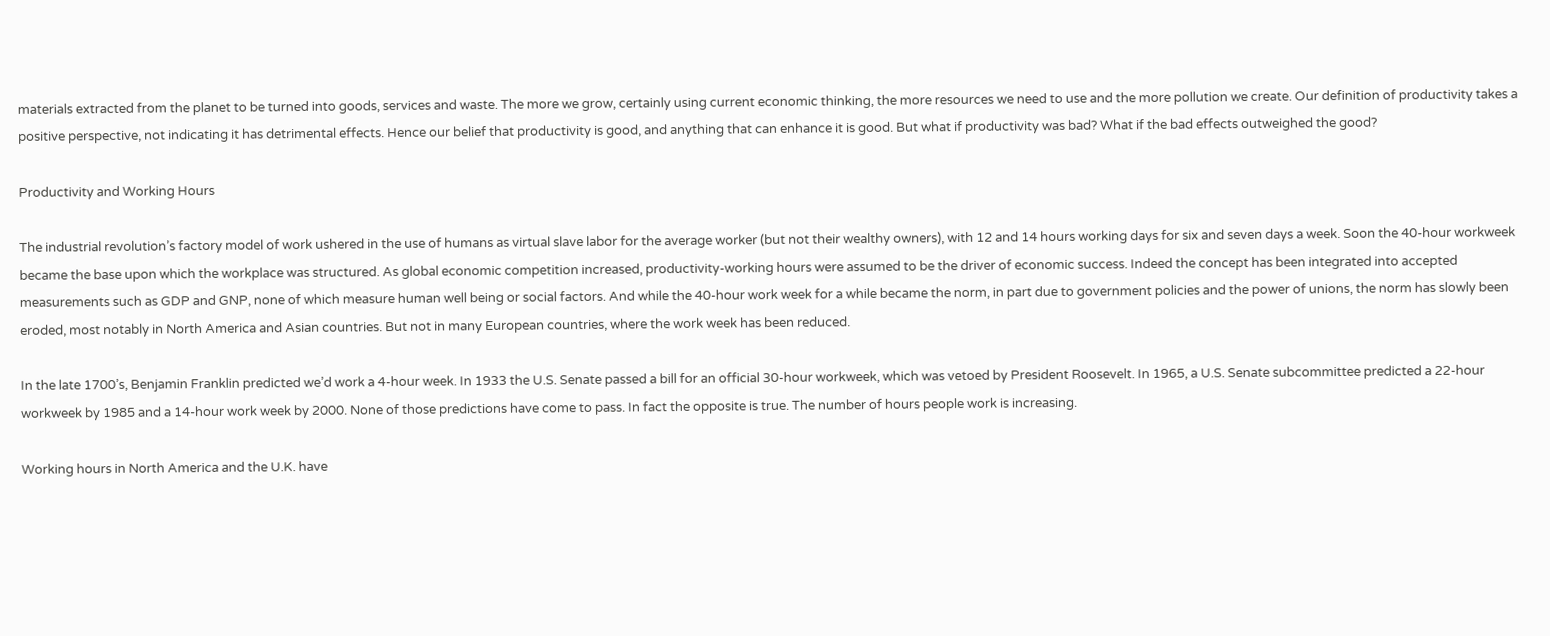materials extracted from the planet to be turned into goods, services and waste. The more we grow, certainly using current economic thinking, the more resources we need to use and the more pollution we create. Our definition of productivity takes a positive perspective, not indicating it has detrimental effects. Hence our belief that productivity is good, and anything that can enhance it is good. But what if productivity was bad? What if the bad effects outweighed the good?

Productivity and Working Hours

The industrial revolution’s factory model of work ushered in the use of humans as virtual slave labor for the average worker (but not their wealthy owners), with 12 and 14 hours working days for six and seven days a week. Soon the 40-hour workweek became the base upon which the workplace was structured. As global economic competition increased, productivity-working hours were assumed to be the driver of economic success. Indeed the concept has been integrated into accepted measurements such as GDP and GNP, none of which measure human well being or social factors. And while the 40-hour work week for a while became the norm, in part due to government policies and the power of unions, the norm has slowly been eroded, most notably in North America and Asian countries. But not in many European countries, where the work week has been reduced.

In the late 1700’s, Benjamin Franklin predicted we’d work a 4-hour week. In 1933 the U.S. Senate passed a bill for an official 30-hour workweek, which was vetoed by President Roosevelt. In 1965, a U.S. Senate subcommittee predicted a 22-hour workweek by 1985 and a 14-hour work week by 2000. None of those predictions have come to pass. In fact the opposite is true. The number of hours people work is increasing.

Working hours in North America and the U.K. have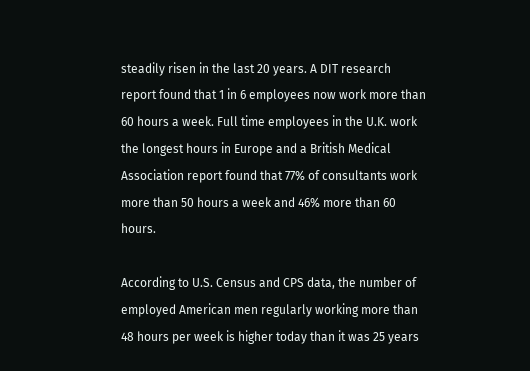steadily risen in the last 20 years. A DIT research report found that 1 in 6 employees now work more than 60 hours a week. Full time employees in the U.K. work the longest hours in Europe and a British Medical Association report found that 77% of consultants work more than 50 hours a week and 46% more than 60 hours.

According to U.S. Census and CPS data, the number of employed American men regularly working more than 48 hours per week is higher today than it was 25 years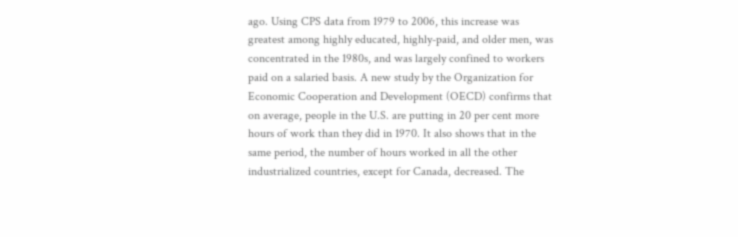ago. Using CPS data from 1979 to 2006, this increase was greatest among highly educated, highly-paid, and older men, was concentrated in the 1980s, and was largely confined to workers paid on a salaried basis. A new study by the Organization for Economic Cooperation and Development (OECD) confirms that on average, people in the U.S. are putting in 20 per cent more hours of work than they did in 1970. It also shows that in the same period, the number of hours worked in all the other industrialized countries, except for Canada, decreased. The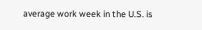average work week in the U.S. is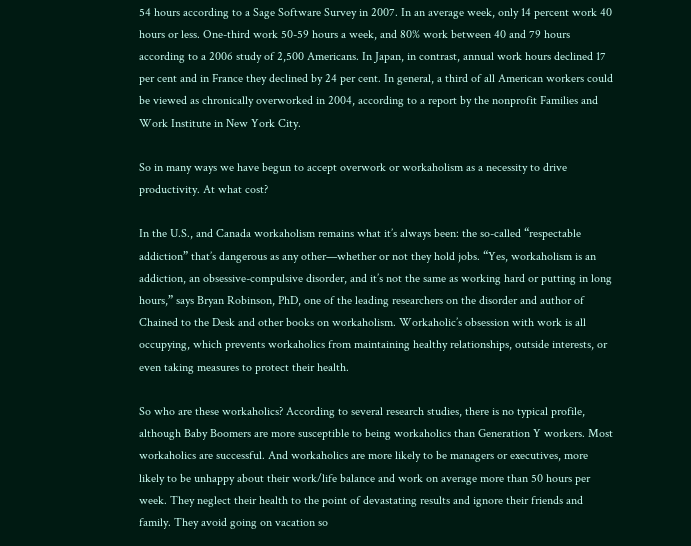54 hours according to a Sage Software Survey in 2007. In an average week, only 14 percent work 40 hours or less. One-third work 50-59 hours a week, and 80% work between 40 and 79 hours according to a 2006 study of 2,500 Americans. In Japan, in contrast, annual work hours declined 17 per cent and in France they declined by 24 per cent. In general, a third of all American workers could be viewed as chronically overworked in 2004, according to a report by the nonprofit Families and Work Institute in New York City.

So in many ways we have begun to accept overwork or workaholism as a necessity to drive productivity. At what cost?

In the U.S., and Canada workaholism remains what it’s always been: the so-called “respectable addiction” that’s dangerous as any other—whether or not they hold jobs. “Yes, workaholism is an addiction, an obsessive-compulsive disorder, and it’s not the same as working hard or putting in long hours,” says Bryan Robinson, PhD, one of the leading researchers on the disorder and author of Chained to the Desk and other books on workaholism. Workaholic’s obsession with work is all occupying, which prevents workaholics from maintaining healthy relationships, outside interests, or even taking measures to protect their health.

So who are these workaholics? According to several research studies, there is no typical profile, although Baby Boomers are more susceptible to being workaholics than Generation Y workers. Most workaholics are successful. And workaholics are more likely to be managers or executives, more likely to be unhappy about their work/life balance and work on average more than 50 hours per week. They neglect their health to the point of devastating results and ignore their friends and family. They avoid going on vacation so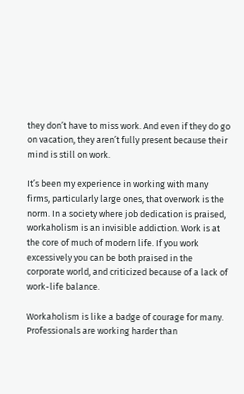they don’t have to miss work. And even if they do go on vacation, they aren’t fully present because their mind is still on work.

It’s been my experience in working with many firms, particularly large ones, that overwork is the norm. In a society where job dedication is praised, workaholism is an invisible addiction. Work is at the core of much of modern life. If you work excessively you can be both praised in the corporate world, and criticized because of a lack of work-life balance.

Workaholism is like a badge of courage for many. Professionals are working harder than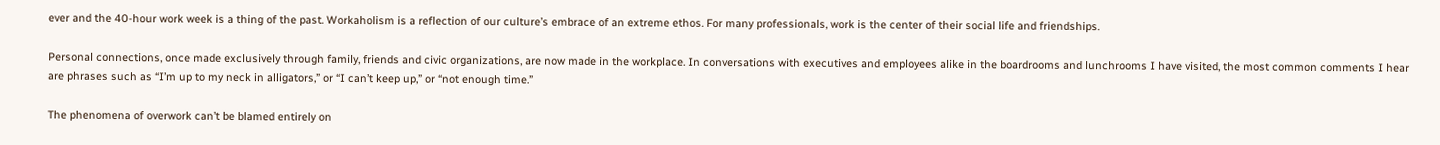ever and the 40-hour work week is a thing of the past. Workaholism is a reflection of our culture’s embrace of an extreme ethos. For many professionals, work is the center of their social life and friendships.

Personal connections, once made exclusively through family, friends and civic organizations, are now made in the workplace. In conversations with executives and employees alike in the boardrooms and lunchrooms I have visited, the most common comments I hear are phrases such as “I’m up to my neck in alligators,” or “I can’t keep up,” or “not enough time.”

The phenomena of overwork can’t be blamed entirely on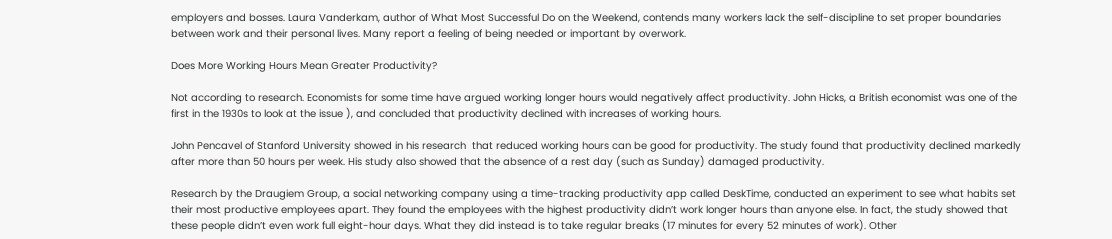employers and bosses. Laura Vanderkam, author of What Most Successful Do on the Weekend, contends many workers lack the self-discipline to set proper boundaries between work and their personal lives. Many report a feeling of being needed or important by overwork.

Does More Working Hours Mean Greater Productivity?

Not according to research. Economists for some time have argued working longer hours would negatively affect productivity. John Hicks, a British economist was one of the first in the 1930s to look at the issue ), and concluded that productivity declined with increases of working hours.

John Pencavel of Stanford University showed in his research  that reduced working hours can be good for productivity. The study found that productivity declined markedly after more than 50 hours per week. His study also showed that the absence of a rest day (such as Sunday) damaged productivity.

Research by the Draugiem Group, a social networking company using a time-tracking productivity app called DeskTime, conducted an experiment to see what habits set their most productive employees apart. They found the employees with the highest productivity didn’t work longer hours than anyone else. In fact, the study showed that these people didn’t even work full eight-hour days. What they did instead is to take regular breaks (17 minutes for every 52 minutes of work). Other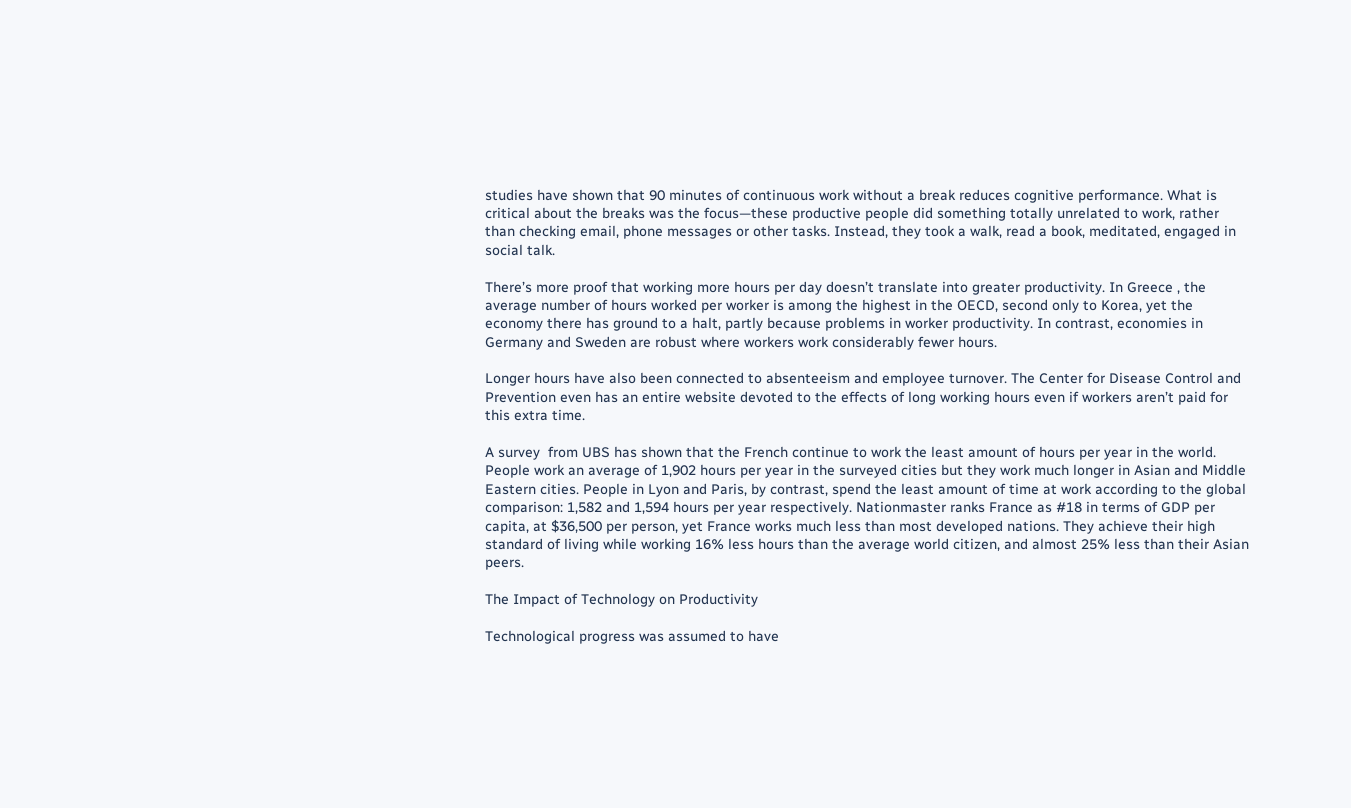studies have shown that 90 minutes of continuous work without a break reduces cognitive performance. What is critical about the breaks was the focus—these productive people did something totally unrelated to work, rather than checking email, phone messages or other tasks. Instead, they took a walk, read a book, meditated, engaged in social talk.

There’s more proof that working more hours per day doesn’t translate into greater productivity. In Greece , the average number of hours worked per worker is among the highest in the OECD, second only to Korea, yet the economy there has ground to a halt, partly because problems in worker productivity. In contrast, economies in Germany and Sweden are robust where workers work considerably fewer hours.

Longer hours have also been connected to absenteeism and employee turnover. The Center for Disease Control and Prevention even has an entire website devoted to the effects of long working hours even if workers aren’t paid for this extra time.

A survey  from UBS has shown that the French continue to work the least amount of hours per year in the world. People work an average of 1,902 hours per year in the surveyed cities but they work much longer in Asian and Middle Eastern cities. People in Lyon and Paris, by contrast, spend the least amount of time at work according to the global comparison: 1,582 and 1,594 hours per year respectively. Nationmaster ranks France as #18 in terms of GDP per capita, at $36,500 per person, yet France works much less than most developed nations. They achieve their high standard of living while working 16% less hours than the average world citizen, and almost 25% less than their Asian peers.

The Impact of Technology on Productivity

Technological progress was assumed to have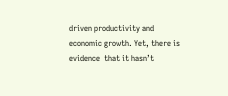driven productivity and economic growth. Yet, there is evidence  that it hasn’t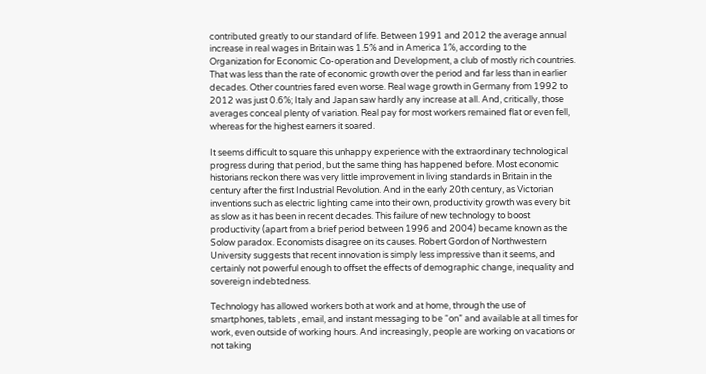contributed greatly to our standard of life. Between 1991 and 2012 the average annual increase in real wages in Britain was 1.5% and in America 1%, according to the Organization for Economic Co-operation and Development, a club of mostly rich countries. That was less than the rate of economic growth over the period and far less than in earlier decades. Other countries fared even worse. Real wage growth in Germany from 1992 to 2012 was just 0.6%; Italy and Japan saw hardly any increase at all. And, critically, those averages conceal plenty of variation. Real pay for most workers remained flat or even fell, whereas for the highest earners it soared.

It seems difficult to square this unhappy experience with the extraordinary technological progress during that period, but the same thing has happened before. Most economic historians reckon there was very little improvement in living standards in Britain in the century after the first Industrial Revolution. And in the early 20th century, as Victorian inventions such as electric lighting came into their own, productivity growth was every bit as slow as it has been in recent decades. This failure of new technology to boost productivity (apart from a brief period between 1996 and 2004) became known as the Solow paradox. Economists disagree on its causes. Robert Gordon of Northwestern University suggests that recent innovation is simply less impressive than it seems, and certainly not powerful enough to offset the effects of demographic change, inequality and sovereign indebtedness.

Technology has allowed workers both at work and at home, through the use of smartphones, tablets , email, and instant messaging to be “on” and available at all times for work, even outside of working hours. And increasingly, people are working on vacations or not taking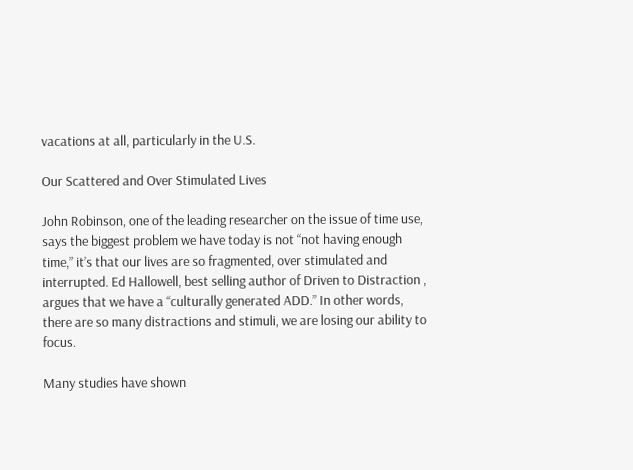vacations at all, particularly in the U.S.

Our Scattered and Over Stimulated Lives

John Robinson, one of the leading researcher on the issue of time use, says the biggest problem we have today is not “not having enough time,” it’s that our lives are so fragmented, over stimulated and interrupted. Ed Hallowell, best selling author of Driven to Distraction , argues that we have a “culturally generated ADD.” In other words, there are so many distractions and stimuli, we are losing our ability to focus.

Many studies have shown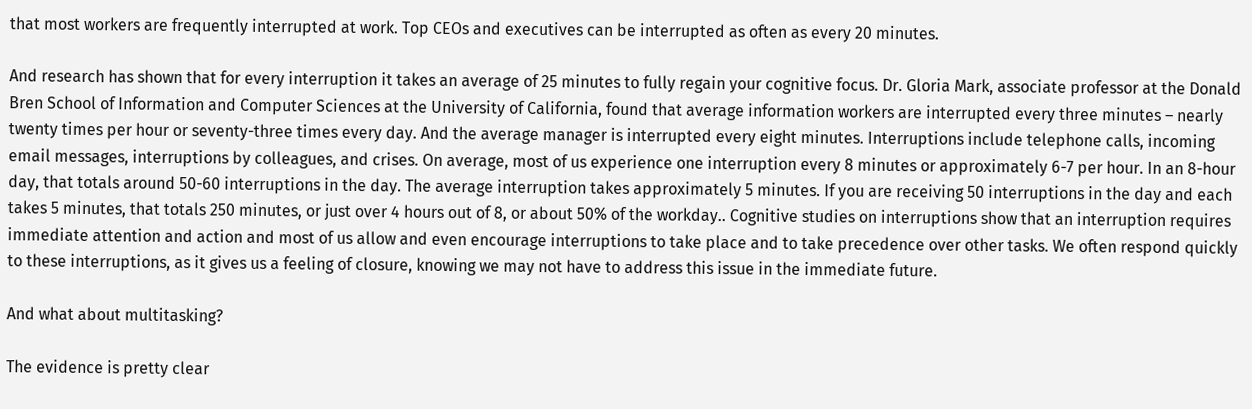that most workers are frequently interrupted at work. Top CEOs and executives can be interrupted as often as every 20 minutes.

And research has shown that for every interruption it takes an average of 25 minutes to fully regain your cognitive focus. Dr. Gloria Mark, associate professor at the Donald Bren School of Information and Computer Sciences at the University of California, found that average information workers are interrupted every three minutes – nearly twenty times per hour or seventy-three times every day. And the average manager is interrupted every eight minutes. Interruptions include telephone calls, incoming email messages, interruptions by colleagues, and crises. On average, most of us experience one interruption every 8 minutes or approximately 6-7 per hour. In an 8-hour day, that totals around 50-60 interruptions in the day. The average interruption takes approximately 5 minutes. If you are receiving 50 interruptions in the day and each takes 5 minutes, that totals 250 minutes, or just over 4 hours out of 8, or about 50% of the workday.. Cognitive studies on interruptions show that an interruption requires immediate attention and action and most of us allow and even encourage interruptions to take place and to take precedence over other tasks. We often respond quickly to these interruptions, as it gives us a feeling of closure, knowing we may not have to address this issue in the immediate future.

And what about multitasking?

The evidence is pretty clear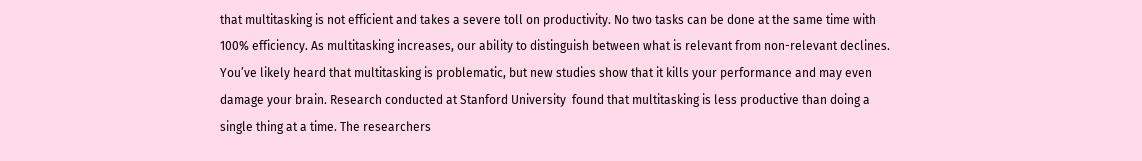that multitasking is not efficient and takes a severe toll on productivity. No two tasks can be done at the same time with 100% efficiency. As multitasking increases, our ability to distinguish between what is relevant from non-relevant declines. You’ve likely heard that multitasking is problematic, but new studies show that it kills your performance and may even damage your brain. Research conducted at Stanford University  found that multitasking is less productive than doing a single thing at a time. The researchers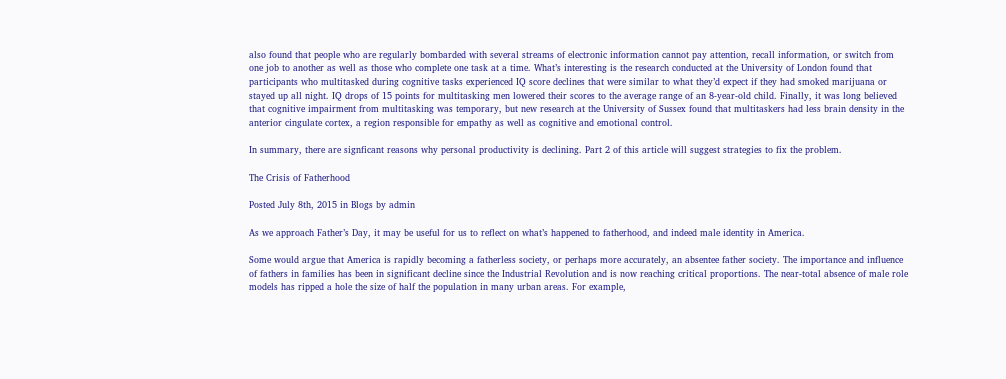also found that people who are regularly bombarded with several streams of electronic information cannot pay attention, recall information, or switch from one job to another as well as those who complete one task at a time. What’s interesting is the research conducted at the University of London found that participants who multitasked during cognitive tasks experienced IQ score declines that were similar to what they’d expect if they had smoked marijuana or stayed up all night. IQ drops of 15 points for multitasking men lowered their scores to the average range of an 8-year-old child. Finally, it was long believed that cognitive impairment from multitasking was temporary, but new research at the University of Sussex found that multitaskers had less brain density in the anterior cingulate cortex, a region responsible for empathy as well as cognitive and emotional control.

In summary, there are signficant reasons why personal productivity is declining. Part 2 of this article will suggest strategies to fix the problem.

The Crisis of Fatherhood

Posted July 8th, 2015 in Blogs by admin

As we approach Father’s Day, it may be useful for us to reflect on what’s happened to fatherhood, and indeed male identity in America.

Some would argue that America is rapidly becoming a fatherless society, or perhaps more accurately, an absentee father society. The importance and influence of fathers in families has been in significant decline since the Industrial Revolution and is now reaching critical proportions. The near-total absence of male role models has ripped a hole the size of half the population in many urban areas. For example,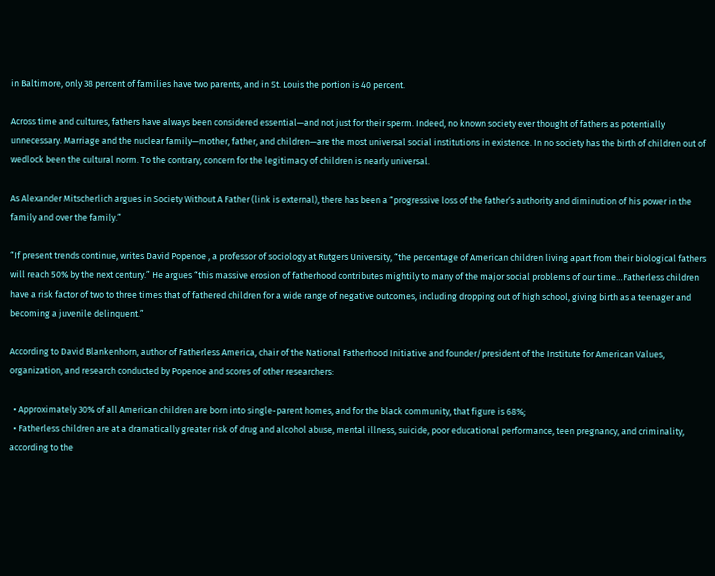in Baltimore, only 38 percent of families have two parents, and in St. Louis the portion is 40 percent.

Across time and cultures, fathers have always been considered essential—and not just for their sperm. Indeed, no known society ever thought of fathers as potentially unnecessary. Marriage and the nuclear family—mother, father, and children—are the most universal social institutions in existence. In no society has the birth of children out of wedlock been the cultural norm. To the contrary, concern for the legitimacy of children is nearly universal.

As Alexander Mitscherlich argues in Society Without A Father (link is external), there has been a “progressive loss of the father’s authority and diminution of his power in the family and over the family.”

“If present trends continue, writes David Popenoe , a professor of sociology at Rutgers University, “the percentage of American children living apart from their biological fathers will reach 50% by the next century.” He argues “this massive erosion of fatherhood contributes mightily to many of the major social problems of our time…Fatherless children have a risk factor of two to three times that of fathered children for a wide range of negative outcomes, including dropping out of high school, giving birth as a teenager and becoming a juvenile delinquent.”

According to David Blankenhorn, author of Fatherless America, chair of the National Fatherhood Initiative and founder/president of the Institute for American Values, organization, and research conducted by Popenoe and scores of other researchers:

  • Approximately 30% of all American children are born into single-parent homes, and for the black community, that figure is 68%;
  • Fatherless children are at a dramatically greater risk of drug and alcohol abuse, mental illness, suicide, poor educational performance, teen pregnancy, and criminality, according to the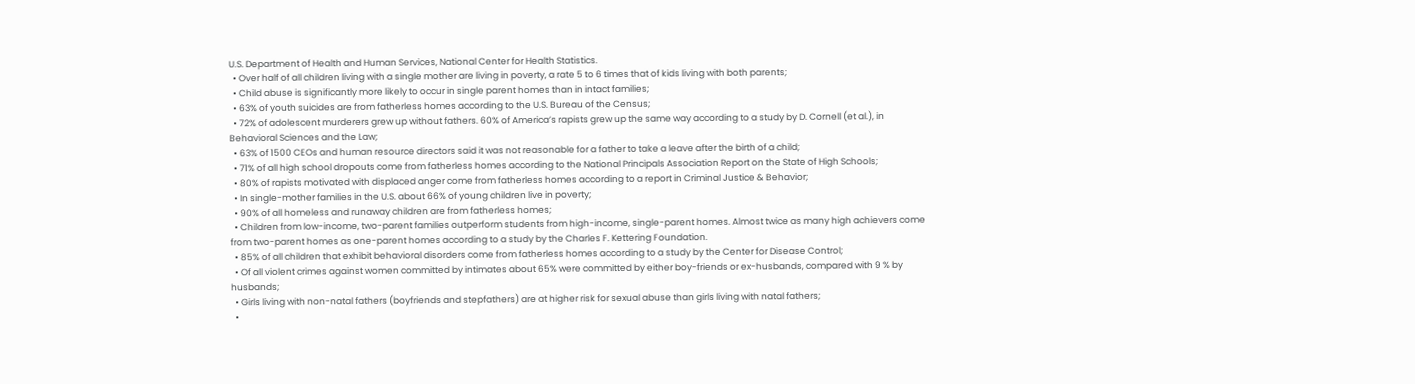U.S. Department of Health and Human Services, National Center for Health Statistics.
  • Over half of all children living with a single mother are living in poverty, a rate 5 to 6 times that of kids living with both parents;
  • Child abuse is significantly more likely to occur in single parent homes than in intact families;
  • 63% of youth suicides are from fatherless homes according to the U.S. Bureau of the Census;
  • 72% of adolescent murderers grew up without fathers. 60% of America’s rapists grew up the same way according to a study by D. Cornell (et al.), in Behavioral Sciences and the Law;
  • 63% of 1500 CEOs and human resource directors said it was not reasonable for a father to take a leave after the birth of a child;
  • 71% of all high school dropouts come from fatherless homes according to the National Principals Association Report on the State of High Schools;
  • 80% of rapists motivated with displaced anger come from fatherless homes according to a report in Criminal Justice & Behavior;
  • In single-mother families in the U.S. about 66% of young children live in poverty;
  • 90% of all homeless and runaway children are from fatherless homes;
  • Children from low-income, two-parent families outperform students from high-income, single-parent homes. Almost twice as many high achievers come from two-parent homes as one-parent homes according to a study by the Charles F. Kettering Foundation.
  • 85% of all children that exhibit behavioral disorders come from fatherless homes according to a study by the Center for Disease Control;
  • Of all violent crimes against women committed by intimates about 65% were committed by either boy-friends or ex-husbands, compared with 9 % by husbands;
  • Girls living with non-natal fathers (boyfriends and stepfathers) are at higher risk for sexual abuse than girls living with natal fathers;
  •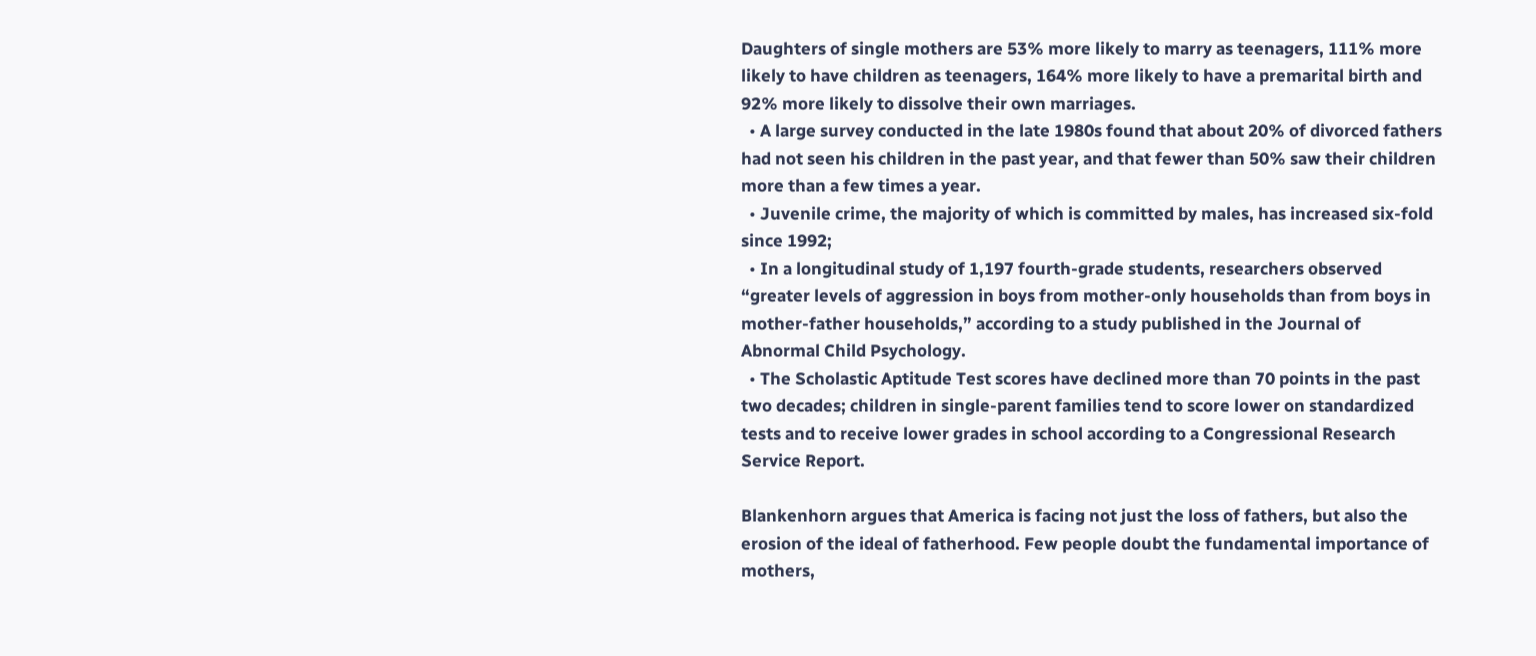Daughters of single mothers are 53% more likely to marry as teenagers, 111% more likely to have children as teenagers, 164% more likely to have a premarital birth and 92% more likely to dissolve their own marriages.
  • A large survey conducted in the late 1980s found that about 20% of divorced fathers had not seen his children in the past year, and that fewer than 50% saw their children more than a few times a year.
  • Juvenile crime, the majority of which is committed by males, has increased six-fold since 1992;
  • In a longitudinal study of 1,197 fourth-grade students, researchers observed “greater levels of aggression in boys from mother-only households than from boys in mother-father households,” according to a study published in the Journal of Abnormal Child Psychology.
  • The Scholastic Aptitude Test scores have declined more than 70 points in the past two decades; children in single-parent families tend to score lower on standardized tests and to receive lower grades in school according to a Congressional Research Service Report.

Blankenhorn argues that America is facing not just the loss of fathers, but also the erosion of the ideal of fatherhood. Few people doubt the fundamental importance of mothers,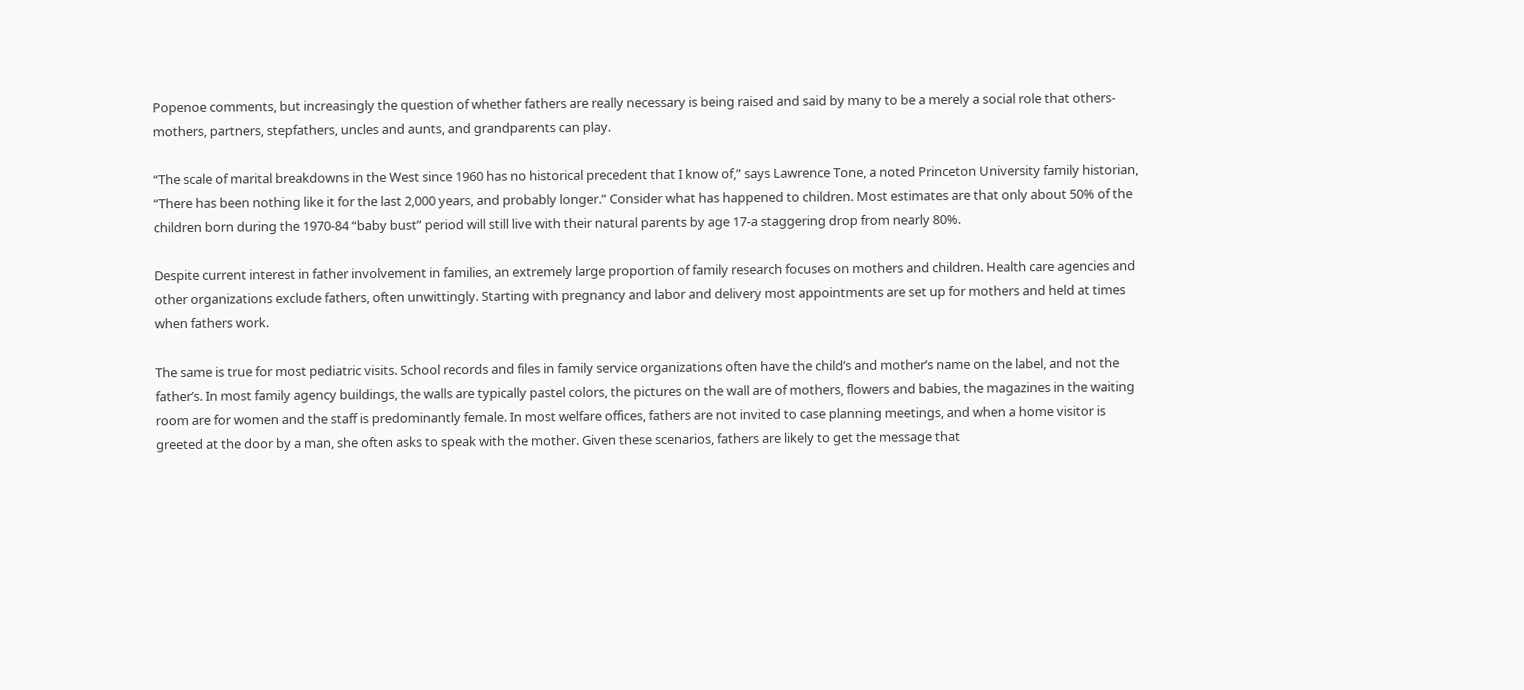Popenoe comments, but increasingly the question of whether fathers are really necessary is being raised and said by many to be a merely a social role that others-mothers, partners, stepfathers, uncles and aunts, and grandparents can play.

“The scale of marital breakdowns in the West since 1960 has no historical precedent that I know of,” says Lawrence Tone, a noted Princeton University family historian, “There has been nothing like it for the last 2,000 years, and probably longer.” Consider what has happened to children. Most estimates are that only about 50% of the children born during the 1970-84 “baby bust” period will still live with their natural parents by age 17-a staggering drop from nearly 80%.

Despite current interest in father involvement in families, an extremely large proportion of family research focuses on mothers and children. Health care agencies and other organizations exclude fathers, often unwittingly. Starting with pregnancy and labor and delivery most appointments are set up for mothers and held at times when fathers work.

The same is true for most pediatric visits. School records and files in family service organizations often have the child’s and mother’s name on the label, and not the father’s. In most family agency buildings, the walls are typically pastel colors, the pictures on the wall are of mothers, flowers and babies, the magazines in the waiting room are for women and the staff is predominantly female. In most welfare offices, fathers are not invited to case planning meetings, and when a home visitor is greeted at the door by a man, she often asks to speak with the mother. Given these scenarios, fathers are likely to get the message that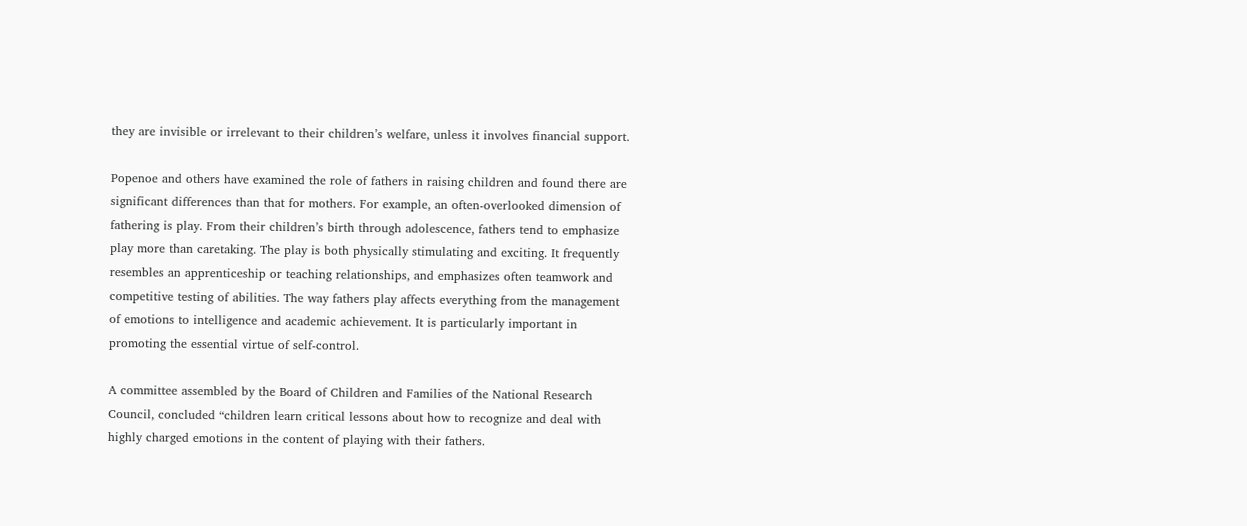they are invisible or irrelevant to their children’s welfare, unless it involves financial support.

Popenoe and others have examined the role of fathers in raising children and found there are significant differences than that for mothers. For example, an often-overlooked dimension of fathering is play. From their children’s birth through adolescence, fathers tend to emphasize play more than caretaking. The play is both physically stimulating and exciting. It frequently resembles an apprenticeship or teaching relationships, and emphasizes often teamwork and competitive testing of abilities. The way fathers play affects everything from the management of emotions to intelligence and academic achievement. It is particularly important in promoting the essential virtue of self-control.

A committee assembled by the Board of Children and Families of the National Research Council, concluded “children learn critical lessons about how to recognize and deal with highly charged emotions in the content of playing with their fathers.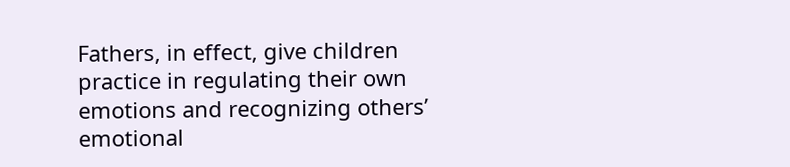Fathers, in effect, give children practice in regulating their own emotions and recognizing others’ emotional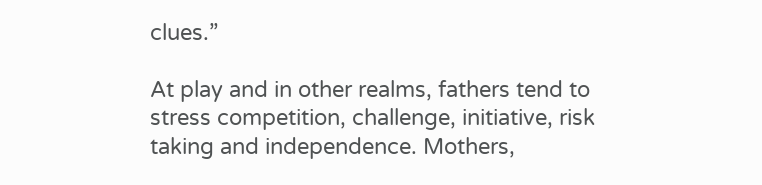clues.”

At play and in other realms, fathers tend to stress competition, challenge, initiative, risk taking and independence. Mothers,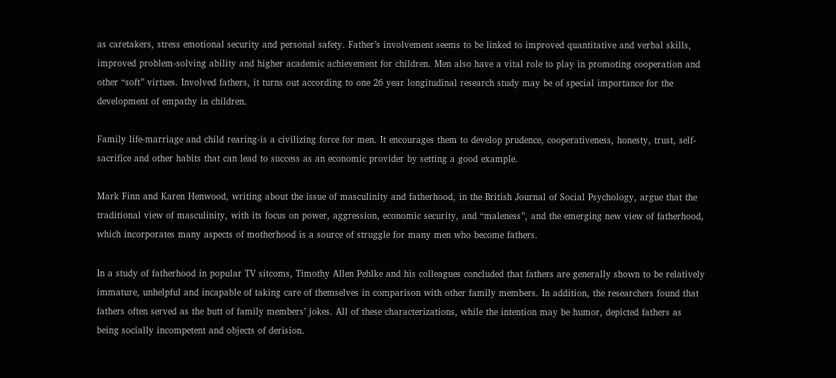as caretakers, stress emotional security and personal safety. Father’s involvement seems to be linked to improved quantitative and verbal skills, improved problem-solving ability and higher academic achievement for children. Men also have a vital role to play in promoting cooperation and other “soft” virtues. Involved fathers, it turns out according to one 26 year longitudinal research study may be of special importance for the development of empathy in children.

Family life-marriage and child rearing-is a civilizing force for men. It encourages them to develop prudence, cooperativeness, honesty, trust, self-sacrifice and other habits that can lead to success as an economic provider by setting a good example.

Mark Finn and Karen Henwood, writing about the issue of masculinity and fatherhood, in the British Journal of Social Psychology, argue that the traditional view of masculinity, with its focus on power, aggression, economic security, and “maleness”, and the emerging new view of fatherhood, which incorporates many aspects of motherhood is a source of struggle for many men who become fathers.

In a study of fatherhood in popular TV sitcoms, Timothy Allen Pehlke and his colleagues concluded that fathers are generally shown to be relatively immature, unhelpful and incapable of taking care of themselves in comparison with other family members. In addition, the researchers found that fathers often served as the butt of family members’ jokes. All of these characterizations, while the intention may be humor, depicted fathers as being socially incompetent and objects of derision.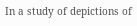In a study of depictions of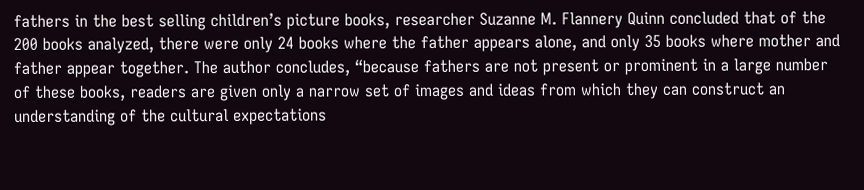fathers in the best selling children’s picture books, researcher Suzanne M. Flannery Quinn concluded that of the 200 books analyzed, there were only 24 books where the father appears alone, and only 35 books where mother and father appear together. The author concludes, “because fathers are not present or prominent in a large number of these books, readers are given only a narrow set of images and ideas from which they can construct an understanding of the cultural expectations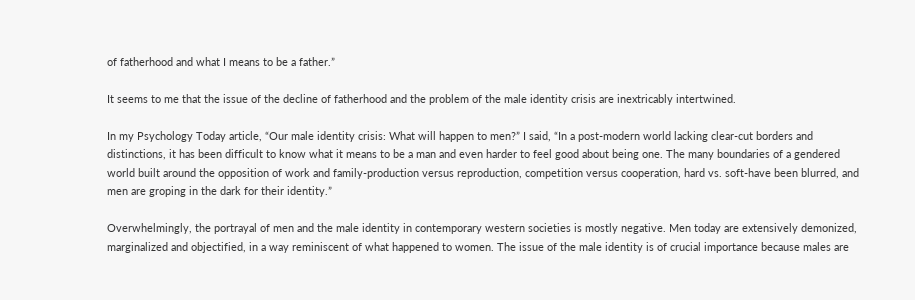of fatherhood and what I means to be a father.”

It seems to me that the issue of the decline of fatherhood and the problem of the male identity crisis are inextricably intertwined.

In my Psychology Today article, “Our male identity crisis: What will happen to men?” I said, “In a post-modern world lacking clear-cut borders and distinctions, it has been difficult to know what it means to be a man and even harder to feel good about being one. The many boundaries of a gendered world built around the opposition of work and family-production versus reproduction, competition versus cooperation, hard vs. soft-have been blurred, and men are groping in the dark for their identity.”

Overwhelmingly, the portrayal of men and the male identity in contemporary western societies is mostly negative. Men today are extensively demonized, marginalized and objectified, in a way reminiscent of what happened to women. The issue of the male identity is of crucial importance because males are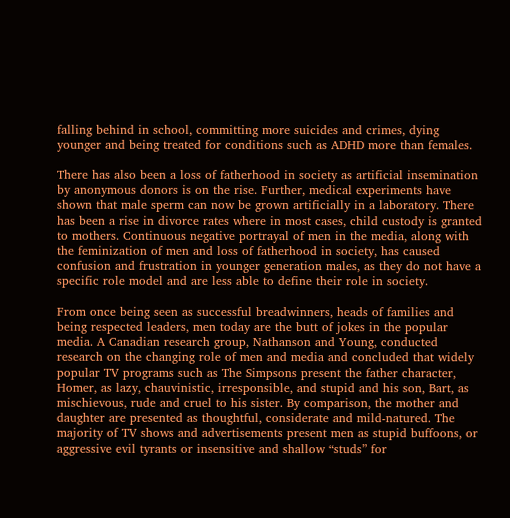falling behind in school, committing more suicides and crimes, dying younger and being treated for conditions such as ADHD more than females.

There has also been a loss of fatherhood in society as artificial insemination by anonymous donors is on the rise. Further, medical experiments have shown that male sperm can now be grown artificially in a laboratory. There has been a rise in divorce rates where in most cases, child custody is granted to mothers. Continuous negative portrayal of men in the media, along with the feminization of men and loss of fatherhood in society, has caused confusion and frustration in younger generation males, as they do not have a specific role model and are less able to define their role in society.

From once being seen as successful breadwinners, heads of families and being respected leaders, men today are the butt of jokes in the popular media. A Canadian research group, Nathanson and Young, conducted research on the changing role of men and media and concluded that widely popular TV programs such as The Simpsons present the father character, Homer, as lazy, chauvinistic, irresponsible, and stupid and his son, Bart, as mischievous, rude and cruel to his sister. By comparison, the mother and daughter are presented as thoughtful, considerate and mild-natured. The majority of TV shows and advertisements present men as stupid buffoons, or aggressive evil tyrants or insensitive and shallow “studs” for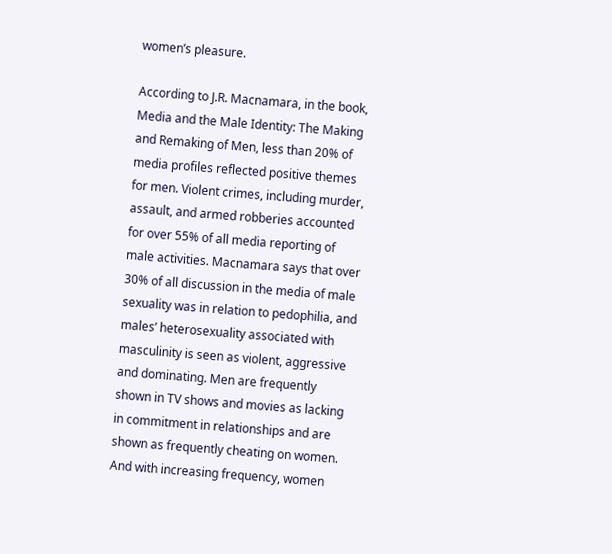women’s pleasure.

According to J.R. Macnamara, in the book, Media and the Male Identity: The Making and Remaking of Men, less than 20% of media profiles reflected positive themes for men. Violent crimes, including murder, assault, and armed robberies accounted for over 55% of all media reporting of male activities. Macnamara says that over 30% of all discussion in the media of male sexuality was in relation to pedophilia, and males’ heterosexuality associated with masculinity is seen as violent, aggressive and dominating. Men are frequently shown in TV shows and movies as lacking in commitment in relationships and are shown as frequently cheating on women. And with increasing frequency, women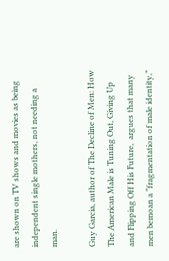are shown on TV shows and movies as being independent single mothers, not needing a man.

Guy Garcia, author of The Decline of Men: How The American Male is Tuning Out, Giving Up and Flipping Off His Future,  argues that many men bemoan a “fragmentation of male identity,”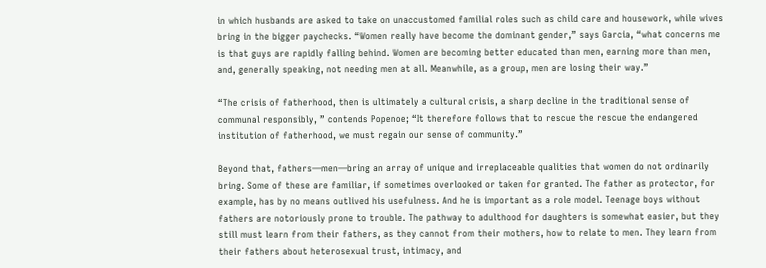in which husbands are asked to take on unaccustomed familial roles such as child care and housework, while wives bring in the bigger paychecks. “Women really have become the dominant gender,” says Garcia, “what concerns me is that guys are rapidly falling behind. Women are becoming better educated than men, earning more than men, and, generally speaking, not needing men at all. Meanwhile, as a group, men are losing their way.”

“The crisis of fatherhood, then is ultimately a cultural crisis, a sharp decline in the traditional sense of communal responsibly, ” contends Popenoe; “It therefore follows that to rescue the rescue the endangered institution of fatherhood, we must regain our sense of community.”

Beyond that, fathers—men—bring an array of unique and irreplaceable qualities that women do not ordinarily bring. Some of these are familiar, if sometimes overlooked or taken for granted. The father as protector, for example, has by no means outlived his usefulness. And he is important as a role model. Teenage boys without fathers are notoriously prone to trouble. The pathway to adulthood for daughters is somewhat easier, but they still must learn from their fathers, as they cannot from their mothers, how to relate to men. They learn from their fathers about heterosexual trust, intimacy, and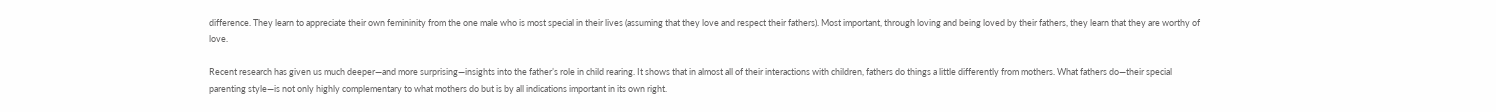difference. They learn to appreciate their own femininity from the one male who is most special in their lives (assuming that they love and respect their fathers). Most important, through loving and being loved by their fathers, they learn that they are worthy of love.

Recent research has given us much deeper—and more surprising—insights into the father’s role in child rearing. It shows that in almost all of their interactions with children, fathers do things a little differently from mothers. What fathers do—their special parenting style—is not only highly complementary to what mothers do but is by all indications important in its own right.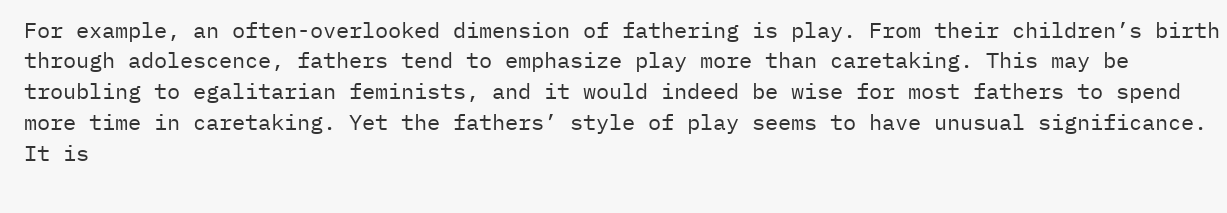For example, an often-overlooked dimension of fathering is play. From their children’s birth through adolescence, fathers tend to emphasize play more than caretaking. This may be troubling to egalitarian feminists, and it would indeed be wise for most fathers to spend more time in caretaking. Yet the fathers’ style of play seems to have unusual significance. It is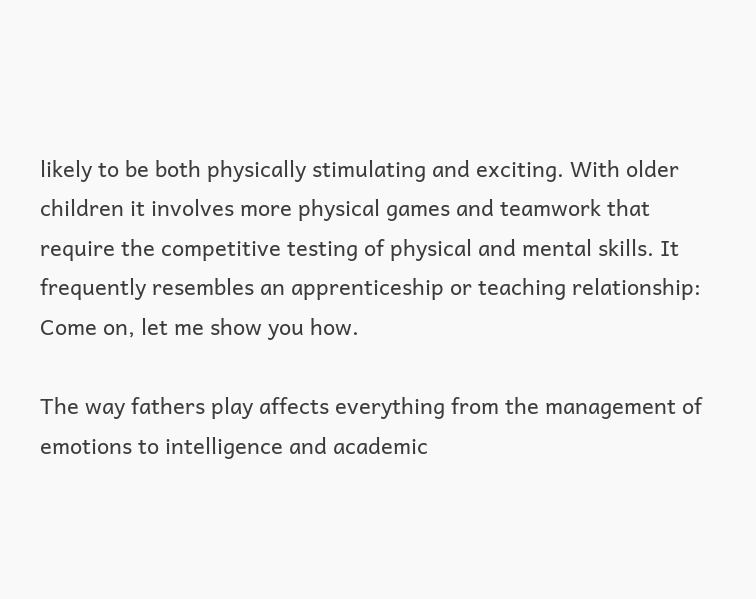likely to be both physically stimulating and exciting. With older children it involves more physical games and teamwork that require the competitive testing of physical and mental skills. It frequently resembles an apprenticeship or teaching relationship: Come on, let me show you how.

The way fathers play affects everything from the management of emotions to intelligence and academic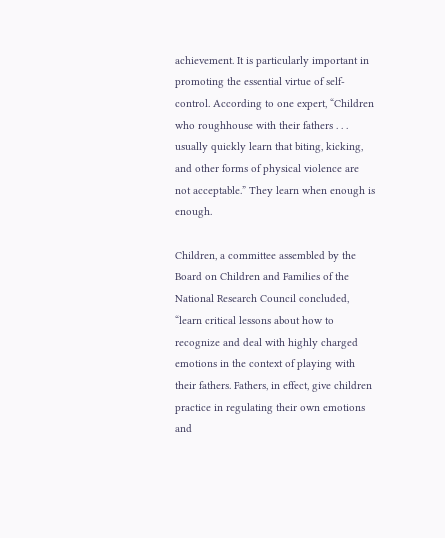achievement. It is particularly important in promoting the essential virtue of self-control. According to one expert, “Children who roughhouse with their fathers . . . usually quickly learn that biting, kicking, and other forms of physical violence are not acceptable.” They learn when enough is enough.

Children, a committee assembled by the Board on Children and Families of the National Research Council concluded, “learn critical lessons about how to recognize and deal with highly charged emotions in the context of playing with their fathers. Fathers, in effect, give children practice in regulating their own emotions and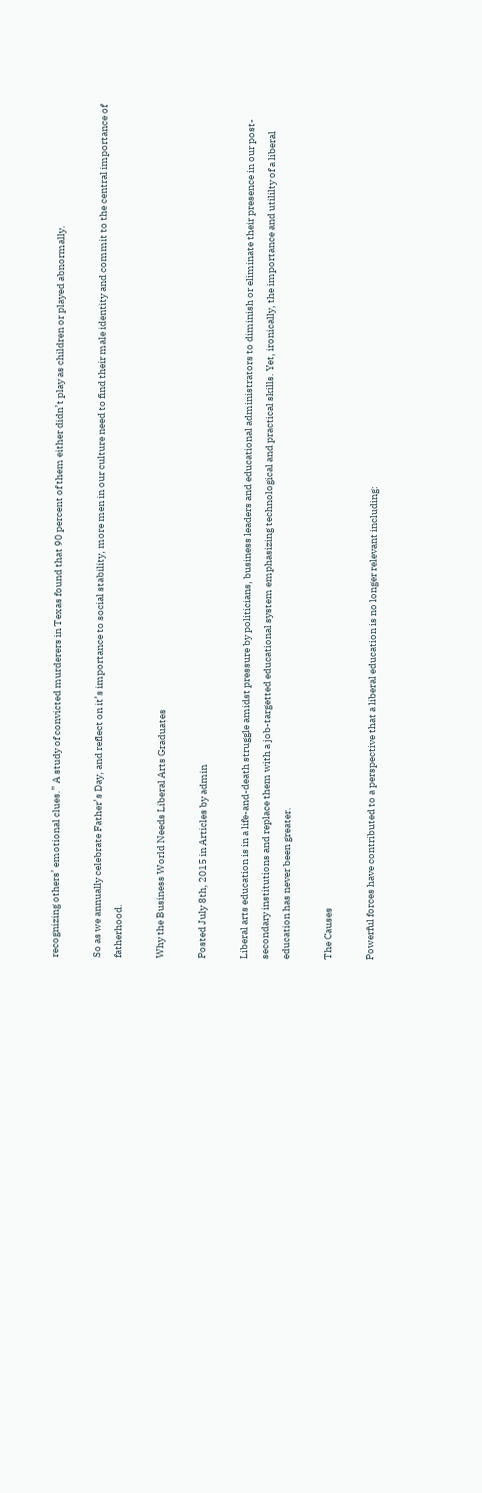recognizing others’ emotional clues.” A study of convicted murderers in Texas found that 90 percent of them either didn’t play as children or played abnormally.

So as we annually celebrate Father’s Day, and reflect on it’s importance to social stability, more men in our culture need to find their male identity and commit to the central importance of fatherhood.

Why the Business World Needs Liberal Arts Graduates

Posted July 8th, 2015 in Articles by admin

Liberal arts education is in a life-and-death struggle amidst pressure by politicians, business leaders and educational administrators to diminish or eliminate their presence in our post-secondary institutions and replace them with a job-targetted educational system emphasizing technological and practical skills. Yet, ironically, the importance and utililty of a liberal education has never been greater.

The Causes

Powerful forces have contributed to a perspective that a liberal education is no longer relevant including: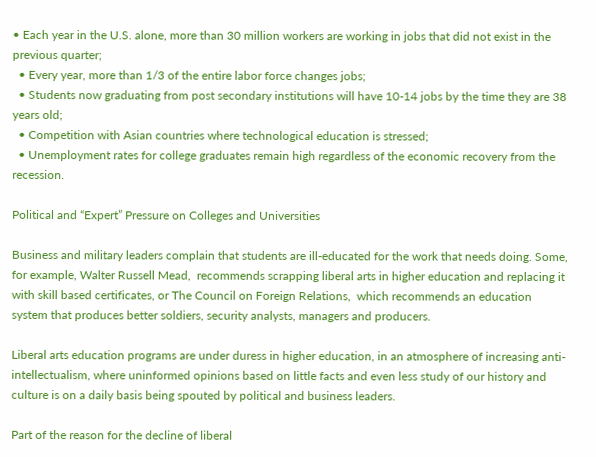• Each year in the U.S. alone, more than 30 million workers are working in jobs that did not exist in the previous quarter;
  • Every year, more than 1/3 of the entire labor force changes jobs;
  • Students now graduating from post secondary institutions will have 10-14 jobs by the time they are 38 years old;
  • Competition with Asian countries where technological education is stressed;
  • Unemployment rates for college graduates remain high regardless of the economic recovery from the recession.

Political and “Expert” Pressure on Colleges and Universities

Business and military leaders complain that students are ill-educated for the work that needs doing. Some, for example, Walter Russell Mead,  recommends scrapping liberal arts in higher education and replacing it with skill based certificates, or The Council on Foreign Relations,  which recommends an education system that produces better soldiers, security analysts, managers and producers.

Liberal arts education programs are under duress in higher education, in an atmosphere of increasing anti-intellectualism, where uninformed opinions based on little facts and even less study of our history and culture is on a daily basis being spouted by political and business leaders.

Part of the reason for the decline of liberal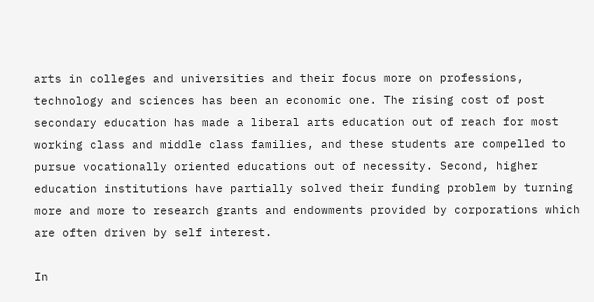arts in colleges and universities and their focus more on professions, technology and sciences has been an economic one. The rising cost of post secondary education has made a liberal arts education out of reach for most working class and middle class families, and these students are compelled to pursue vocationally oriented educations out of necessity. Second, higher education institutions have partially solved their funding problem by turning more and more to research grants and endowments provided by corporations which are often driven by self interest.

In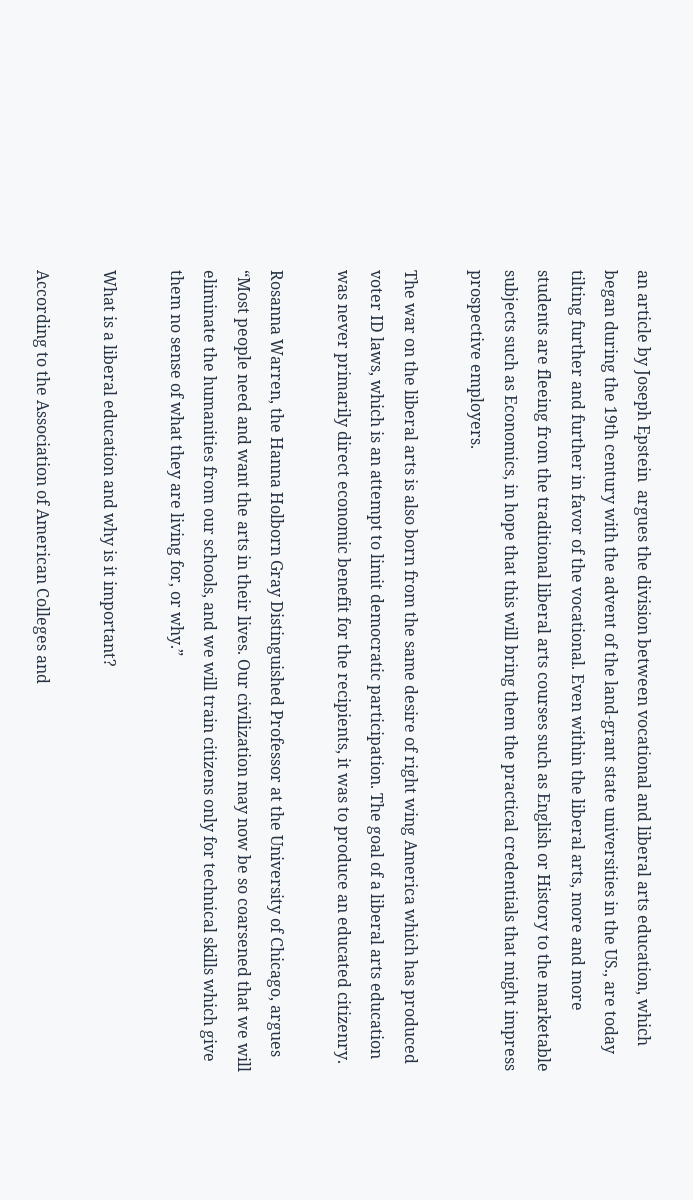an article by Joseph Epstein  argues the division between vocational and liberal arts education, which began during the 19th century with the advent of the land-grant state universities in the US., are today tilting further and further in favor of the vocational. Even within the liberal arts, more and more students are fleeing from the traditional liberal arts courses such as English or History to the marketable subjects such as Economics, in hope that this will bring them the practical credentials that might impress prospective employers.

The war on the liberal arts is also born from the same desire of right wing America which has produced voter ID laws, which is an attempt to limit democratic participation. The goal of a liberal arts education was never primarily direct economic benefit for the recipients, it was to produce an educated citizenry.

Rosanna Warren, the Hanna Holborn Gray Distinguished Professor at the University of Chicago, argues “Most people need and want the arts in their lives. Our civilization may now be so coarsened that we will eliminate the humanities from our schools, and we will train citizens only for technical skills which give them no sense of what they are living for, or why.”

What is a liberal education and why is it important?

According to the Association of American Colleges and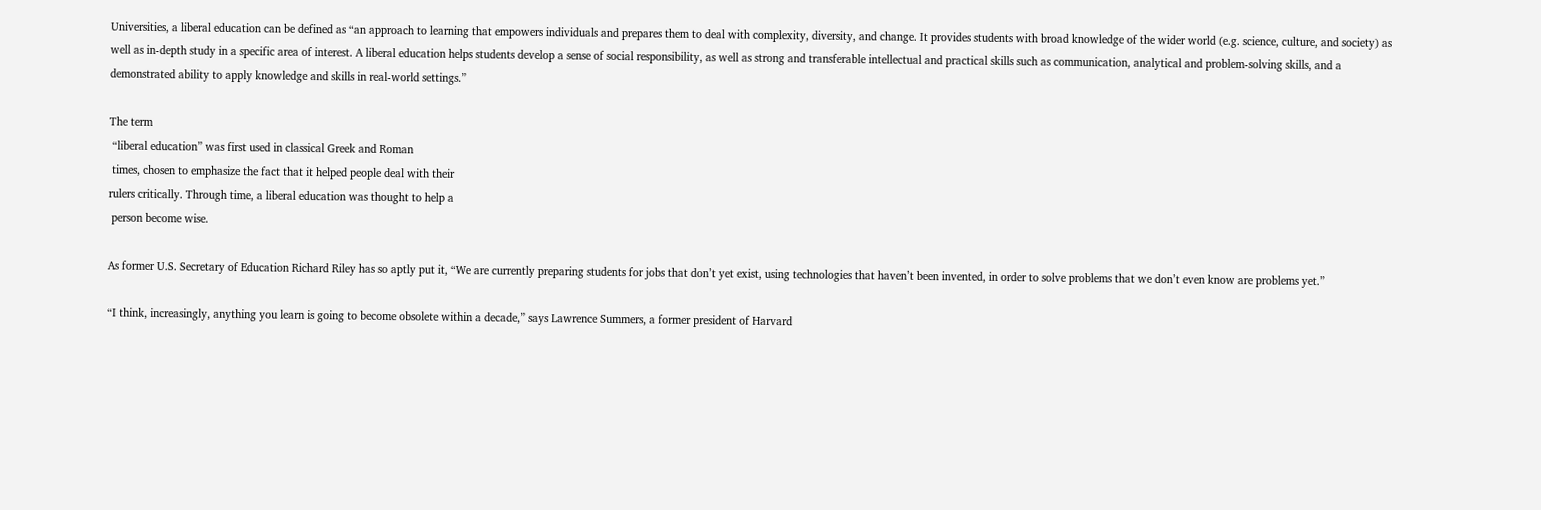Universities, a liberal education can be defined as “an approach to learning that empowers individuals and prepares them to deal with complexity, diversity, and change. It provides students with broad knowledge of the wider world (e.g. science, culture, and society) as well as in-depth study in a specific area of interest. A liberal education helps students develop a sense of social responsibility, as well as strong and transferable intellectual and practical skills such as communication, analytical and problem-solving skills, and a demonstrated ability to apply knowledge and skills in real-world settings.”

The term
 “liberal education” was first used in classical Greek and Roman
 times, chosen to emphasize the fact that it helped people deal with their
rulers critically. Through time, a liberal education was thought to help a
 person become wise.

As former U.S. Secretary of Education Richard Riley has so aptly put it, “We are currently preparing students for jobs that don’t yet exist, using technologies that haven’t been invented, in order to solve problems that we don’t even know are problems yet.”

“I think, increasingly, anything you learn is going to become obsolete within a decade,” says Lawrence Summers, a former president of Harvard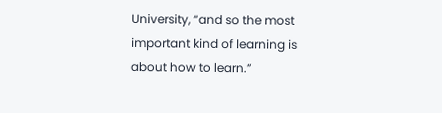University, “and so the most important kind of learning is about how to learn.”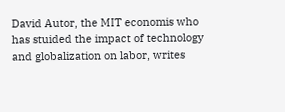David Autor, the MIT economis who has stuided the impact of technology and globalization on labor, writes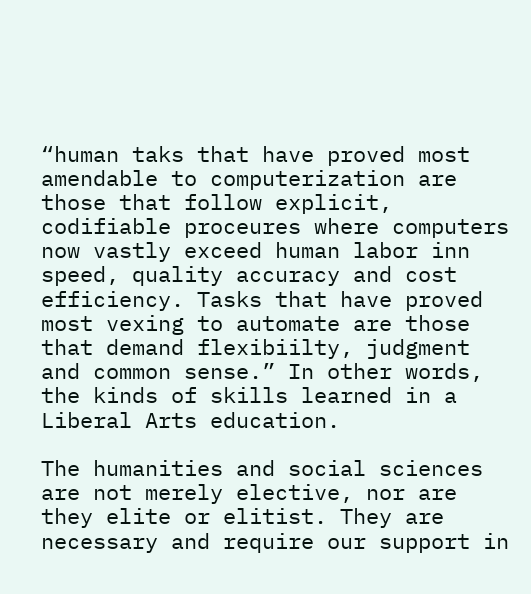“human taks that have proved most amendable to computerization are those that follow explicit, codifiable proceures where computers now vastly exceed human labor inn speed, quality accuracy and cost efficiency. Tasks that have proved most vexing to automate are those that demand flexibiilty, judgment and common sense.” In other words, the kinds of skills learned in a Liberal Arts education.

The humanities and social sciences are not merely elective, nor are they elite or elitist. They are necessary and require our support in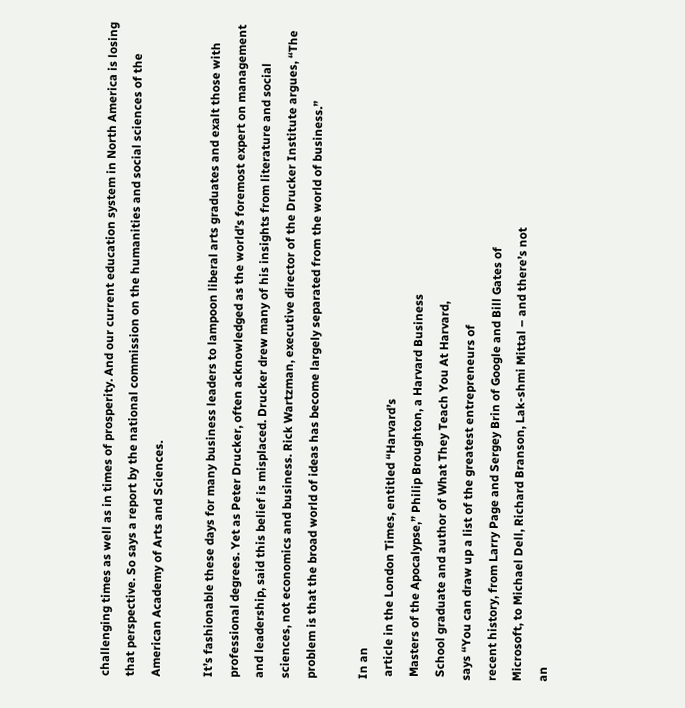challenging times as well as in times of prosperity. And our current education system in North America is losing that perspective. So says a report by the national commission on the humanities and social sciences of the American Academy of Arts and Sciences.

It’s fashionable these days for many business leaders to lampoon liberal arts graduates and exalt those with professional degrees. Yet as Peter Drucker, often acknowledged as the world’s foremost expert on management and leadership, said this belief is misplaced. Drucker drew many of his insights from literature and social sciences, not economics and business. Rick Wartzman, executive director of the Drucker Institute argues, “The problem is that the broad world of ideas has become largely separated from the world of business.”

In an
 article in the London Times, entitled “Harvard’s
 Masters of the Apocalypse,” Philip Broughton, a Harvard Business
 School graduate and author of What They Teach You At Harvard,
says “You can draw up a list of the greatest entrepreneurs of
recent history, from Larry Page and Sergey Brin of Google and Bill Gates of
Microsoft, to Michael Dell, Richard Branson, Lak-shmi Mittal – and there’s not
an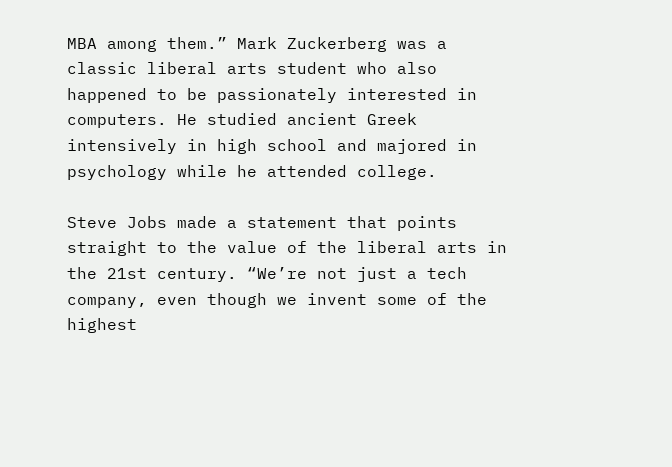MBA among them.” Mark Zuckerberg was a classic liberal arts student who also happened to be passionately interested in computers. He studied ancient Greek intensively in high school and majored in psychology while he attended college.

Steve Jobs made a statement that points straight to the value of the liberal arts in the 21st century. “We’re not just a tech company, even though we invent some of the highest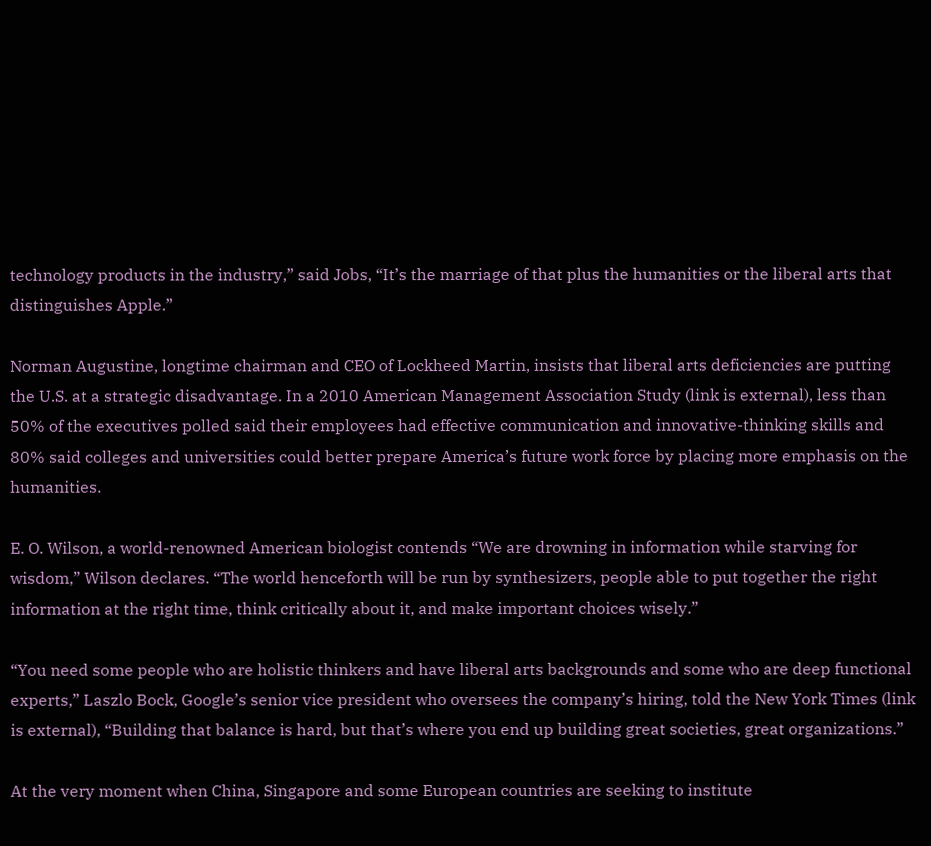technology products in the industry,” said Jobs, “It’s the marriage of that plus the humanities or the liberal arts that distinguishes Apple.”

Norman Augustine, longtime chairman and CEO of Lockheed Martin, insists that liberal arts deficiencies are putting the U.S. at a strategic disadvantage. In a 2010 American Management Association Study (link is external), less than 50% of the executives polled said their employees had effective communication and innovative-thinking skills and 80% said colleges and universities could better prepare America’s future work force by placing more emphasis on the humanities.

E. O. Wilson, a world-renowned American biologist contends “We are drowning in information while starving for wisdom,” Wilson declares. “The world henceforth will be run by synthesizers, people able to put together the right information at the right time, think critically about it, and make important choices wisely.”

“You need some people who are holistic thinkers and have liberal arts backgrounds and some who are deep functional experts,” Laszlo Bock, Google’s senior vice president who oversees the company’s hiring, told the New York Times (link is external), “Building that balance is hard, but that’s where you end up building great societies, great organizations.”

At the very moment when China, Singapore and some European countries are seeking to institute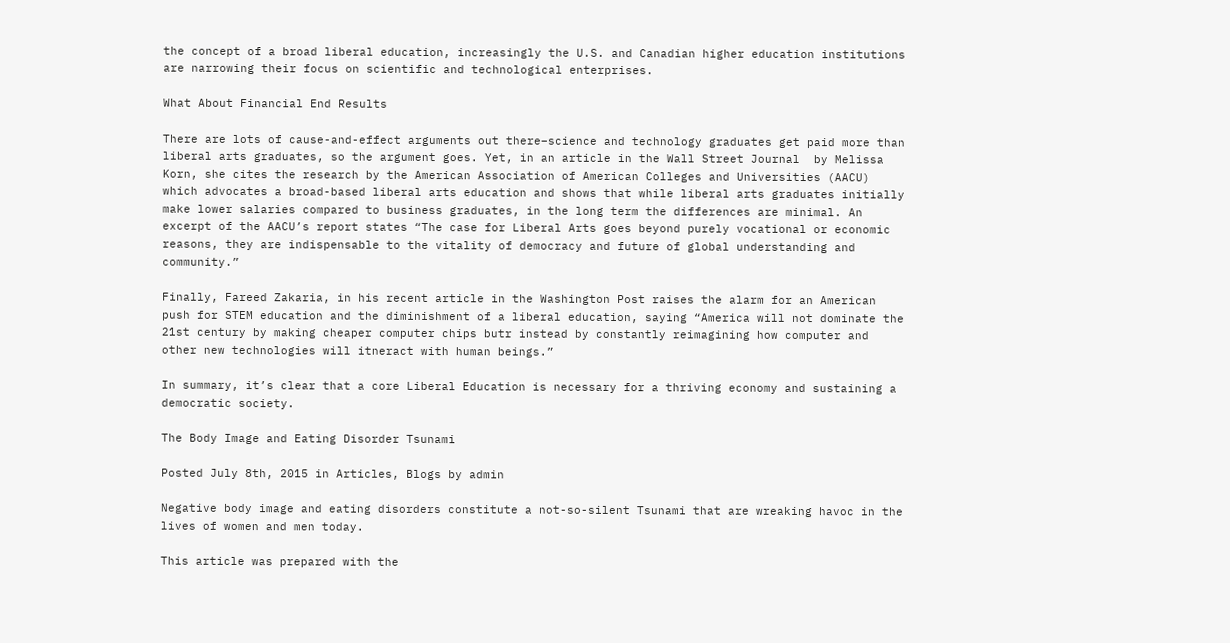the concept of a broad liberal education, increasingly the U.S. and Canadian higher education institutions are narrowing their focus on scientific and technological enterprises.

What About Financial End Results

There are lots of cause-and-effect arguments out there–science and technology graduates get paid more than liberal arts graduates, so the argument goes. Yet, in an article in the Wall Street Journal  by Melissa Korn, she cites the research by the American Association of American Colleges and Universities (AACU) which advocates a broad-based liberal arts education and shows that while liberal arts graduates initially make lower salaries compared to business graduates, in the long term the differences are minimal. An excerpt of the AACU’s report states “The case for Liberal Arts goes beyond purely vocational or economic reasons, they are indispensable to the vitality of democracy and future of global understanding and community.”

Finally, Fareed Zakaria, in his recent article in the Washington Post raises the alarm for an American push for STEM education and the diminishment of a liberal education, saying “America will not dominate the 21st century by making cheaper computer chips butr instead by constantly reimagining how computer and other new technologies will itneract with human beings.”

In summary, it’s clear that a core Liberal Education is necessary for a thriving economy and sustaining a democratic society.

The Body Image and Eating Disorder Tsunami

Posted July 8th, 2015 in Articles, Blogs by admin

Negative body image and eating disorders constitute a not-so-silent Tsunami that are wreaking havoc in the lives of women and men today.

This article was prepared with the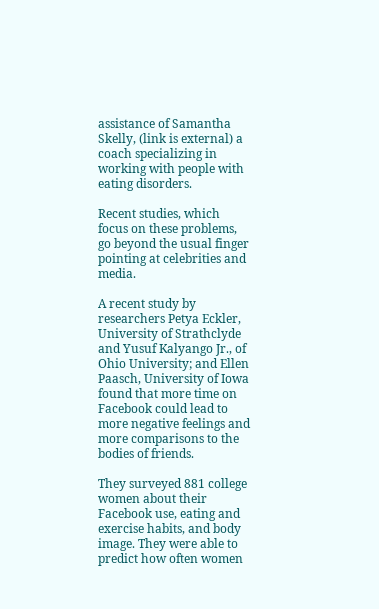assistance of Samantha Skelly, (link is external) a coach specializing in working with people with eating disorders.

Recent studies, which focus on these problems, go beyond the usual finger pointing at celebrities and media.

A recent study by researchers Petya Eckler, University of Strathclyde and Yusuf Kalyango Jr., of Ohio University; and Ellen Paasch, University of Iowa found that more time on Facebook could lead to more negative feelings and more comparisons to the bodies of friends.

They surveyed 881 college women about their Facebook use, eating and exercise habits, and body image. They were able to predict how often women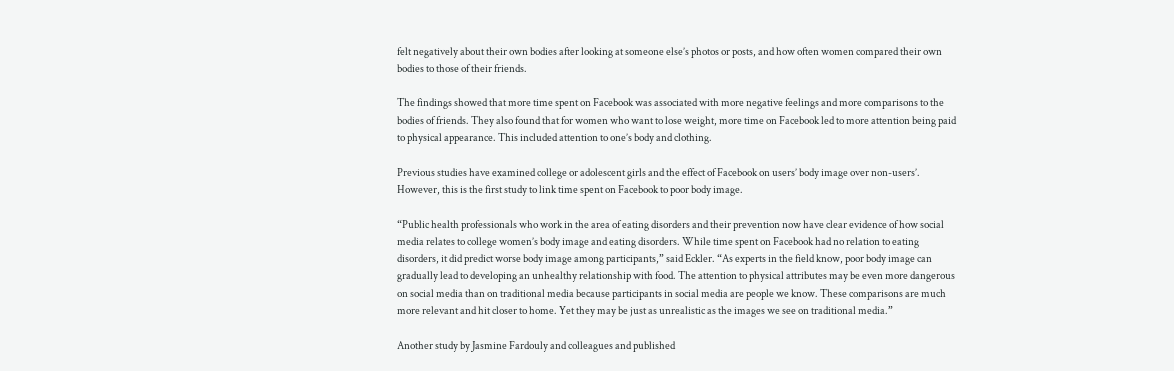felt negatively about their own bodies after looking at someone else’s photos or posts, and how often women compared their own bodies to those of their friends.

The findings showed that more time spent on Facebook was associated with more negative feelings and more comparisons to the bodies of friends. They also found that for women who want to lose weight, more time on Facebook led to more attention being paid to physical appearance. This included attention to one’s body and clothing.

Previous studies have examined college or adolescent girls and the effect of Facebook on users’ body image over non-users’. However, this is the first study to link time spent on Facebook to poor body image.

“Public health professionals who work in the area of eating disorders and their prevention now have clear evidence of how social media relates to college women’s body image and eating disorders. While time spent on Facebook had no relation to eating disorders, it did predict worse body image among participants,” said Eckler. “As experts in the field know, poor body image can gradually lead to developing an unhealthy relationship with food. The attention to physical attributes may be even more dangerous on social media than on traditional media because participants in social media are people we know. These comparisons are much more relevant and hit closer to home. Yet they may be just as unrealistic as the images we see on traditional media.”

Another study by Jasmine Fardouly and colleagues and published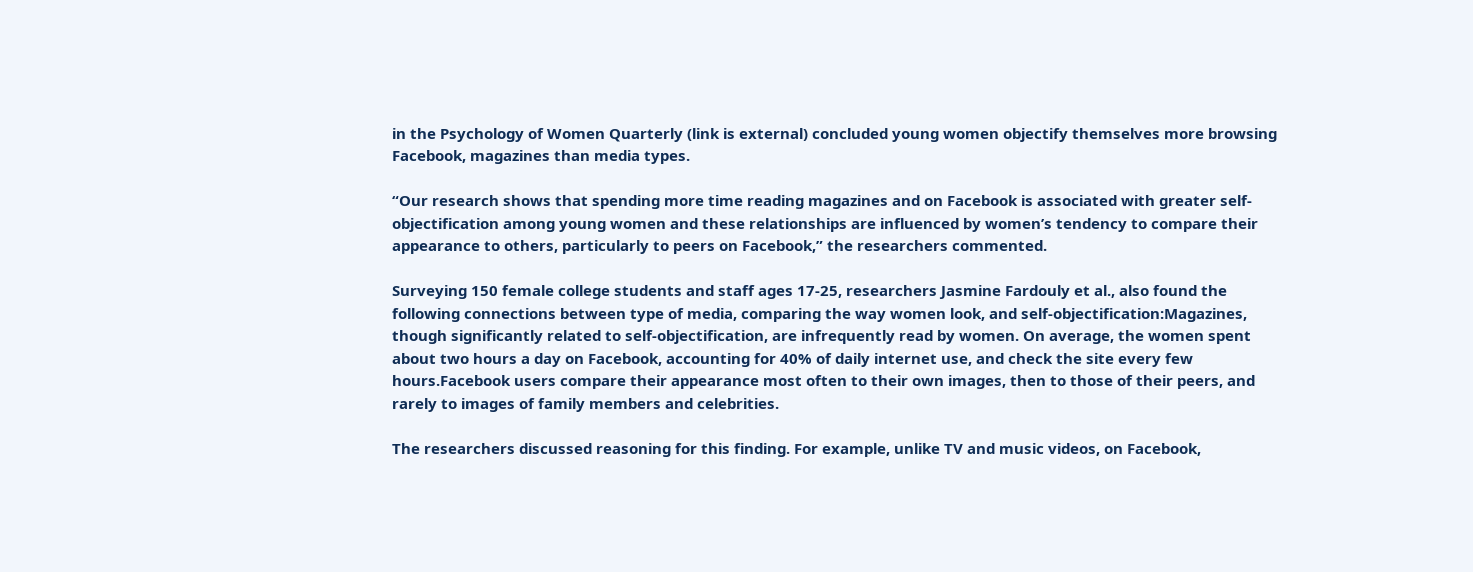in the Psychology of Women Quarterly (link is external) concluded young women objectify themselves more browsing Facebook, magazines than media types.

“Our research shows that spending more time reading magazines and on Facebook is associated with greater self-objectification among young women and these relationships are influenced by women’s tendency to compare their appearance to others, particularly to peers on Facebook,” the researchers commented.

Surveying 150 female college students and staff ages 17-25, researchers Jasmine Fardouly et al., also found the following connections between type of media, comparing the way women look, and self-objectification:Magazines, though significantly related to self-objectification, are infrequently read by women. On average, the women spent about two hours a day on Facebook, accounting for 40% of daily internet use, and check the site every few hours.Facebook users compare their appearance most often to their own images, then to those of their peers, and rarely to images of family members and celebrities.

The researchers discussed reasoning for this finding. For example, unlike TV and music videos, on Facebook,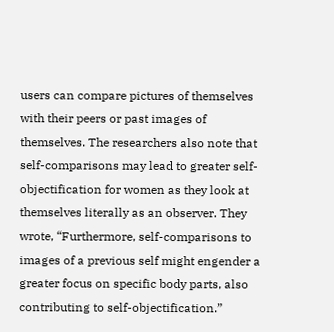users can compare pictures of themselves with their peers or past images of themselves. The researchers also note that self-comparisons may lead to greater self-objectification for women as they look at themselves literally as an observer. They wrote, “Furthermore, self-comparisons to images of a previous self might engender a greater focus on specific body parts, also contributing to self-objectification.”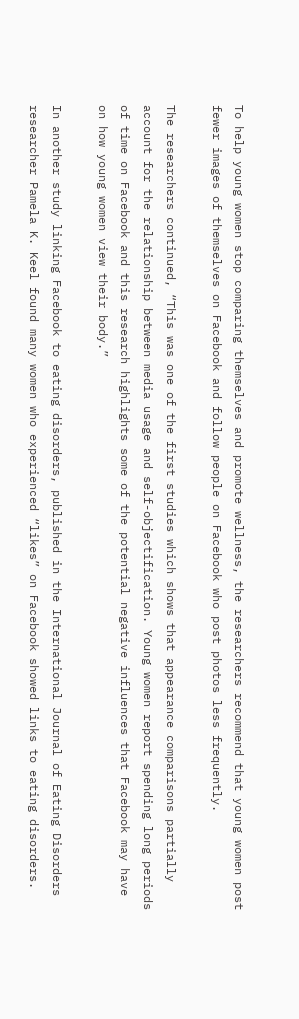To help young women stop comparing themselves and promote wellness, the researchers recommend that young women post fewer images of themselves on Facebook and follow people on Facebook who post photos less frequently.

The researchers continued, “This was one of the first studies which shows that appearance comparisons partially account for the relationship between media usage and self-objectification. Young women report spending long periods of time on Facebook and this research highlights some of the potential negative influences that Facebook may have on how young women view their body.”

In another study linking Facebook to eating disorders, published in the International Journal of Eating Disorders researcher Pamela K. Keel found many women who experienced “likes” on Facebook showed links to eating disorders.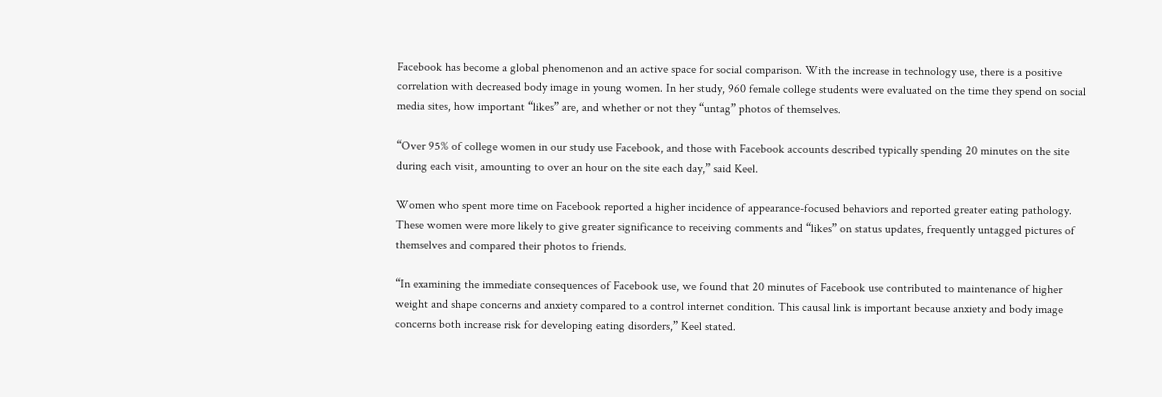Facebook has become a global phenomenon and an active space for social comparison. With the increase in technology use, there is a positive correlation with decreased body image in young women. In her study, 960 female college students were evaluated on the time they spend on social media sites, how important “likes” are, and whether or not they “untag” photos of themselves.

“Over 95% of college women in our study use Facebook, and those with Facebook accounts described typically spending 20 minutes on the site during each visit, amounting to over an hour on the site each day,” said Keel.

Women who spent more time on Facebook reported a higher incidence of appearance-focused behaviors and reported greater eating pathology. These women were more likely to give greater significance to receiving comments and “likes” on status updates, frequently untagged pictures of themselves and compared their photos to friends.

“In examining the immediate consequences of Facebook use, we found that 20 minutes of Facebook use contributed to maintenance of higher weight and shape concerns and anxiety compared to a control internet condition. This causal link is important because anxiety and body image concerns both increase risk for developing eating disorders,” Keel stated.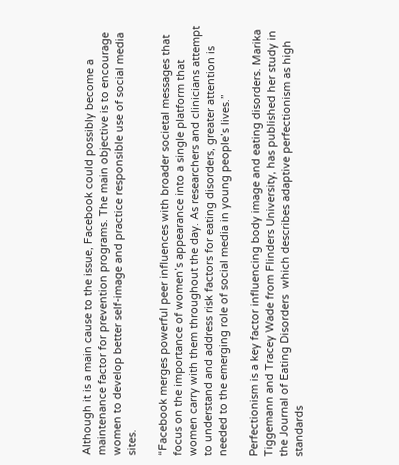Although it is a main cause to the issue, Facebook could possibly become a maintenance factor for prevention programs. The main objective is to encourage women to develop better self-image and practice responsible use of social media sites.

“Facebook merges powerful peer influences with broader societal messages that focus on the importance of women’s appearance into a single platform that women carry with them throughout the day. As researchers and clinicians attempt to understand and address risk factors for eating disorders, greater attention is needed to the emerging role of social media in young people’s lives.”

Perfectionism is a key factor influencing body image and eating disorders. Marika Tiggemann and Tracey Wade from Flinders University, has published her study in the Journal of Eating Disorders  which describes adaptive perfectionism as high standards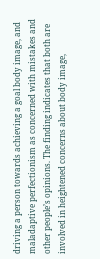driving a person towards achieving a goal body image, and maladaptive perfectionism as concerned with mistakes and other people’s opinions. The finding indicates that both are involved in heightened concerns about body image,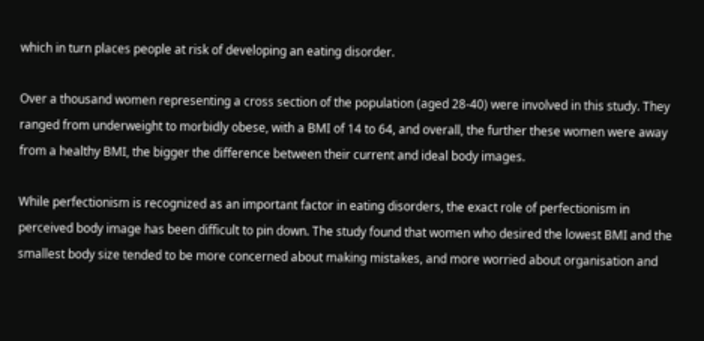which in turn places people at risk of developing an eating disorder.

Over a thousand women representing a cross section of the population (aged 28-40) were involved in this study. They ranged from underweight to morbidly obese, with a BMI of 14 to 64, and overall, the further these women were away from a healthy BMI, the bigger the difference between their current and ideal body images.

While perfectionism is recognized as an important factor in eating disorders, the exact role of perfectionism in perceived body image has been difficult to pin down. The study found that women who desired the lowest BMI and the smallest body size tended to be more concerned about making mistakes, and more worried about organisation and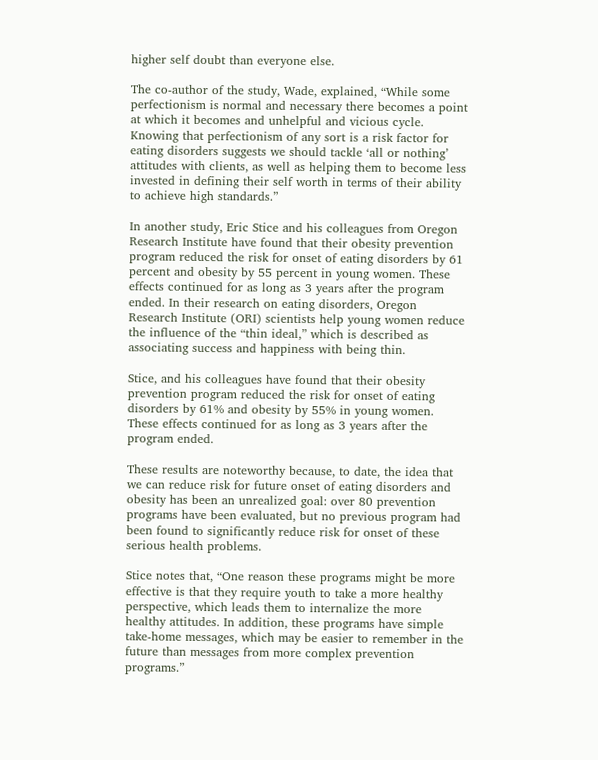higher self doubt than everyone else.

The co-author of the study, Wade, explained, “While some perfectionism is normal and necessary there becomes a point at which it becomes and unhelpful and vicious cycle. Knowing that perfectionism of any sort is a risk factor for eating disorders suggests we should tackle ‘all or nothing’ attitudes with clients, as well as helping them to become less invested in defining their self worth in terms of their ability to achieve high standards.”

In another study, Eric Stice and his colleagues from Oregon Research Institute have found that their obesity prevention program reduced the risk for onset of eating disorders by 61 percent and obesity by 55 percent in young women. These effects continued for as long as 3 years after the program ended. In their research on eating disorders, Oregon Research Institute (ORI) scientists help young women reduce the influence of the “thin ideal,” which is described as associating success and happiness with being thin.

Stice, and his colleagues have found that their obesity prevention program reduced the risk for onset of eating disorders by 61% and obesity by 55% in young women. These effects continued for as long as 3 years after the program ended.

These results are noteworthy because, to date, the idea that we can reduce risk for future onset of eating disorders and obesity has been an unrealized goal: over 80 prevention programs have been evaluated, but no previous program had been found to significantly reduce risk for onset of these serious health problems.

Stice notes that, “One reason these programs might be more effective is that they require youth to take a more healthy perspective, which leads them to internalize the more healthy attitudes. In addition, these programs have simple take-home messages, which may be easier to remember in the future than messages from more complex prevention programs.”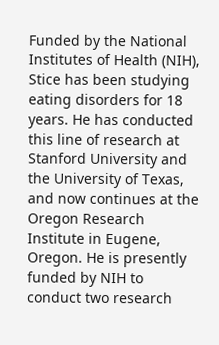Funded by the National Institutes of Health (NIH), Stice has been studying eating disorders for 18 years. He has conducted this line of research at Stanford University and the University of Texas, and now continues at the Oregon Research Institute in Eugene, Oregon. He is presently funded by NIH to conduct two research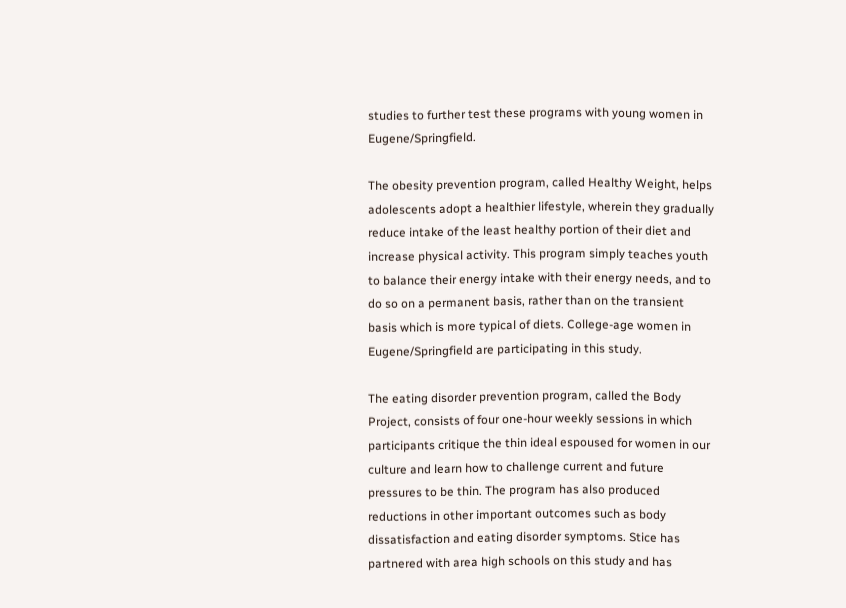studies to further test these programs with young women in Eugene/Springfield.

The obesity prevention program, called Healthy Weight, helps adolescents adopt a healthier lifestyle, wherein they gradually reduce intake of the least healthy portion of their diet and increase physical activity. This program simply teaches youth to balance their energy intake with their energy needs, and to do so on a permanent basis, rather than on the transient basis which is more typical of diets. College-age women in Eugene/Springfield are participating in this study.

The eating disorder prevention program, called the Body Project, consists of four one-hour weekly sessions in which participants critique the thin ideal espoused for women in our culture and learn how to challenge current and future pressures to be thin. The program has also produced reductions in other important outcomes such as body dissatisfaction and eating disorder symptoms. Stice has partnered with area high schools on this study and has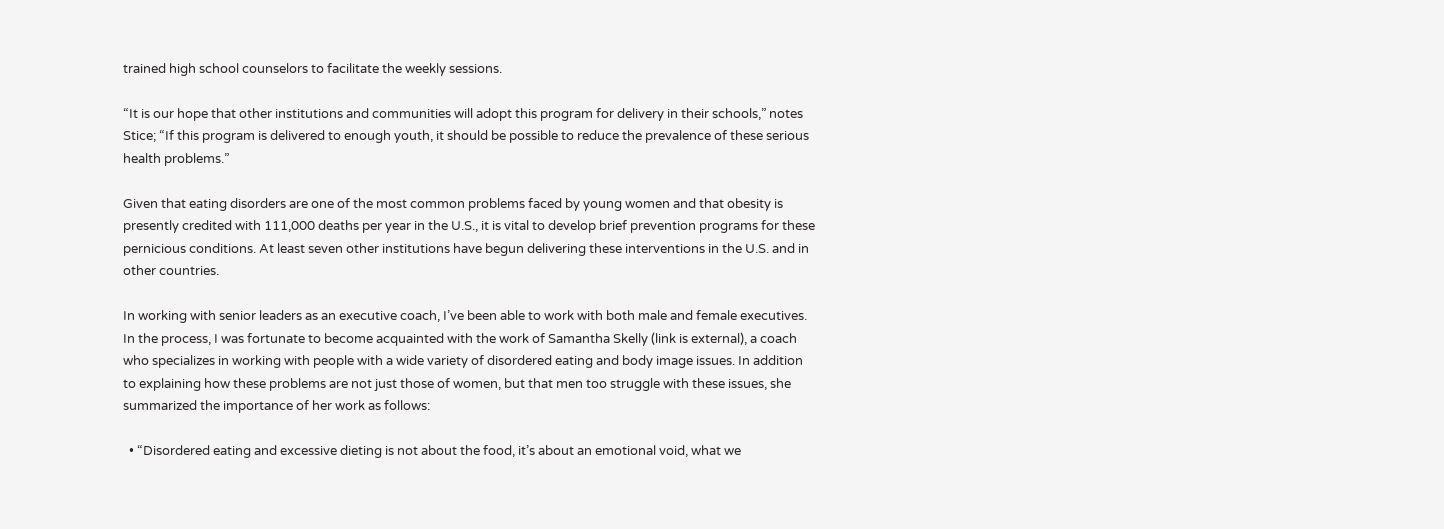trained high school counselors to facilitate the weekly sessions.

“It is our hope that other institutions and communities will adopt this program for delivery in their schools,” notes Stice; “If this program is delivered to enough youth, it should be possible to reduce the prevalence of these serious health problems.”

Given that eating disorders are one of the most common problems faced by young women and that obesity is presently credited with 111,000 deaths per year in the U.S., it is vital to develop brief prevention programs for these pernicious conditions. At least seven other institutions have begun delivering these interventions in the U.S. and in other countries.

In working with senior leaders as an executive coach, I’ve been able to work with both male and female executives. In the process, I was fortunate to become acquainted with the work of Samantha Skelly (link is external), a coach who specializes in working with people with a wide variety of disordered eating and body image issues. In addition to explaining how these problems are not just those of women, but that men too struggle with these issues, she summarized the importance of her work as follows:

  • “Disordered eating and excessive dieting is not about the food, it’s about an emotional void, what we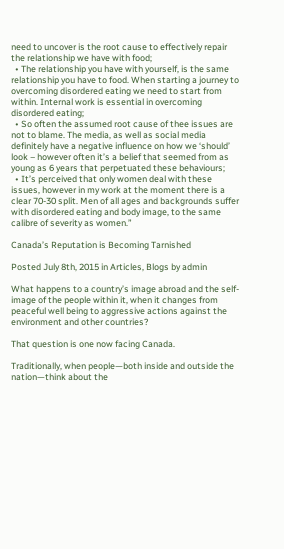need to uncover is the root cause to effectively repair the relationship we have with food;
  • The relationship you have with yourself, is the same relationship you have to food. When starting a journey to overcoming disordered eating we need to start from within. Internal work is essential in overcoming disordered eating;
  • So often the assumed root cause of thee issues are not to blame. The media, as well as social media definitely have a negative influence on how we ‘should’ look – however often it’s a belief that seemed from as young as 6 years that perpetuated these behaviours;
  • It’s perceived that only women deal with these issues, however in my work at the moment there is a clear 70-30 split. Men of all ages and backgrounds suffer with disordered eating and body image, to the same calibre of severity as women.”

Canada’s Reputation is Becoming Tarnished

Posted July 8th, 2015 in Articles, Blogs by admin

What happens to a country’s image abroad and the self-image of the people within it, when it changes from peaceful well being to aggressive actions against the environment and other countries?

That question is one now facing Canada.

Traditionally, when people—both inside and outside the nation—think about the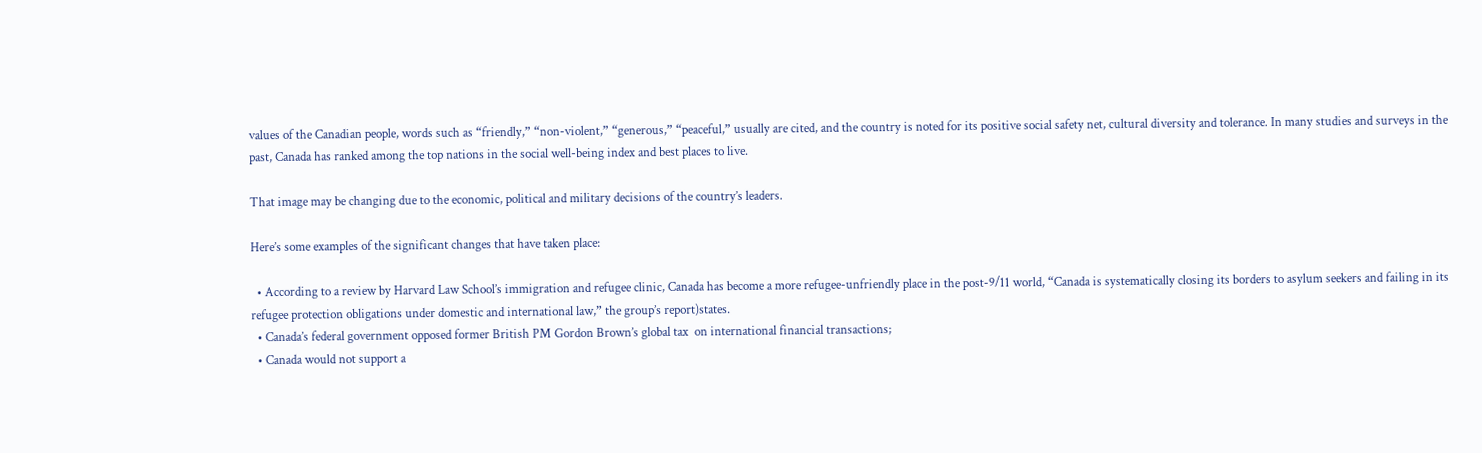values of the Canadian people, words such as “friendly,” “non-violent,” “generous,” “peaceful,” usually are cited, and the country is noted for its positive social safety net, cultural diversity and tolerance. In many studies and surveys in the past, Canada has ranked among the top nations in the social well-being index and best places to live.

That image may be changing due to the economic, political and military decisions of the country’s leaders.

Here’s some examples of the significant changes that have taken place:

  • According to a review by Harvard Law School’s immigration and refugee clinic, Canada has become a more refugee-unfriendly place in the post-9/11 world, “Canada is systematically closing its borders to asylum seekers and failing in its refugee protection obligations under domestic and international law,” the group’s report)states.
  • Canada’s federal government opposed former British PM Gordon Brown’s global tax  on international financial transactions;
  • Canada would not support a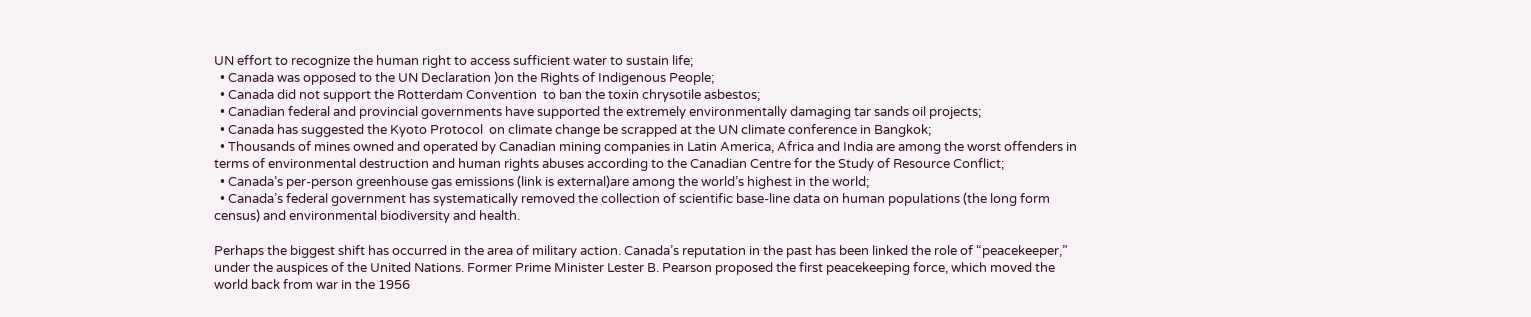UN effort to recognize the human right to access sufficient water to sustain life;
  • Canada was opposed to the UN Declaration )on the Rights of Indigenous People;
  • Canada did not support the Rotterdam Convention  to ban the toxin chrysotile asbestos;
  • Canadian federal and provincial governments have supported the extremely environmentally damaging tar sands oil projects;
  • Canada has suggested the Kyoto Protocol  on climate change be scrapped at the UN climate conference in Bangkok;
  • Thousands of mines owned and operated by Canadian mining companies in Latin America, Africa and India are among the worst offenders in terms of environmental destruction and human rights abuses according to the Canadian Centre for the Study of Resource Conflict;
  • Canada’s per-person greenhouse gas emissions (link is external)are among the world’s highest in the world;
  • Canada’s federal government has systematically removed the collection of scientific base-line data on human populations (the long form census) and environmental biodiversity and health.

Perhaps the biggest shift has occurred in the area of military action. Canada’s reputation in the past has been linked the role of “peacekeeper,” under the auspices of the United Nations. Former Prime Minister Lester B. Pearson proposed the first peacekeeping force, which moved the world back from war in the 1956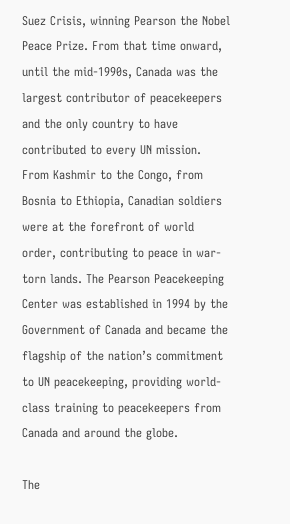Suez Crisis, winning Pearson the Nobel Peace Prize. From that time onward, until the mid-1990s, Canada was the largest contributor of peacekeepers and the only country to have contributed to every UN mission. From Kashmir to the Congo, from Bosnia to Ethiopia, Canadian soldiers were at the forefront of world order, contributing to peace in war-torn lands. The Pearson Peacekeeping Center was established in 1994 by the Government of Canada and became the flagship of the nation’s commitment to UN peacekeeping, providing world-class training to peacekeepers from Canada and around the globe.

The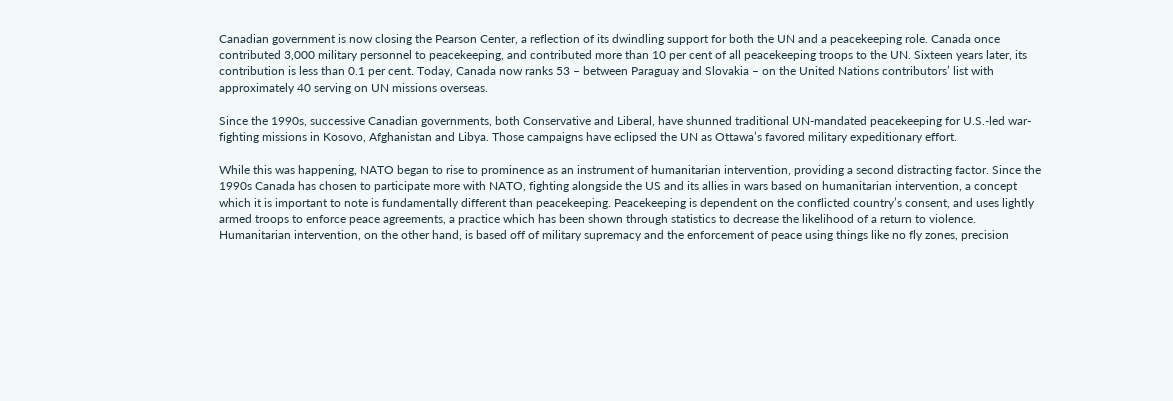Canadian government is now closing the Pearson Center, a reflection of its dwindling support for both the UN and a peacekeeping role. Canada once contributed 3,000 military personnel to peacekeeping, and contributed more than 10 per cent of all peacekeeping troops to the UN. Sixteen years later, its contribution is less than 0.1 per cent. Today, Canada now ranks 53 – between Paraguay and Slovakia – on the United Nations contributors’ list with approximately 40 serving on UN missions overseas.

Since the 1990s, successive Canadian governments, both Conservative and Liberal, have shunned traditional UN-mandated peacekeeping for U.S.-led war-fighting missions in Kosovo, Afghanistan and Libya. Those campaigns have eclipsed the UN as Ottawa’s favored military expeditionary effort.

While this was happening, NATO began to rise to prominence as an instrument of humanitarian intervention, providing a second distracting factor. Since the 1990s Canada has chosen to participate more with NATO, fighting alongside the US and its allies in wars based on humanitarian intervention, a concept which it is important to note is fundamentally different than peacekeeping. Peacekeeping is dependent on the conflicted country’s consent, and uses lightly armed troops to enforce peace agreements, a practice which has been shown through statistics to decrease the likelihood of a return to violence. Humanitarian intervention, on the other hand, is based off of military supremacy and the enforcement of peace using things like no fly zones, precision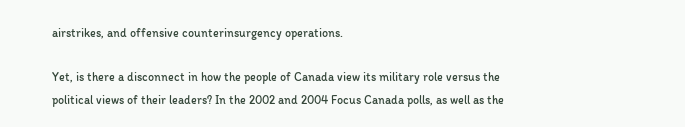airstrikes, and offensive counterinsurgency operations.

Yet, is there a disconnect in how the people of Canada view its military role versus the political views of their leaders? In the 2002 and 2004 Focus Canada polls, as well as the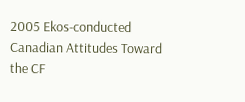2005 Ekos-conducted Canadian Attitudes Toward the CF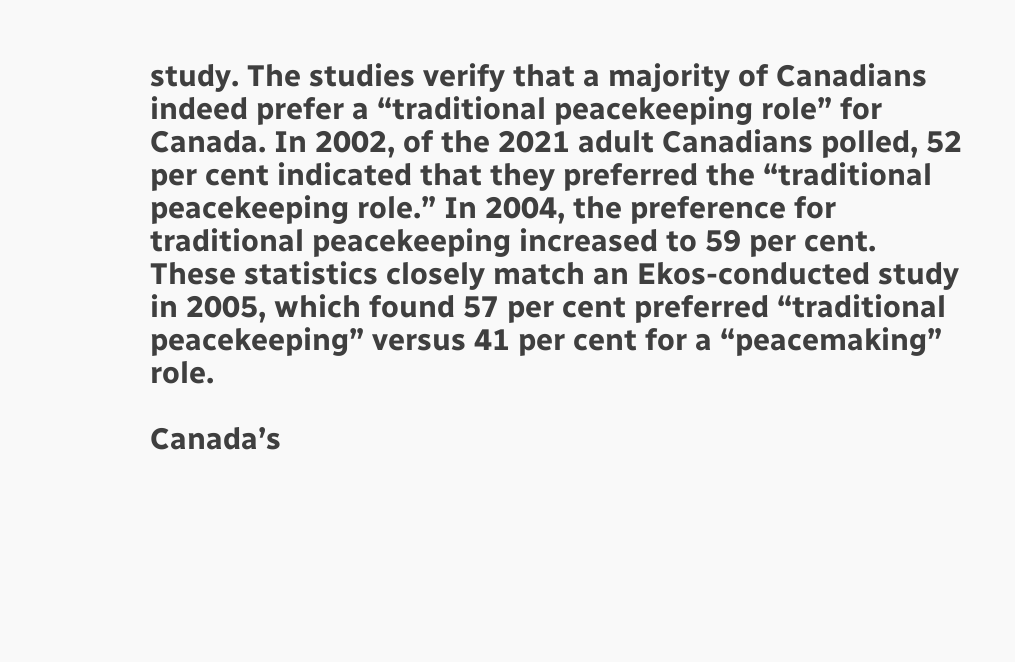study. The studies verify that a majority of Canadians indeed prefer a “traditional peacekeeping role” for Canada. In 2002, of the 2021 adult Canadians polled, 52 per cent indicated that they preferred the “traditional peacekeeping role.” In 2004, the preference for traditional peacekeeping increased to 59 per cent. These statistics closely match an Ekos-conducted study in 2005, which found 57 per cent preferred “traditional peacekeeping” versus 41 per cent for a “peacemaking” role.

Canada’s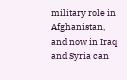military role in Afghanistan, and now in Iraq and Syria can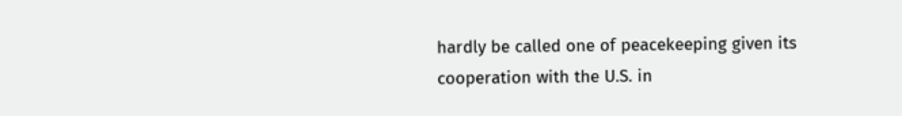hardly be called one of peacekeeping given its cooperation with the U.S. in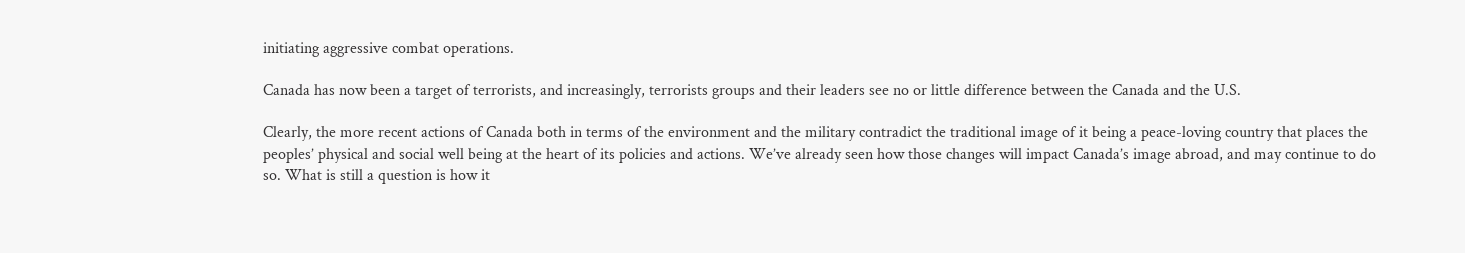initiating aggressive combat operations.

Canada has now been a target of terrorists, and increasingly, terrorists groups and their leaders see no or little difference between the Canada and the U.S.

Clearly, the more recent actions of Canada both in terms of the environment and the military contradict the traditional image of it being a peace-loving country that places the peoples’ physical and social well being at the heart of its policies and actions. We’ve already seen how those changes will impact Canada’s image abroad, and may continue to do so. What is still a question is how it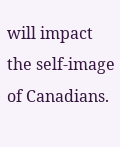will impact the self-image of Canadians.